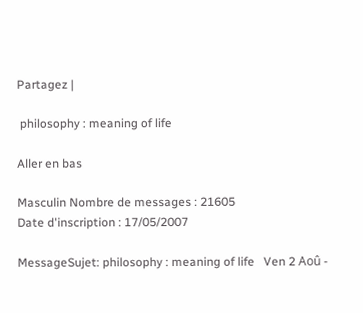Partagez |

 philosophy : meaning of life

Aller en bas

Masculin Nombre de messages : 21605
Date d'inscription : 17/05/2007

MessageSujet: philosophy : meaning of life   Ven 2 Aoû -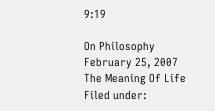9:19

On Philosophy
February 25, 2007
The Meaning Of Life
Filed under: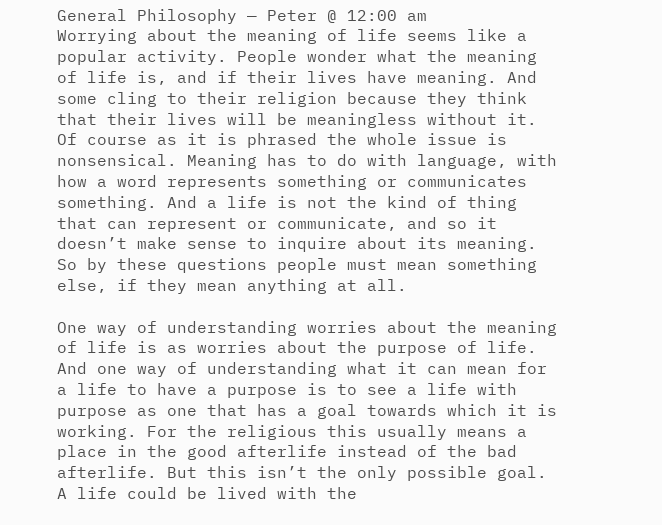General Philosophy — Peter @ 12:00 am
Worrying about the meaning of life seems like a popular activity. People wonder what the meaning of life is, and if their lives have meaning. And some cling to their religion because they think that their lives will be meaningless without it. Of course as it is phrased the whole issue is nonsensical. Meaning has to do with language, with how a word represents something or communicates something. And a life is not the kind of thing that can represent or communicate, and so it doesn’t make sense to inquire about its meaning. So by these questions people must mean something else, if they mean anything at all.

One way of understanding worries about the meaning of life is as worries about the purpose of life. And one way of understanding what it can mean for a life to have a purpose is to see a life with purpose as one that has a goal towards which it is working. For the religious this usually means a place in the good afterlife instead of the bad afterlife. But this isn’t the only possible goal. A life could be lived with the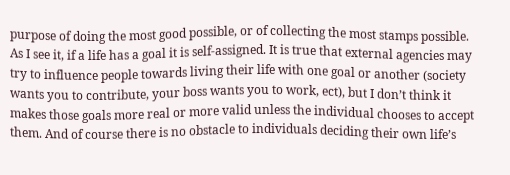purpose of doing the most good possible, or of collecting the most stamps possible. As I see it, if a life has a goal it is self-assigned. It is true that external agencies may try to influence people towards living their life with one goal or another (society wants you to contribute, your boss wants you to work, ect), but I don’t think it makes those goals more real or more valid unless the individual chooses to accept them. And of course there is no obstacle to individuals deciding their own life’s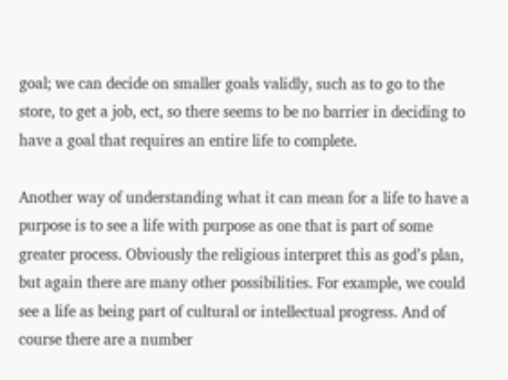goal; we can decide on smaller goals validly, such as to go to the store, to get a job, ect, so there seems to be no barrier in deciding to have a goal that requires an entire life to complete.

Another way of understanding what it can mean for a life to have a purpose is to see a life with purpose as one that is part of some greater process. Obviously the religious interpret this as god’s plan, but again there are many other possibilities. For example, we could see a life as being part of cultural or intellectual progress. And of course there are a number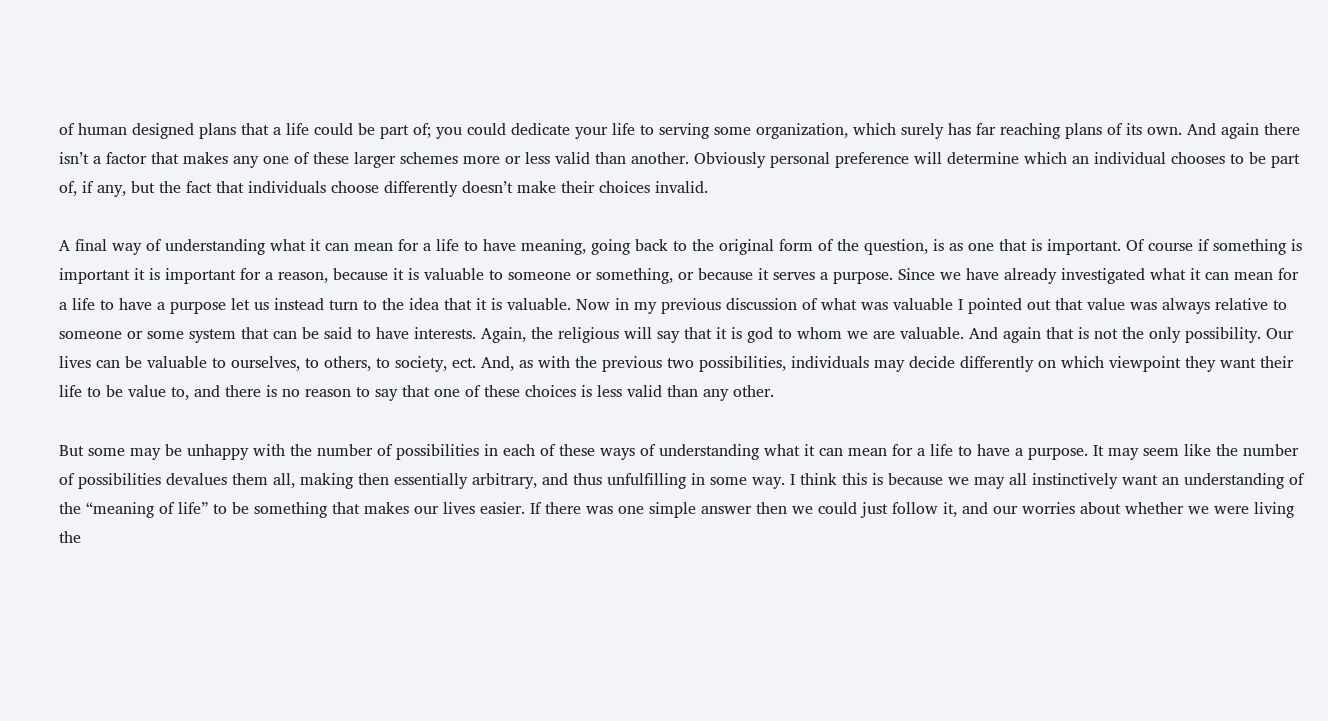of human designed plans that a life could be part of; you could dedicate your life to serving some organization, which surely has far reaching plans of its own. And again there isn’t a factor that makes any one of these larger schemes more or less valid than another. Obviously personal preference will determine which an individual chooses to be part of, if any, but the fact that individuals choose differently doesn’t make their choices invalid.

A final way of understanding what it can mean for a life to have meaning, going back to the original form of the question, is as one that is important. Of course if something is important it is important for a reason, because it is valuable to someone or something, or because it serves a purpose. Since we have already investigated what it can mean for a life to have a purpose let us instead turn to the idea that it is valuable. Now in my previous discussion of what was valuable I pointed out that value was always relative to someone or some system that can be said to have interests. Again, the religious will say that it is god to whom we are valuable. And again that is not the only possibility. Our lives can be valuable to ourselves, to others, to society, ect. And, as with the previous two possibilities, individuals may decide differently on which viewpoint they want their life to be value to, and there is no reason to say that one of these choices is less valid than any other.

But some may be unhappy with the number of possibilities in each of these ways of understanding what it can mean for a life to have a purpose. It may seem like the number of possibilities devalues them all, making then essentially arbitrary, and thus unfulfilling in some way. I think this is because we may all instinctively want an understanding of the “meaning of life” to be something that makes our lives easier. If there was one simple answer then we could just follow it, and our worries about whether we were living the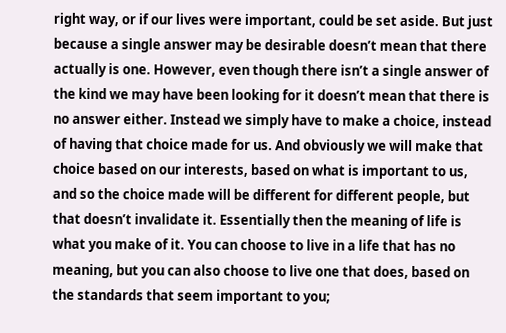right way, or if our lives were important, could be set aside. But just because a single answer may be desirable doesn’t mean that there actually is one. However, even though there isn’t a single answer of the kind we may have been looking for it doesn’t mean that there is no answer either. Instead we simply have to make a choice, instead of having that choice made for us. And obviously we will make that choice based on our interests, based on what is important to us, and so the choice made will be different for different people, but that doesn’t invalidate it. Essentially then the meaning of life is what you make of it. You can choose to live in a life that has no meaning, but you can also choose to live one that does, based on the standards that seem important to you;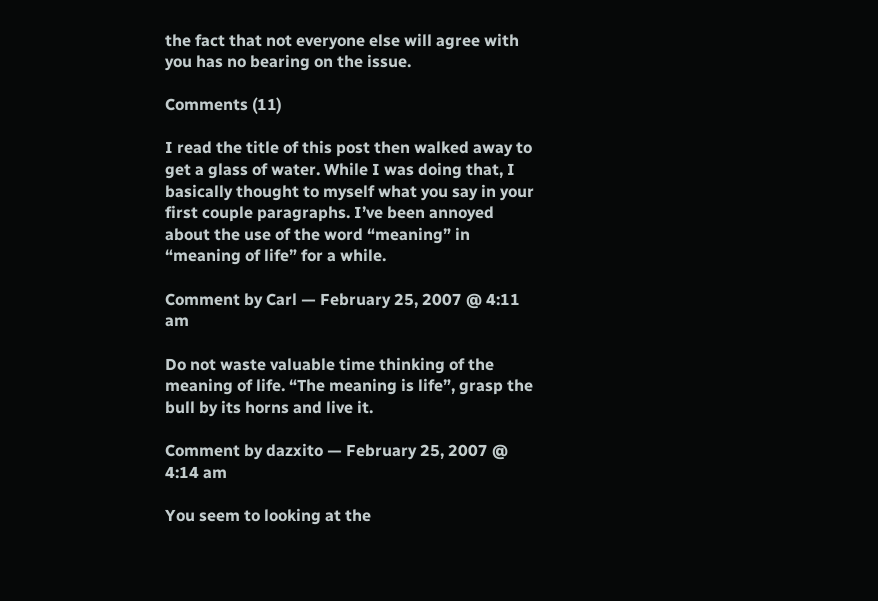the fact that not everyone else will agree with you has no bearing on the issue.

Comments (11)

I read the title of this post then walked away to get a glass of water. While I was doing that, I basically thought to myself what you say in your first couple paragraphs. I’ve been annoyed about the use of the word “meaning” in “meaning of life” for a while.

Comment by Carl — February 25, 2007 @ 4:11 am

Do not waste valuable time thinking of the meaning of life. “The meaning is life”, grasp the bull by its horns and live it.

Comment by dazxito — February 25, 2007 @ 4:14 am

You seem to looking at the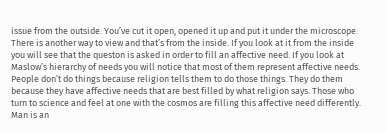issue from the outside. You’ve cut it open, opened it up and put it under the microscope. There is another way to view and that’s from the inside. If you look at it from the inside you will see that the queston is asked in order to fill an affective need. If you look at Maslow’s hierarchy of needs you will notice that most of them represent affective needs. People don’t do things because religion tells them to do those things. They do them because they have affective needs that are best filled by what religion says. Those who turn to science and feel at one with the cosmos are filling this affective need differently. Man is an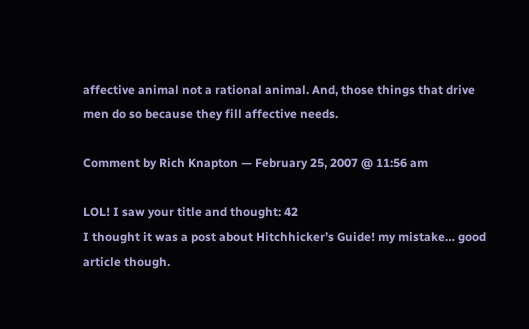affective animal not a rational animal. And, those things that drive men do so because they fill affective needs.

Comment by Rich Knapton — February 25, 2007 @ 11:56 am

LOL! I saw your title and thought: 42
I thought it was a post about Hitchhicker’s Guide! my mistake… good article though.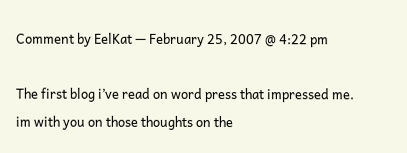Comment by EelKat — February 25, 2007 @ 4:22 pm

The first blog i’ve read on word press that impressed me.
im with you on those thoughts on the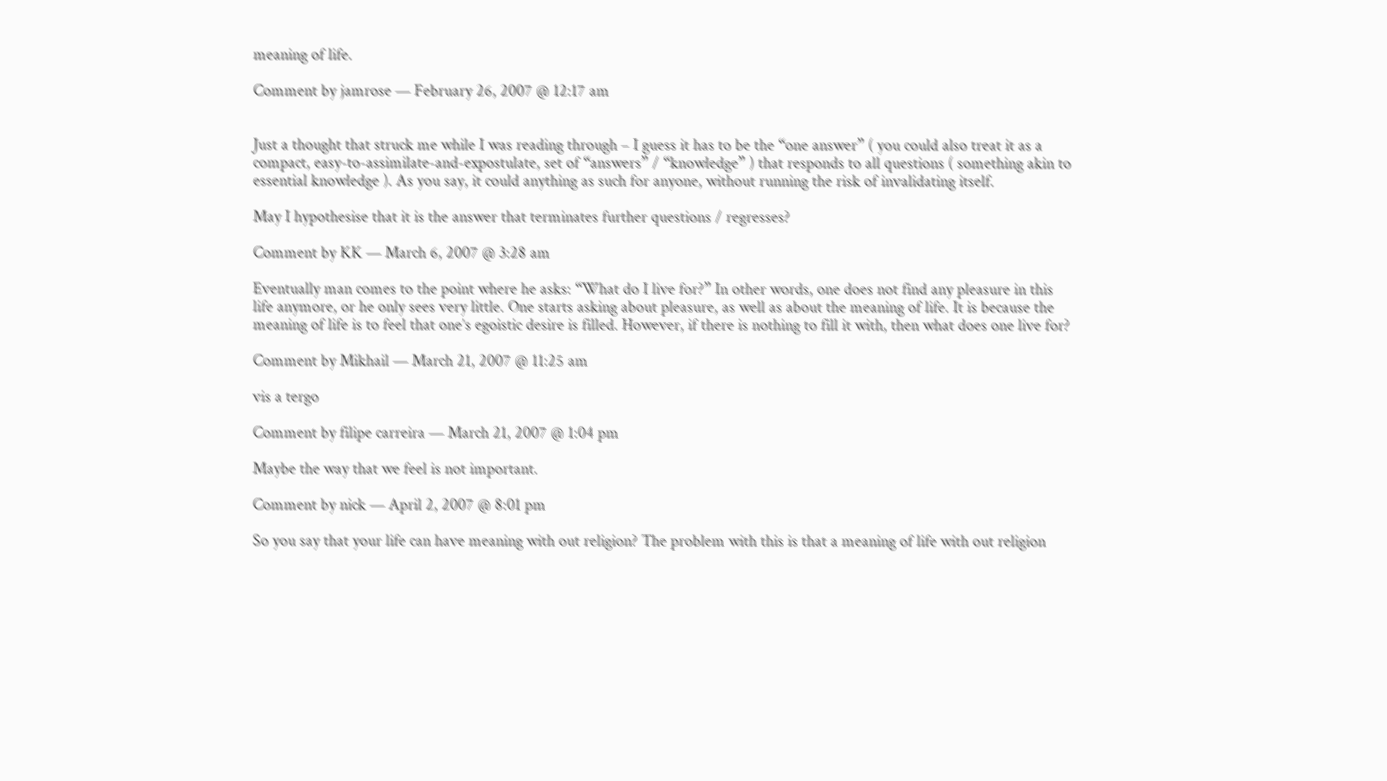meaning of life.

Comment by jamrose — February 26, 2007 @ 12:17 am


Just a thought that struck me while I was reading through – I guess it has to be the “one answer” ( you could also treat it as a compact, easy-to-assimilate-and-expostulate, set of “answers” / “knowledge” ) that responds to all questions ( something akin to essential knowledge ). As you say, it could anything as such for anyone, without running the risk of invalidating itself.

May I hypothesise that it is the answer that terminates further questions / regresses?

Comment by KK — March 6, 2007 @ 3:28 am

Eventually man comes to the point where he asks: “What do I live for?” In other words, one does not find any pleasure in this life anymore, or he only sees very little. One starts asking about pleasure, as well as about the meaning of life. It is because the meaning of life is to feel that one’s egoistic desire is filled. However, if there is nothing to fill it with, then what does one live for?

Comment by Mikhail — March 21, 2007 @ 11:25 am

vis a tergo

Comment by filipe carreira — March 21, 2007 @ 1:04 pm

Maybe the way that we feel is not important.

Comment by nick — April 2, 2007 @ 8:01 pm

So you say that your life can have meaning with out religion? The problem with this is that a meaning of life with out religion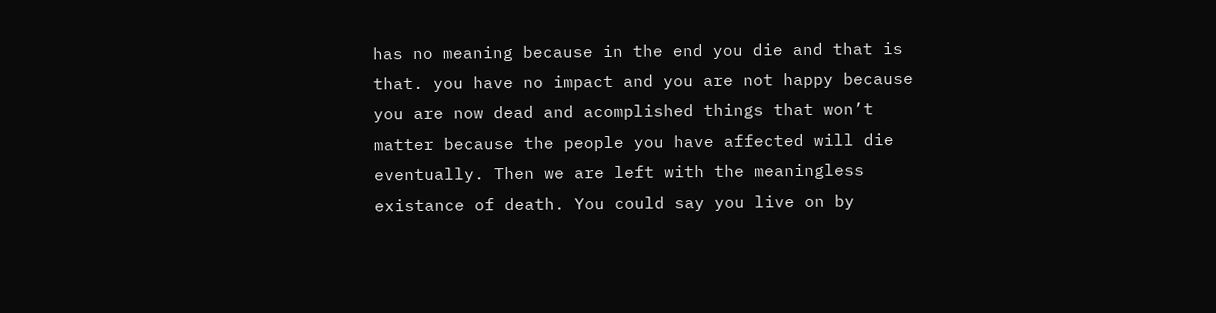has no meaning because in the end you die and that is that. you have no impact and you are not happy because you are now dead and acomplished things that won’t matter because the people you have affected will die eventually. Then we are left with the meaningless existance of death. You could say you live on by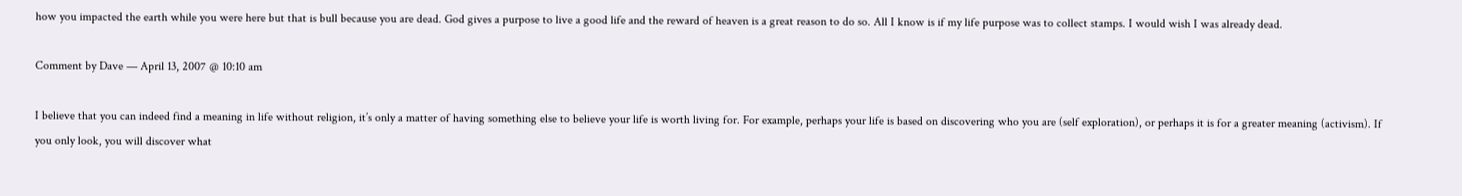how you impacted the earth while you were here but that is bull because you are dead. God gives a purpose to live a good life and the reward of heaven is a great reason to do so. All I know is if my life purpose was to collect stamps. I would wish I was already dead.

Comment by Dave — April 13, 2007 @ 10:10 am

I believe that you can indeed find a meaning in life without religion, it’s only a matter of having something else to believe your life is worth living for. For example, perhaps your life is based on discovering who you are (self exploration), or perhaps it is for a greater meaning (activism). If you only look, you will discover what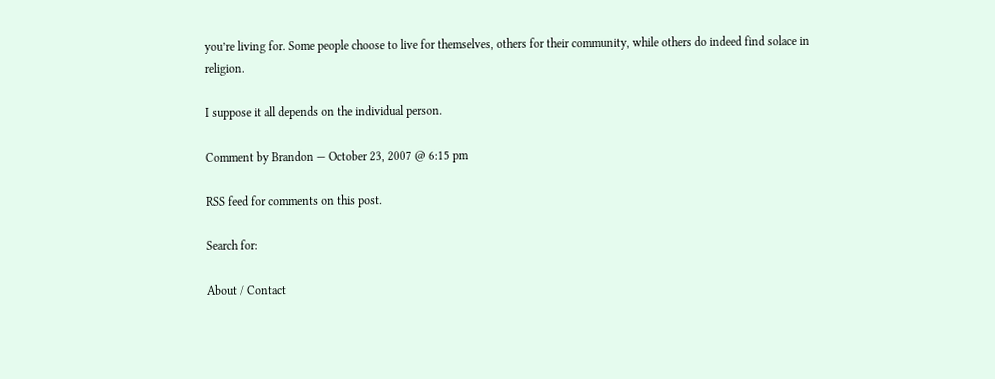you’re living for. Some people choose to live for themselves, others for their community, while others do indeed find solace in religion.

I suppose it all depends on the individual person.

Comment by Brandon — October 23, 2007 @ 6:15 pm

RSS feed for comments on this post.

Search for:

About / Contact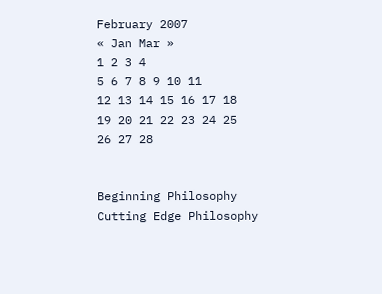February 2007
« Jan Mar »
1 2 3 4
5 6 7 8 9 10 11
12 13 14 15 16 17 18
19 20 21 22 23 24 25
26 27 28


Beginning Philosophy
Cutting Edge Philosophy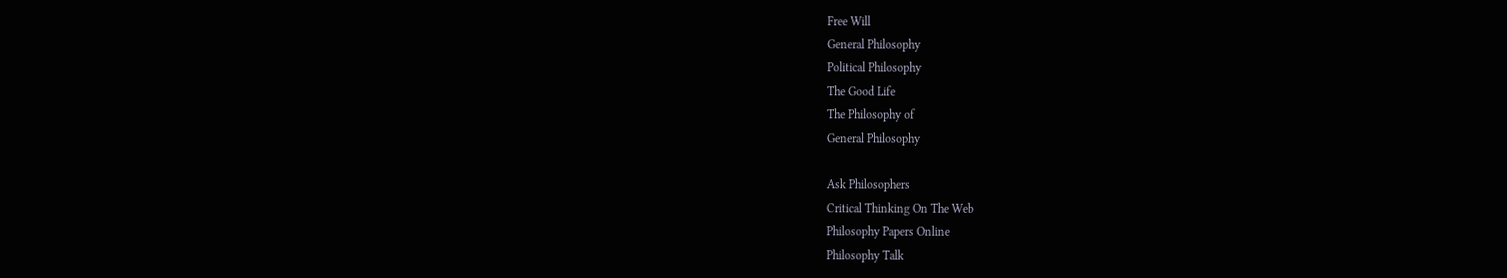Free Will
General Philosophy
Political Philosophy
The Good Life
The Philosophy of
General Philosophy

Ask Philosophers
Critical Thinking On The Web
Philosophy Papers Online
Philosophy Talk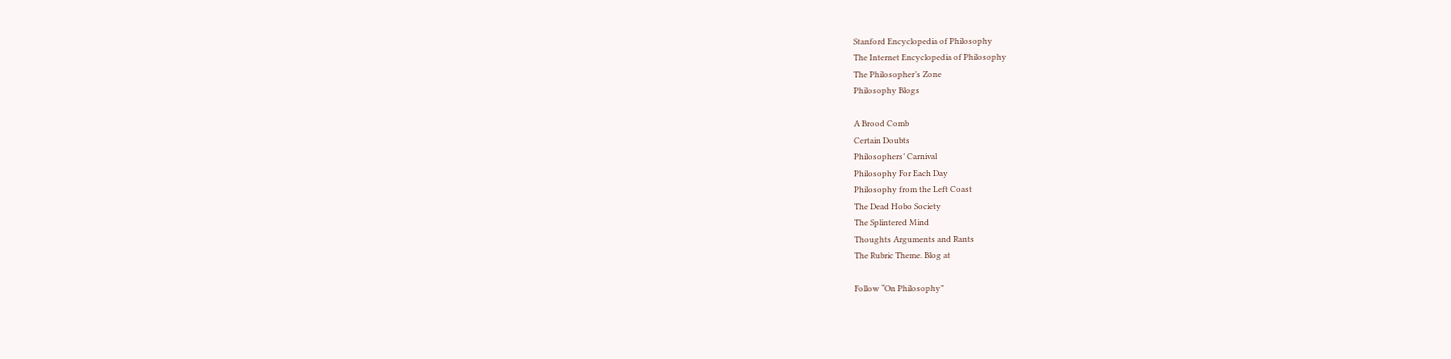Stanford Encyclopedia of Philosophy
The Internet Encyclopedia of Philosophy
The Philosopher’s Zone
Philosophy Blogs

A Brood Comb
Certain Doubts
Philosophers’ Carnival
Philosophy For Each Day
Philosophy from the Left Coast
The Dead Hobo Society
The Splintered Mind
Thoughts Arguments and Rants
The Rubric Theme. Blog at

Follow “On Philosophy”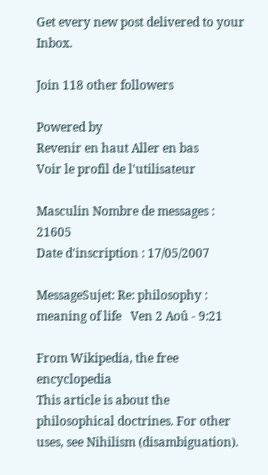Get every new post delivered to your Inbox.

Join 118 other followers

Powered by
Revenir en haut Aller en bas
Voir le profil de l'utilisateur

Masculin Nombre de messages : 21605
Date d'inscription : 17/05/2007

MessageSujet: Re: philosophy : meaning of life   Ven 2 Aoû - 9:21

From Wikipedia, the free encyclopedia
This article is about the philosophical doctrines. For other uses, see Nihilism (disambiguation).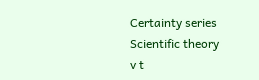Certainty series
Scientific theory
v t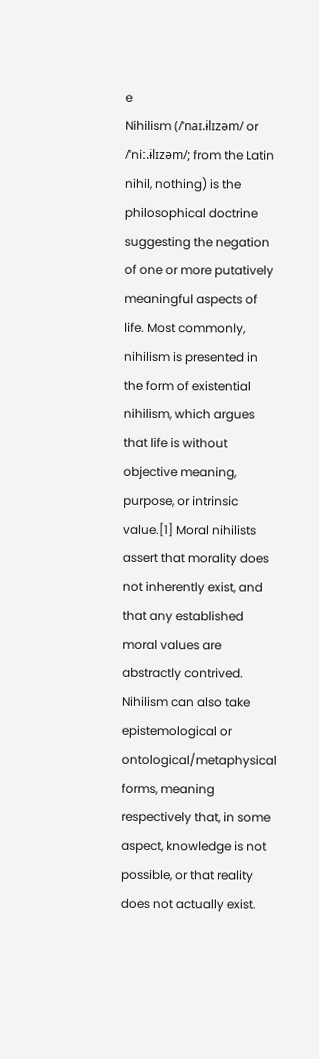e
Nihilism (/ˈnaɪ.ɨlɪzəm/ or /ˈniː.ɨlɪzəm/; from the Latin nihil, nothing) is the philosophical doctrine suggesting the negation of one or more putatively meaningful aspects of life. Most commonly, nihilism is presented in the form of existential nihilism, which argues that life is without objective meaning, purpose, or intrinsic value.[1] Moral nihilists assert that morality does not inherently exist, and that any established moral values are abstractly contrived. Nihilism can also take epistemological or ontological/metaphysical forms, meaning respectively that, in some aspect, knowledge is not possible, or that reality does not actually exist.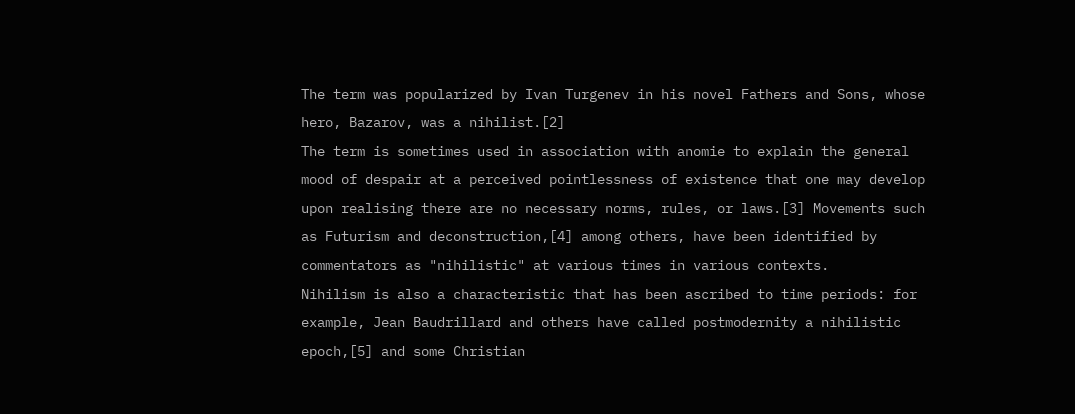The term was popularized by Ivan Turgenev in his novel Fathers and Sons, whose hero, Bazarov, was a nihilist.[2]
The term is sometimes used in association with anomie to explain the general mood of despair at a perceived pointlessness of existence that one may develop upon realising there are no necessary norms, rules, or laws.[3] Movements such as Futurism and deconstruction,[4] among others, have been identified by commentators as "nihilistic" at various times in various contexts.
Nihilism is also a characteristic that has been ascribed to time periods: for example, Jean Baudrillard and others have called postmodernity a nihilistic epoch,[5] and some Christian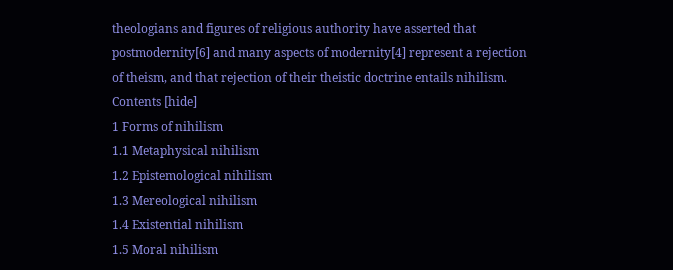theologians and figures of religious authority have asserted that postmodernity[6] and many aspects of modernity[4] represent a rejection of theism, and that rejection of their theistic doctrine entails nihilism.
Contents [hide]
1 Forms of nihilism
1.1 Metaphysical nihilism
1.2 Epistemological nihilism
1.3 Mereological nihilism
1.4 Existential nihilism
1.5 Moral nihilism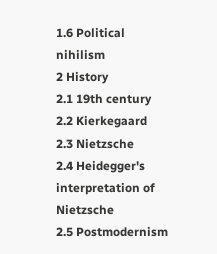1.6 Political nihilism
2 History
2.1 19th century
2.2 Kierkegaard
2.3 Nietzsche
2.4 Heidegger's interpretation of Nietzsche
2.5 Postmodernism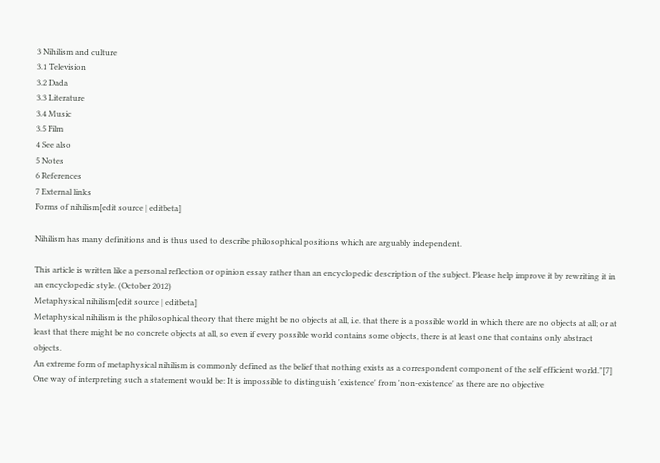3 Nihilism and culture
3.1 Television
3.2 Dada
3.3 Literature
3.4 Music
3.5 Film
4 See also
5 Notes
6 References
7 External links
Forms of nihilism[edit source | editbeta]

Nihilism has many definitions and is thus used to describe philosophical positions which are arguably independent.

This article is written like a personal reflection or opinion essay rather than an encyclopedic description of the subject. Please help improve it by rewriting it in an encyclopedic style. (October 2012)
Metaphysical nihilism[edit source | editbeta]
Metaphysical nihilism is the philosophical theory that there might be no objects at all, i.e. that there is a possible world in which there are no objects at all; or at least that there might be no concrete objects at all, so even if every possible world contains some objects, there is at least one that contains only abstract objects.
An extreme form of metaphysical nihilism is commonly defined as the belief that nothing exists as a correspondent component of the self efficient world."[7] One way of interpreting such a statement would be: It is impossible to distinguish 'existence' from 'non-existence' as there are no objective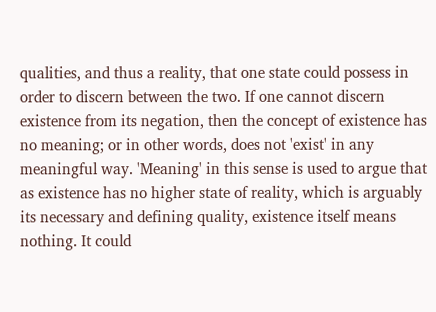qualities, and thus a reality, that one state could possess in order to discern between the two. If one cannot discern existence from its negation, then the concept of existence has no meaning; or in other words, does not 'exist' in any meaningful way. 'Meaning' in this sense is used to argue that as existence has no higher state of reality, which is arguably its necessary and defining quality, existence itself means nothing. It could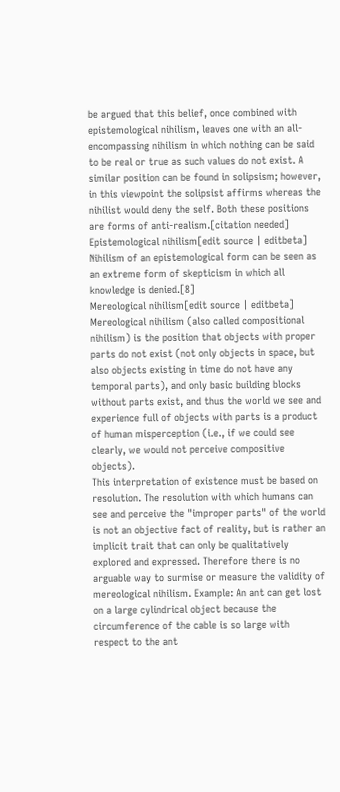be argued that this belief, once combined with epistemological nihilism, leaves one with an all-encompassing nihilism in which nothing can be said to be real or true as such values do not exist. A similar position can be found in solipsism; however, in this viewpoint the solipsist affirms whereas the nihilist would deny the self. Both these positions are forms of anti-realism.[citation needed]
Epistemological nihilism[edit source | editbeta]
Nihilism of an epistemological form can be seen as an extreme form of skepticism in which all knowledge is denied.[8]
Mereological nihilism[edit source | editbeta]
Mereological nihilism (also called compositional nihilism) is the position that objects with proper parts do not exist (not only objects in space, but also objects existing in time do not have any temporal parts), and only basic building blocks without parts exist, and thus the world we see and experience full of objects with parts is a product of human misperception (i.e., if we could see clearly, we would not perceive compositive objects).
This interpretation of existence must be based on resolution. The resolution with which humans can see and perceive the "improper parts" of the world is not an objective fact of reality, but is rather an implicit trait that can only be qualitatively explored and expressed. Therefore there is no arguable way to surmise or measure the validity of mereological nihilism. Example: An ant can get lost on a large cylindrical object because the circumference of the cable is so large with respect to the ant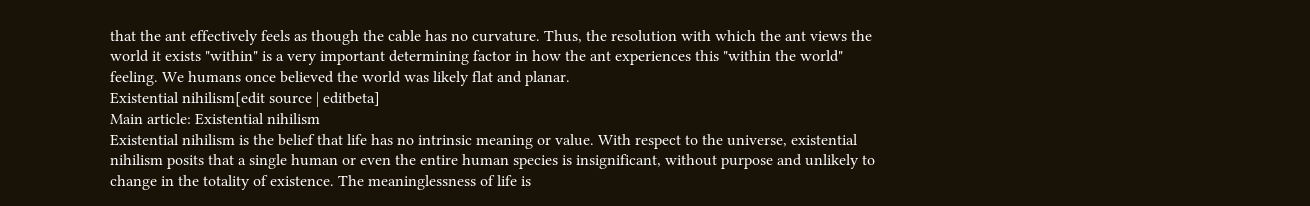that the ant effectively feels as though the cable has no curvature. Thus, the resolution with which the ant views the world it exists "within" is a very important determining factor in how the ant experiences this "within the world" feeling. We humans once believed the world was likely flat and planar.
Existential nihilism[edit source | editbeta]
Main article: Existential nihilism
Existential nihilism is the belief that life has no intrinsic meaning or value. With respect to the universe, existential nihilism posits that a single human or even the entire human species is insignificant, without purpose and unlikely to change in the totality of existence. The meaninglessness of life is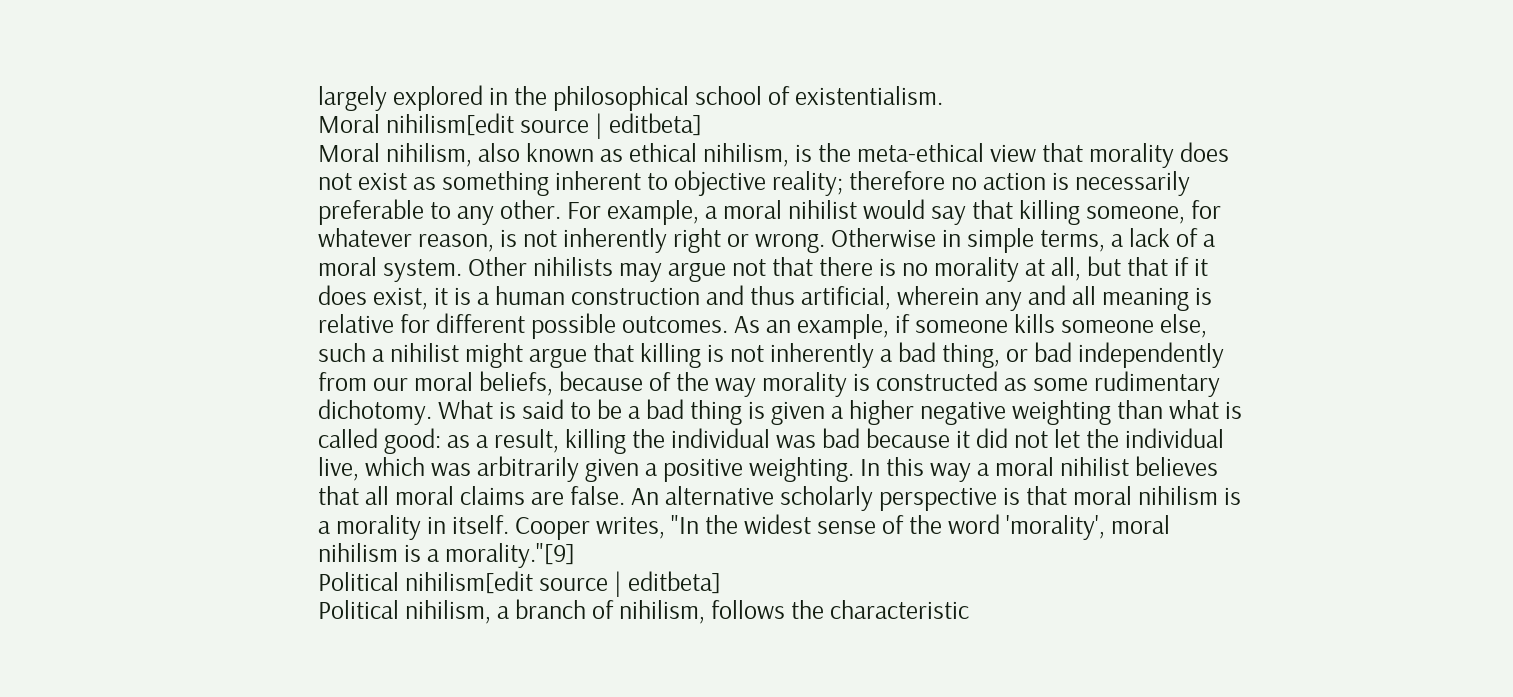largely explored in the philosophical school of existentialism.
Moral nihilism[edit source | editbeta]
Moral nihilism, also known as ethical nihilism, is the meta-ethical view that morality does not exist as something inherent to objective reality; therefore no action is necessarily preferable to any other. For example, a moral nihilist would say that killing someone, for whatever reason, is not inherently right or wrong. Otherwise in simple terms, a lack of a moral system. Other nihilists may argue not that there is no morality at all, but that if it does exist, it is a human construction and thus artificial, wherein any and all meaning is relative for different possible outcomes. As an example, if someone kills someone else, such a nihilist might argue that killing is not inherently a bad thing, or bad independently from our moral beliefs, because of the way morality is constructed as some rudimentary dichotomy. What is said to be a bad thing is given a higher negative weighting than what is called good: as a result, killing the individual was bad because it did not let the individual live, which was arbitrarily given a positive weighting. In this way a moral nihilist believes that all moral claims are false. An alternative scholarly perspective is that moral nihilism is a morality in itself. Cooper writes, "In the widest sense of the word 'morality', moral nihilism is a morality."[9]
Political nihilism[edit source | editbeta]
Political nihilism, a branch of nihilism, follows the characteristic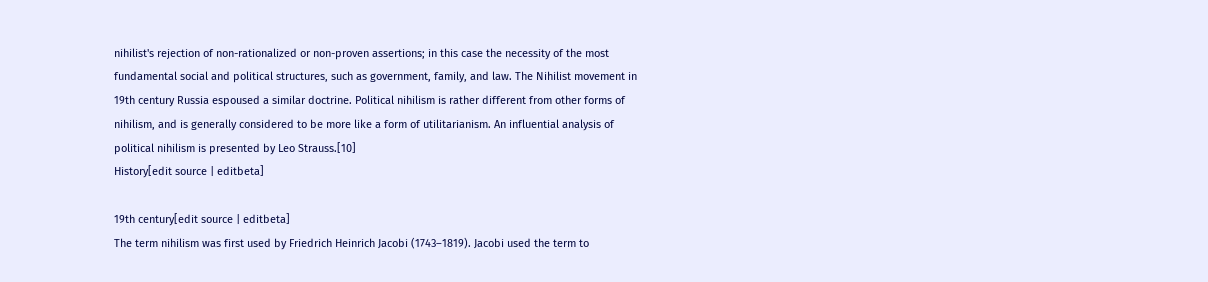nihilist's rejection of non-rationalized or non-proven assertions; in this case the necessity of the most fundamental social and political structures, such as government, family, and law. The Nihilist movement in 19th century Russia espoused a similar doctrine. Political nihilism is rather different from other forms of nihilism, and is generally considered to be more like a form of utilitarianism. An influential analysis of political nihilism is presented by Leo Strauss.[10]
History[edit source | editbeta]

19th century[edit source | editbeta]
The term nihilism was first used by Friedrich Heinrich Jacobi (1743–1819). Jacobi used the term to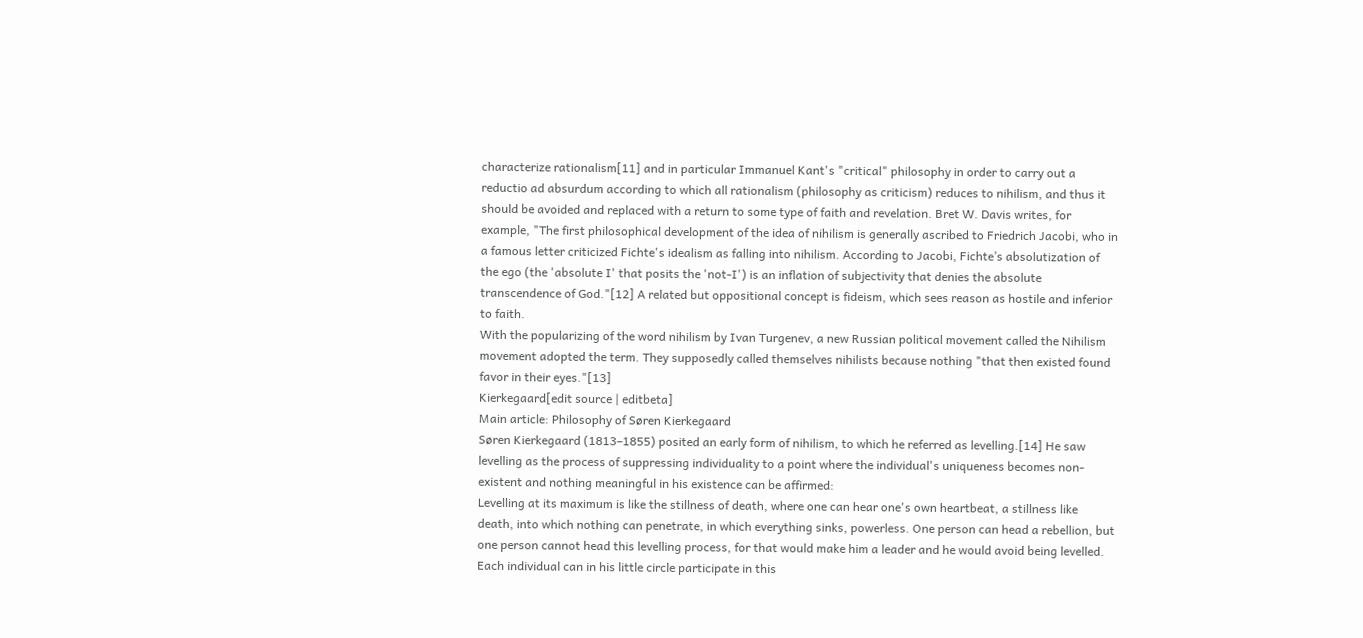characterize rationalism[11] and in particular Immanuel Kant's "critical" philosophy in order to carry out a reductio ad absurdum according to which all rationalism (philosophy as criticism) reduces to nihilism, and thus it should be avoided and replaced with a return to some type of faith and revelation. Bret W. Davis writes, for example, "The first philosophical development of the idea of nihilism is generally ascribed to Friedrich Jacobi, who in a famous letter criticized Fichte's idealism as falling into nihilism. According to Jacobi, Fichte’s absolutization of the ego (the 'absolute I' that posits the 'not-I') is an inflation of subjectivity that denies the absolute transcendence of God."[12] A related but oppositional concept is fideism, which sees reason as hostile and inferior to faith.
With the popularizing of the word nihilism by Ivan Turgenev, a new Russian political movement called the Nihilism movement adopted the term. They supposedly called themselves nihilists because nothing "that then existed found favor in their eyes."[13]
Kierkegaard[edit source | editbeta]
Main article: Philosophy of Søren Kierkegaard
Søren Kierkegaard (1813–1855) posited an early form of nihilism, to which he referred as levelling.[14] He saw levelling as the process of suppressing individuality to a point where the individual's uniqueness becomes non-existent and nothing meaningful in his existence can be affirmed:
Levelling at its maximum is like the stillness of death, where one can hear one's own heartbeat, a stillness like death, into which nothing can penetrate, in which everything sinks, powerless. One person can head a rebellion, but one person cannot head this levelling process, for that would make him a leader and he would avoid being levelled. Each individual can in his little circle participate in this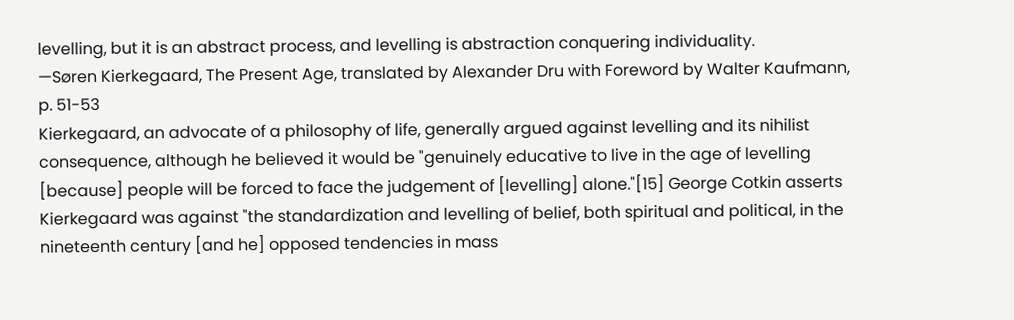levelling, but it is an abstract process, and levelling is abstraction conquering individuality.
—Søren Kierkegaard, The Present Age, translated by Alexander Dru with Foreword by Walter Kaufmann, p. 51-53
Kierkegaard, an advocate of a philosophy of life, generally argued against levelling and its nihilist consequence, although he believed it would be "genuinely educative to live in the age of levelling [because] people will be forced to face the judgement of [levelling] alone."[15] George Cotkin asserts Kierkegaard was against "the standardization and levelling of belief, both spiritual and political, in the nineteenth century [and he] opposed tendencies in mass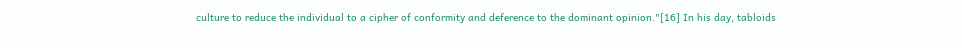culture to reduce the individual to a cipher of conformity and deference to the dominant opinion."[16] In his day, tabloids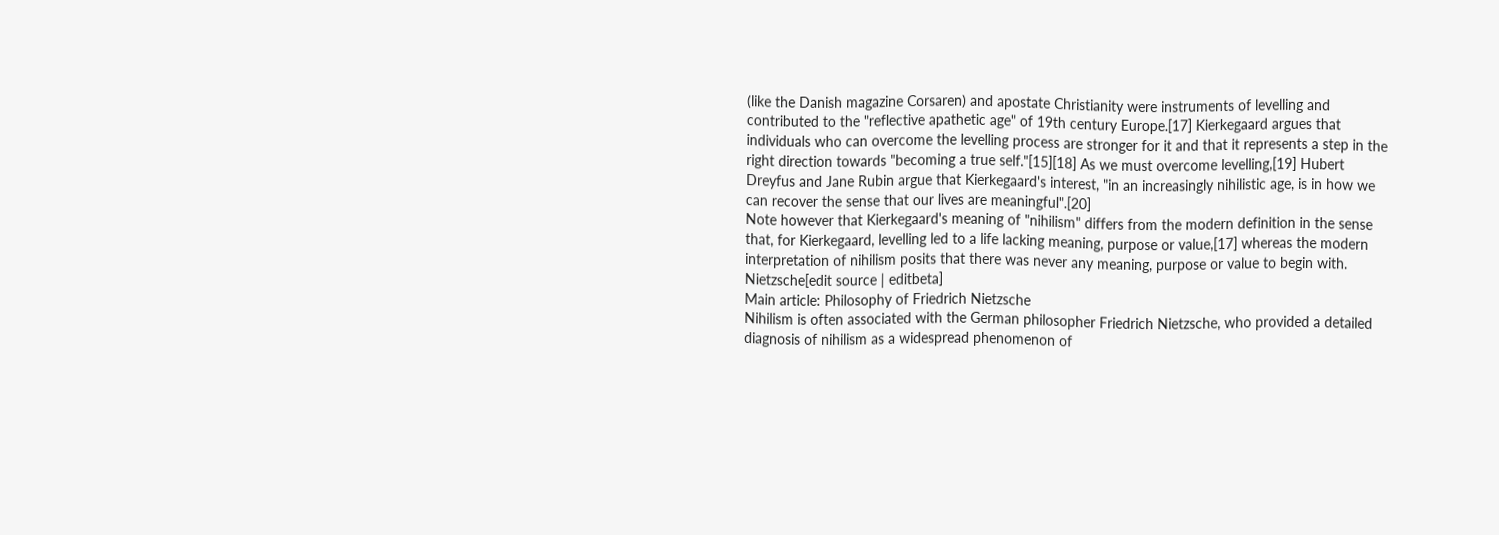(like the Danish magazine Corsaren) and apostate Christianity were instruments of levelling and contributed to the "reflective apathetic age" of 19th century Europe.[17] Kierkegaard argues that individuals who can overcome the levelling process are stronger for it and that it represents a step in the right direction towards "becoming a true self."[15][18] As we must overcome levelling,[19] Hubert Dreyfus and Jane Rubin argue that Kierkegaard's interest, "in an increasingly nihilistic age, is in how we can recover the sense that our lives are meaningful".[20]
Note however that Kierkegaard's meaning of "nihilism" differs from the modern definition in the sense that, for Kierkegaard, levelling led to a life lacking meaning, purpose or value,[17] whereas the modern interpretation of nihilism posits that there was never any meaning, purpose or value to begin with.
Nietzsche[edit source | editbeta]
Main article: Philosophy of Friedrich Nietzsche
Nihilism is often associated with the German philosopher Friedrich Nietzsche, who provided a detailed diagnosis of nihilism as a widespread phenomenon of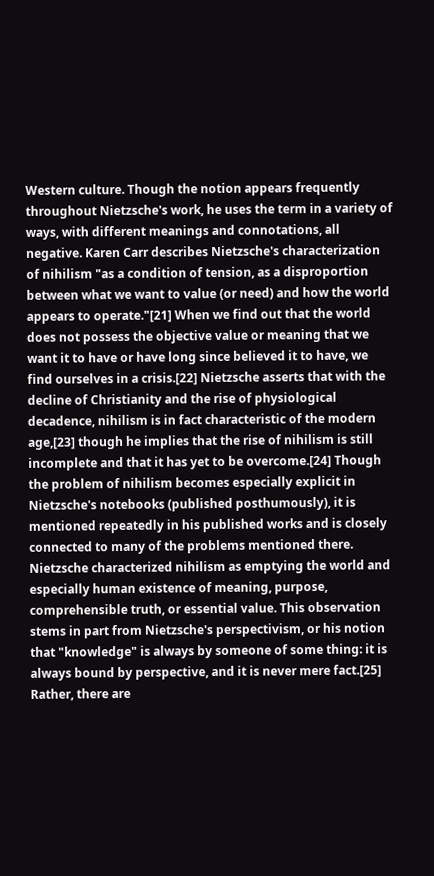Western culture. Though the notion appears frequently throughout Nietzsche's work, he uses the term in a variety of ways, with different meanings and connotations, all negative. Karen Carr describes Nietzsche's characterization of nihilism "as a condition of tension, as a disproportion between what we want to value (or need) and how the world appears to operate."[21] When we find out that the world does not possess the objective value or meaning that we want it to have or have long since believed it to have, we find ourselves in a crisis.[22] Nietzsche asserts that with the decline of Christianity and the rise of physiological decadence, nihilism is in fact characteristic of the modern age,[23] though he implies that the rise of nihilism is still incomplete and that it has yet to be overcome.[24] Though the problem of nihilism becomes especially explicit in Nietzsche's notebooks (published posthumously), it is mentioned repeatedly in his published works and is closely connected to many of the problems mentioned there.
Nietzsche characterized nihilism as emptying the world and especially human existence of meaning, purpose, comprehensible truth, or essential value. This observation stems in part from Nietzsche's perspectivism, or his notion that "knowledge" is always by someone of some thing: it is always bound by perspective, and it is never mere fact.[25] Rather, there are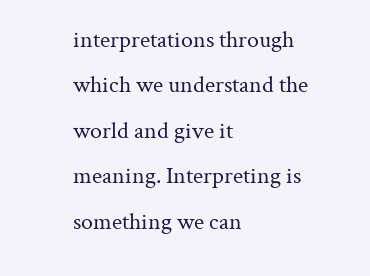interpretations through which we understand the world and give it meaning. Interpreting is something we can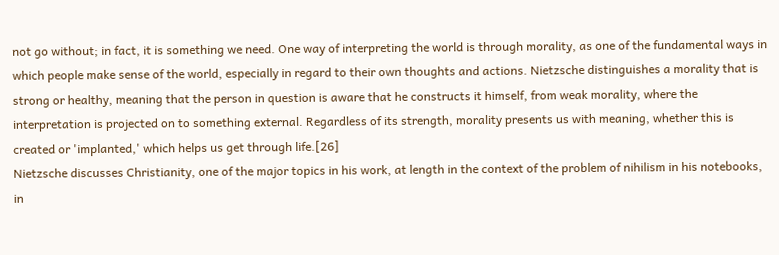not go without; in fact, it is something we need. One way of interpreting the world is through morality, as one of the fundamental ways in which people make sense of the world, especially in regard to their own thoughts and actions. Nietzsche distinguishes a morality that is strong or healthy, meaning that the person in question is aware that he constructs it himself, from weak morality, where the interpretation is projected on to something external. Regardless of its strength, morality presents us with meaning, whether this is created or 'implanted,' which helps us get through life.[26]
Nietzsche discusses Christianity, one of the major topics in his work, at length in the context of the problem of nihilism in his notebooks, in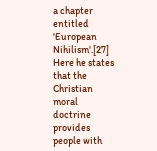a chapter entitled 'European Nihilism'.[27] Here he states that the Christian moral doctrine provides people with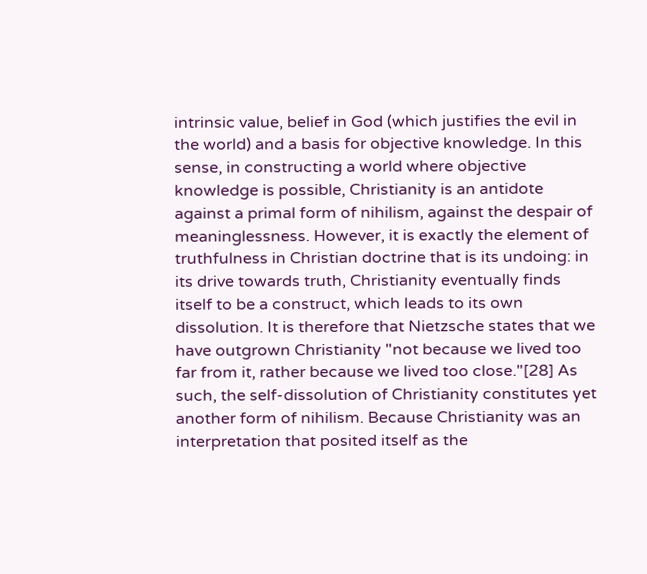intrinsic value, belief in God (which justifies the evil in the world) and a basis for objective knowledge. In this sense, in constructing a world where objective knowledge is possible, Christianity is an antidote against a primal form of nihilism, against the despair of meaninglessness. However, it is exactly the element of truthfulness in Christian doctrine that is its undoing: in its drive towards truth, Christianity eventually finds itself to be a construct, which leads to its own dissolution. It is therefore that Nietzsche states that we have outgrown Christianity "not because we lived too far from it, rather because we lived too close."[28] As such, the self-dissolution of Christianity constitutes yet another form of nihilism. Because Christianity was an interpretation that posited itself as the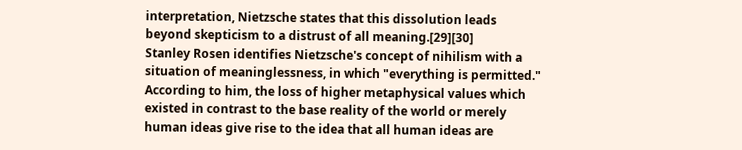interpretation, Nietzsche states that this dissolution leads beyond skepticism to a distrust of all meaning.[29][30]
Stanley Rosen identifies Nietzsche's concept of nihilism with a situation of meaninglessness, in which "everything is permitted." According to him, the loss of higher metaphysical values which existed in contrast to the base reality of the world or merely human ideas give rise to the idea that all human ideas are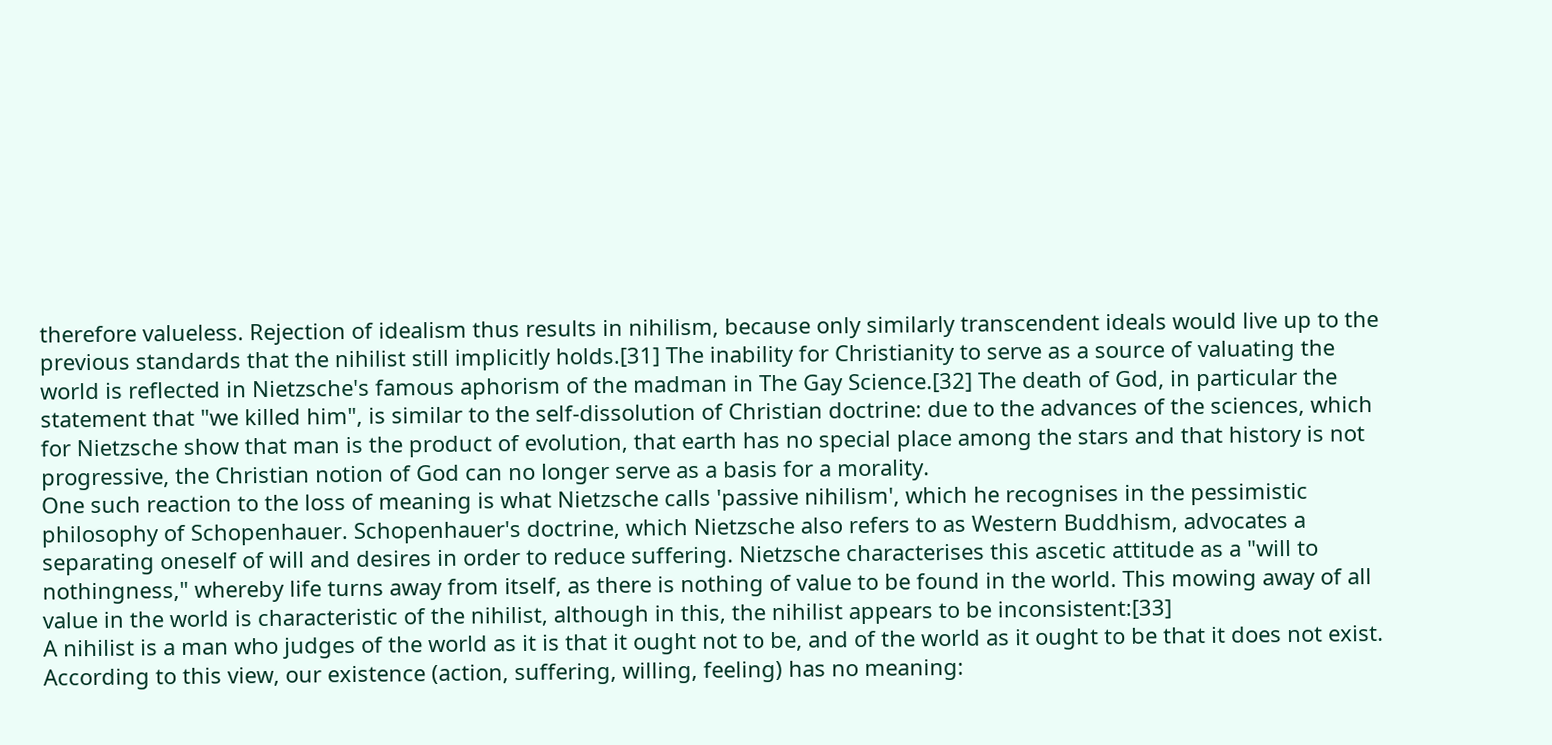therefore valueless. Rejection of idealism thus results in nihilism, because only similarly transcendent ideals would live up to the previous standards that the nihilist still implicitly holds.[31] The inability for Christianity to serve as a source of valuating the world is reflected in Nietzsche's famous aphorism of the madman in The Gay Science.[32] The death of God, in particular the statement that "we killed him", is similar to the self-dissolution of Christian doctrine: due to the advances of the sciences, which for Nietzsche show that man is the product of evolution, that earth has no special place among the stars and that history is not progressive, the Christian notion of God can no longer serve as a basis for a morality.
One such reaction to the loss of meaning is what Nietzsche calls 'passive nihilism', which he recognises in the pessimistic philosophy of Schopenhauer. Schopenhauer's doctrine, which Nietzsche also refers to as Western Buddhism, advocates a separating oneself of will and desires in order to reduce suffering. Nietzsche characterises this ascetic attitude as a "will to nothingness," whereby life turns away from itself, as there is nothing of value to be found in the world. This mowing away of all value in the world is characteristic of the nihilist, although in this, the nihilist appears to be inconsistent:[33]
A nihilist is a man who judges of the world as it is that it ought not to be, and of the world as it ought to be that it does not exist. According to this view, our existence (action, suffering, willing, feeling) has no meaning: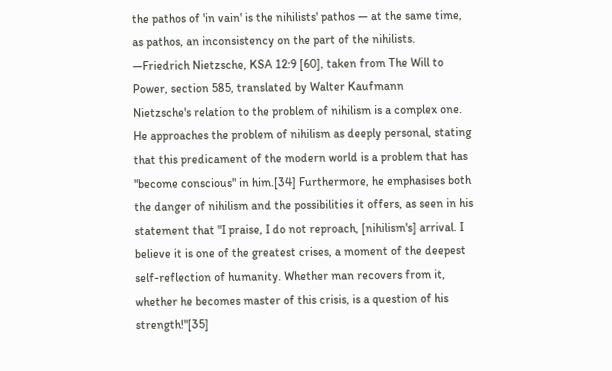the pathos of 'in vain' is the nihilists' pathos — at the same time, as pathos, an inconsistency on the part of the nihilists.
—Friedrich Nietzsche, KSA 12:9 [60], taken from The Will to Power, section 585, translated by Walter Kaufmann
Nietzsche's relation to the problem of nihilism is a complex one. He approaches the problem of nihilism as deeply personal, stating that this predicament of the modern world is a problem that has "become conscious" in him.[34] Furthermore, he emphasises both the danger of nihilism and the possibilities it offers, as seen in his statement that "I praise, I do not reproach, [nihilism's] arrival. I believe it is one of the greatest crises, a moment of the deepest self-reflection of humanity. Whether man recovers from it, whether he becomes master of this crisis, is a question of his strength!"[35]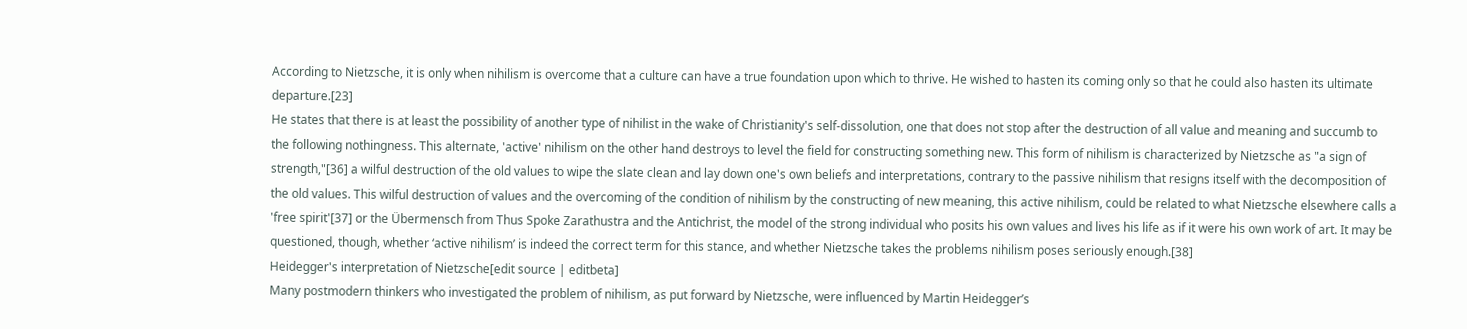According to Nietzsche, it is only when nihilism is overcome that a culture can have a true foundation upon which to thrive. He wished to hasten its coming only so that he could also hasten its ultimate departure.[23]
He states that there is at least the possibility of another type of nihilist in the wake of Christianity's self-dissolution, one that does not stop after the destruction of all value and meaning and succumb to the following nothingness. This alternate, 'active' nihilism on the other hand destroys to level the field for constructing something new. This form of nihilism is characterized by Nietzsche as "a sign of strength,"[36] a wilful destruction of the old values to wipe the slate clean and lay down one's own beliefs and interpretations, contrary to the passive nihilism that resigns itself with the decomposition of the old values. This wilful destruction of values and the overcoming of the condition of nihilism by the constructing of new meaning, this active nihilism, could be related to what Nietzsche elsewhere calls a 'free spirit'[37] or the Übermensch from Thus Spoke Zarathustra and the Antichrist, the model of the strong individual who posits his own values and lives his life as if it were his own work of art. It may be questioned, though, whether ‘active nihilism’ is indeed the correct term for this stance, and whether Nietzsche takes the problems nihilism poses seriously enough.[38]
Heidegger's interpretation of Nietzsche[edit source | editbeta]
Many postmodern thinkers who investigated the problem of nihilism, as put forward by Nietzsche, were influenced by Martin Heidegger’s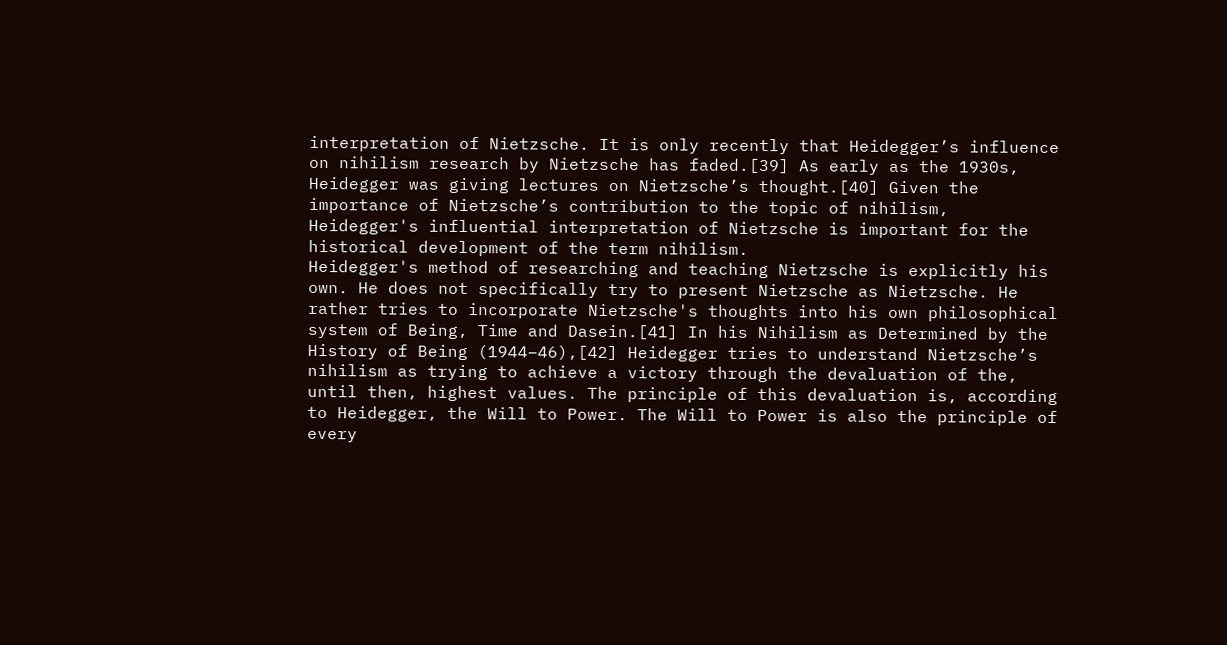interpretation of Nietzsche. It is only recently that Heidegger’s influence on nihilism research by Nietzsche has faded.[39] As early as the 1930s, Heidegger was giving lectures on Nietzsche’s thought.[40] Given the importance of Nietzsche’s contribution to the topic of nihilism, Heidegger's influential interpretation of Nietzsche is important for the historical development of the term nihilism.
Heidegger's method of researching and teaching Nietzsche is explicitly his own. He does not specifically try to present Nietzsche as Nietzsche. He rather tries to incorporate Nietzsche's thoughts into his own philosophical system of Being, Time and Dasein.[41] In his Nihilism as Determined by the History of Being (1944–46),[42] Heidegger tries to understand Nietzsche’s nihilism as trying to achieve a victory through the devaluation of the, until then, highest values. The principle of this devaluation is, according to Heidegger, the Will to Power. The Will to Power is also the principle of every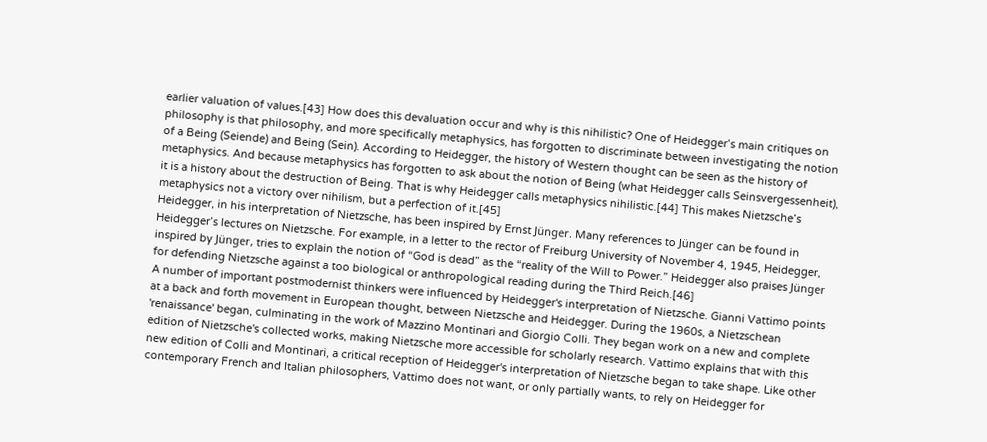earlier valuation of values.[43] How does this devaluation occur and why is this nihilistic? One of Heidegger’s main critiques on philosophy is that philosophy, and more specifically metaphysics, has forgotten to discriminate between investigating the notion of a Being (Seiende) and Being (Sein). According to Heidegger, the history of Western thought can be seen as the history of metaphysics. And because metaphysics has forgotten to ask about the notion of Being (what Heidegger calls Seinsvergessenheit), it is a history about the destruction of Being. That is why Heidegger calls metaphysics nihilistic.[44] This makes Nietzsche’s metaphysics not a victory over nihilism, but a perfection of it.[45]
Heidegger, in his interpretation of Nietzsche, has been inspired by Ernst Jünger. Many references to Jünger can be found in Heidegger’s lectures on Nietzsche. For example, in a letter to the rector of Freiburg University of November 4, 1945, Heidegger, inspired by Jünger, tries to explain the notion of “God is dead” as the “reality of the Will to Power.” Heidegger also praises Jünger for defending Nietzsche against a too biological or anthropological reading during the Third Reich.[46]
A number of important postmodernist thinkers were influenced by Heidegger's interpretation of Nietzsche. Gianni Vattimo points at a back and forth movement in European thought, between Nietzsche and Heidegger. During the 1960s, a Nietzschean 'renaissance' began, culminating in the work of Mazzino Montinari and Giorgio Colli. They began work on a new and complete edition of Nietzsche's collected works, making Nietzsche more accessible for scholarly research. Vattimo explains that with this new edition of Colli and Montinari, a critical reception of Heidegger's interpretation of Nietzsche began to take shape. Like other contemporary French and Italian philosophers, Vattimo does not want, or only partially wants, to rely on Heidegger for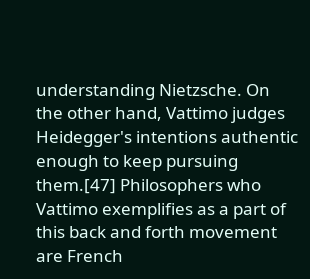understanding Nietzsche. On the other hand, Vattimo judges Heidegger's intentions authentic enough to keep pursuing them.[47] Philosophers who Vattimo exemplifies as a part of this back and forth movement are French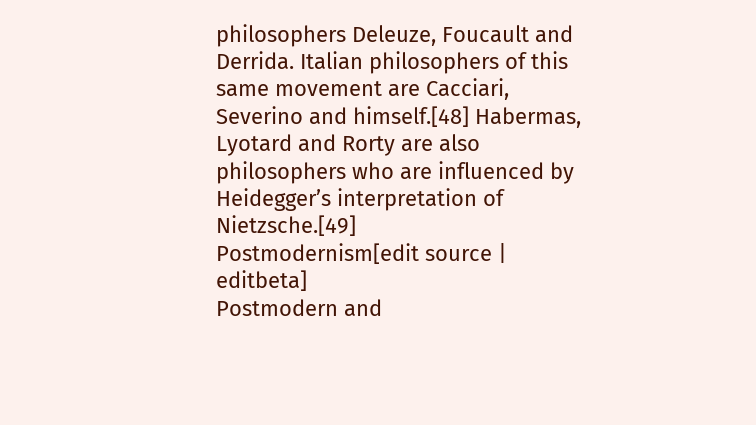philosophers Deleuze, Foucault and Derrida. Italian philosophers of this same movement are Cacciari, Severino and himself.[48] Habermas, Lyotard and Rorty are also philosophers who are influenced by Heidegger’s interpretation of Nietzsche.[49]
Postmodernism[edit source | editbeta]
Postmodern and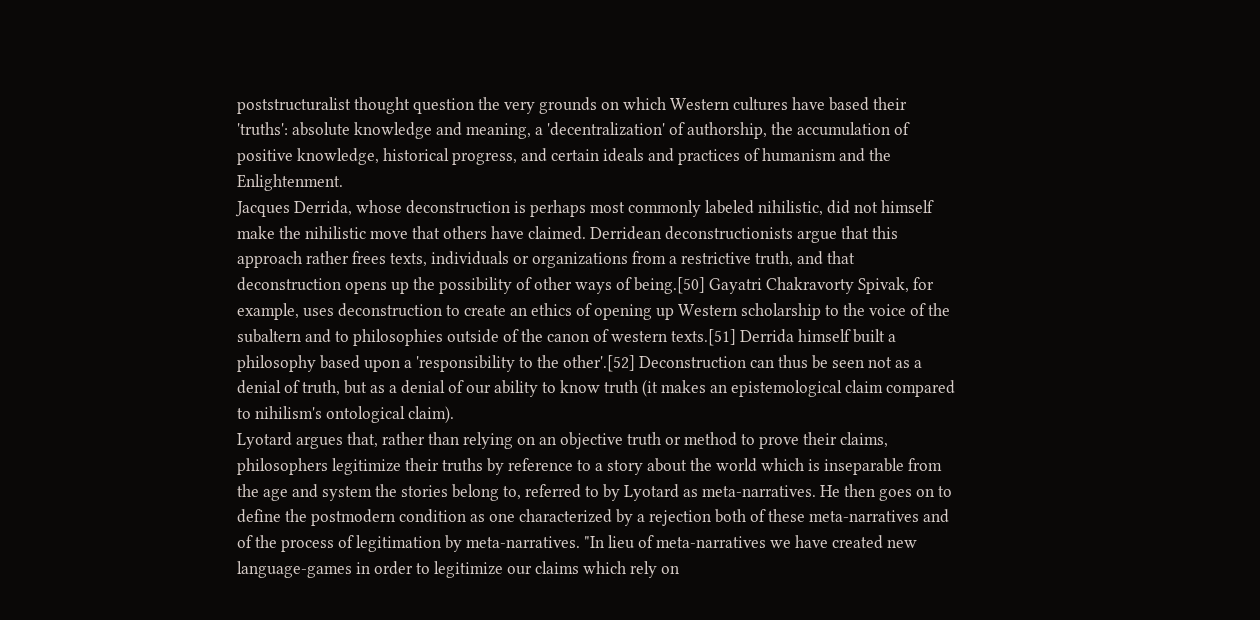poststructuralist thought question the very grounds on which Western cultures have based their 'truths': absolute knowledge and meaning, a 'decentralization' of authorship, the accumulation of positive knowledge, historical progress, and certain ideals and practices of humanism and the Enlightenment.
Jacques Derrida, whose deconstruction is perhaps most commonly labeled nihilistic, did not himself make the nihilistic move that others have claimed. Derridean deconstructionists argue that this approach rather frees texts, individuals or organizations from a restrictive truth, and that deconstruction opens up the possibility of other ways of being.[50] Gayatri Chakravorty Spivak, for example, uses deconstruction to create an ethics of opening up Western scholarship to the voice of the subaltern and to philosophies outside of the canon of western texts.[51] Derrida himself built a philosophy based upon a 'responsibility to the other'.[52] Deconstruction can thus be seen not as a denial of truth, but as a denial of our ability to know truth (it makes an epistemological claim compared to nihilism's ontological claim).
Lyotard argues that, rather than relying on an objective truth or method to prove their claims, philosophers legitimize their truths by reference to a story about the world which is inseparable from the age and system the stories belong to, referred to by Lyotard as meta-narratives. He then goes on to define the postmodern condition as one characterized by a rejection both of these meta-narratives and of the process of legitimation by meta-narratives. "In lieu of meta-narratives we have created new language-games in order to legitimize our claims which rely on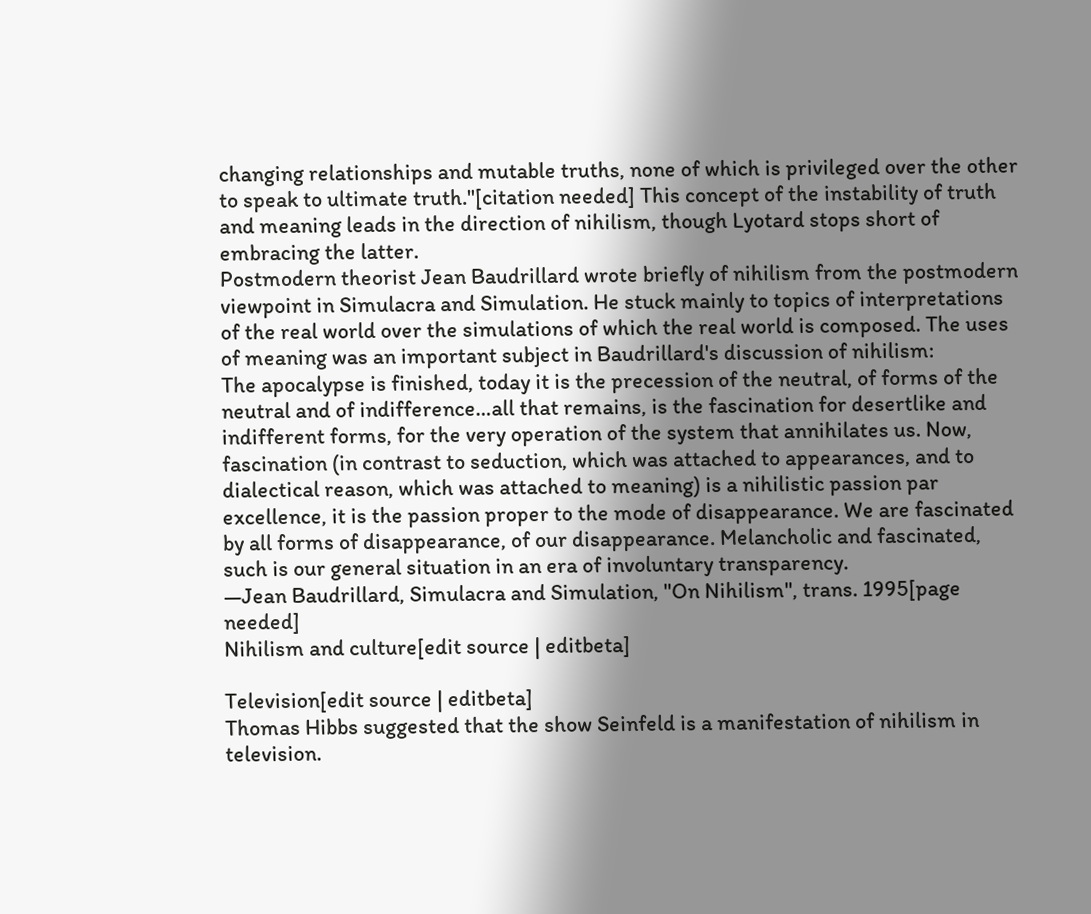changing relationships and mutable truths, none of which is privileged over the other to speak to ultimate truth."[citation needed] This concept of the instability of truth and meaning leads in the direction of nihilism, though Lyotard stops short of embracing the latter.
Postmodern theorist Jean Baudrillard wrote briefly of nihilism from the postmodern viewpoint in Simulacra and Simulation. He stuck mainly to topics of interpretations of the real world over the simulations of which the real world is composed. The uses of meaning was an important subject in Baudrillard's discussion of nihilism:
The apocalypse is finished, today it is the precession of the neutral, of forms of the neutral and of indifference…all that remains, is the fascination for desertlike and indifferent forms, for the very operation of the system that annihilates us. Now, fascination (in contrast to seduction, which was attached to appearances, and to dialectical reason, which was attached to meaning) is a nihilistic passion par excellence, it is the passion proper to the mode of disappearance. We are fascinated by all forms of disappearance, of our disappearance. Melancholic and fascinated, such is our general situation in an era of involuntary transparency.
—Jean Baudrillard, Simulacra and Simulation, "On Nihilism", trans. 1995[page needed]
Nihilism and culture[edit source | editbeta]

Television[edit source | editbeta]
Thomas Hibbs suggested that the show Seinfeld is a manifestation of nihilism in television.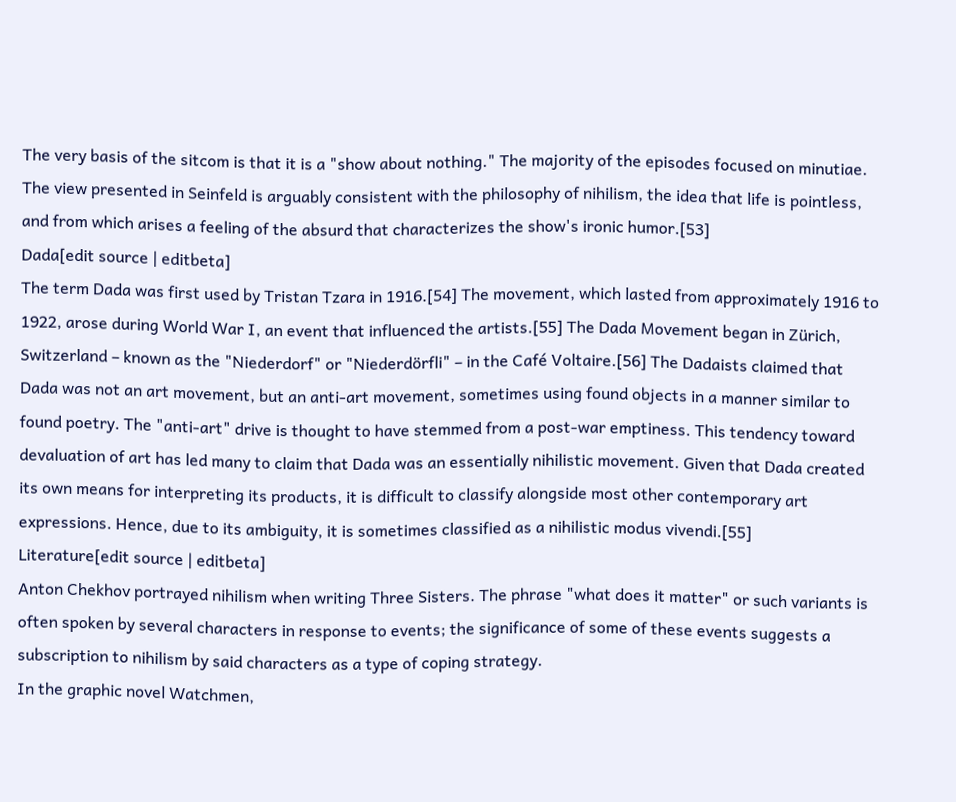The very basis of the sitcom is that it is a "show about nothing." The majority of the episodes focused on minutiae. The view presented in Seinfeld is arguably consistent with the philosophy of nihilism, the idea that life is pointless, and from which arises a feeling of the absurd that characterizes the show's ironic humor.[53]
Dada[edit source | editbeta]
The term Dada was first used by Tristan Tzara in 1916.[54] The movement, which lasted from approximately 1916 to 1922, arose during World War I, an event that influenced the artists.[55] The Dada Movement began in Zürich, Switzerland – known as the "Niederdorf" or "Niederdörfli" – in the Café Voltaire.[56] The Dadaists claimed that Dada was not an art movement, but an anti-art movement, sometimes using found objects in a manner similar to found poetry. The "anti-art" drive is thought to have stemmed from a post-war emptiness. This tendency toward devaluation of art has led many to claim that Dada was an essentially nihilistic movement. Given that Dada created its own means for interpreting its products, it is difficult to classify alongside most other contemporary art expressions. Hence, due to its ambiguity, it is sometimes classified as a nihilistic modus vivendi.[55]
Literature[edit source | editbeta]
Anton Chekhov portrayed nihilism when writing Three Sisters. The phrase "what does it matter" or such variants is often spoken by several characters in response to events; the significance of some of these events suggests a subscription to nihilism by said characters as a type of coping strategy.
In the graphic novel Watchmen,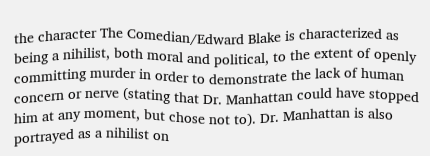the character The Comedian/Edward Blake is characterized as being a nihilist, both moral and political, to the extent of openly committing murder in order to demonstrate the lack of human concern or nerve (stating that Dr. Manhattan could have stopped him at any moment, but chose not to). Dr. Manhattan is also portrayed as a nihilist on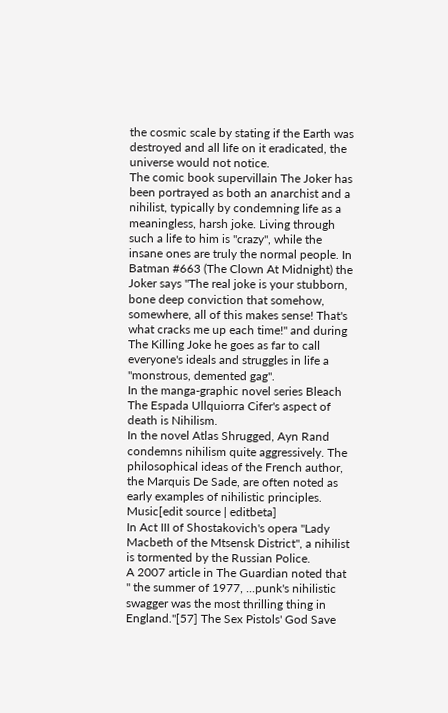the cosmic scale by stating if the Earth was destroyed and all life on it eradicated, the universe would not notice.
The comic book supervillain The Joker has been portrayed as both an anarchist and a nihilist, typically by condemning life as a meaningless, harsh joke. Living through such a life to him is "crazy", while the insane ones are truly the normal people. In Batman #663 (The Clown At Midnight) the Joker says "The real joke is your stubborn, bone deep conviction that somehow, somewhere, all of this makes sense! That's what cracks me up each time!" and during The Killing Joke he goes as far to call everyone's ideals and struggles in life a "monstrous, demented gag".
In the manga-graphic novel series Bleach The Espada Ullquiorra Cifer's aspect of death is Nihilism.
In the novel Atlas Shrugged, Ayn Rand condemns nihilism quite aggressively. The philosophical ideas of the French author, the Marquis De Sade, are often noted as early examples of nihilistic principles.
Music[edit source | editbeta]
In Act III of Shostakovich's opera "Lady Macbeth of the Mtsensk District", a nihilist is tormented by the Russian Police.
A 2007 article in The Guardian noted that " the summer of 1977, ...punk's nihilistic swagger was the most thrilling thing in England."[57] The Sex Pistols' God Save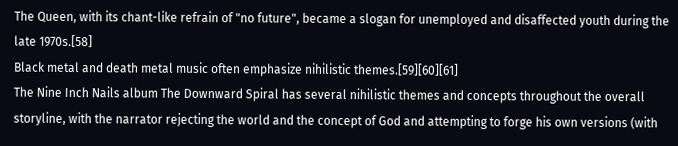The Queen, with its chant-like refrain of "no future", became a slogan for unemployed and disaffected youth during the late 1970s.[58]
Black metal and death metal music often emphasize nihilistic themes.[59][60][61]
The Nine Inch Nails album The Downward Spiral has several nihilistic themes and concepts throughout the overall storyline, with the narrator rejecting the world and the concept of God and attempting to forge his own versions (with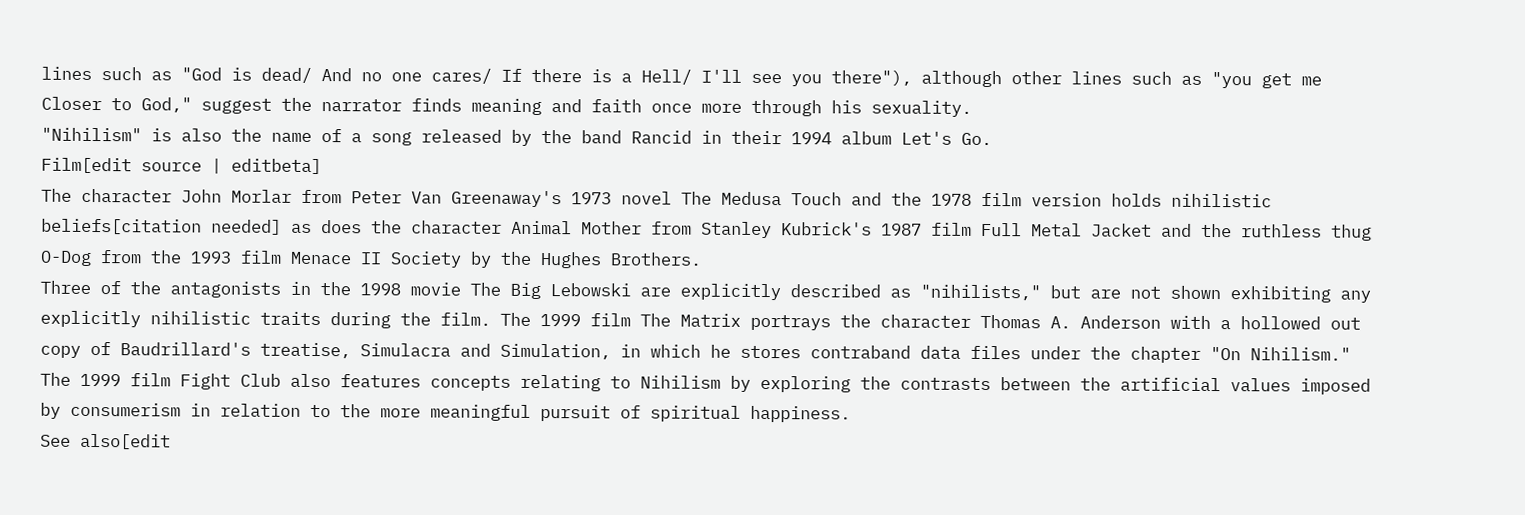lines such as "God is dead/ And no one cares/ If there is a Hell/ I'll see you there"), although other lines such as "you get me Closer to God," suggest the narrator finds meaning and faith once more through his sexuality.
"Nihilism" is also the name of a song released by the band Rancid in their 1994 album Let's Go.
Film[edit source | editbeta]
The character John Morlar from Peter Van Greenaway's 1973 novel The Medusa Touch and the 1978 film version holds nihilistic beliefs[citation needed] as does the character Animal Mother from Stanley Kubrick's 1987 film Full Metal Jacket and the ruthless thug O-Dog from the 1993 film Menace II Society by the Hughes Brothers.
Three of the antagonists in the 1998 movie The Big Lebowski are explicitly described as "nihilists," but are not shown exhibiting any explicitly nihilistic traits during the film. The 1999 film The Matrix portrays the character Thomas A. Anderson with a hollowed out copy of Baudrillard's treatise, Simulacra and Simulation, in which he stores contraband data files under the chapter "On Nihilism." The 1999 film Fight Club also features concepts relating to Nihilism by exploring the contrasts between the artificial values imposed by consumerism in relation to the more meaningful pursuit of spiritual happiness.
See also[edit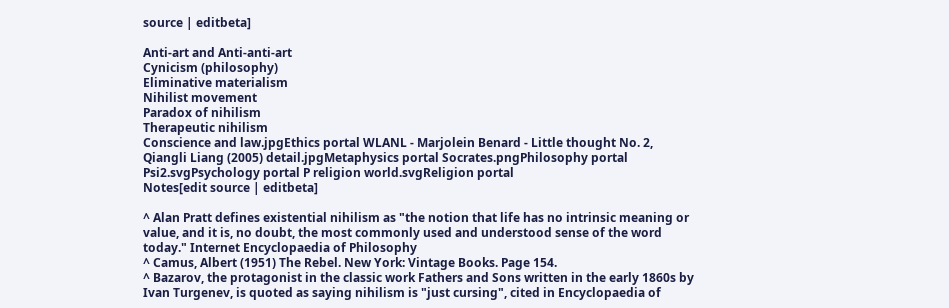source | editbeta]

Anti-art and Anti-anti-art
Cynicism (philosophy)
Eliminative materialism
Nihilist movement
Paradox of nihilism
Therapeutic nihilism
Conscience and law.jpgEthics portal WLANL - Marjolein Benard - Little thought No. 2, Qiangli Liang (2005) detail.jpgMetaphysics portal Socrates.pngPhilosophy portal Psi2.svgPsychology portal P religion world.svgReligion portal
Notes[edit source | editbeta]

^ Alan Pratt defines existential nihilism as "the notion that life has no intrinsic meaning or value, and it is, no doubt, the most commonly used and understood sense of the word today." Internet Encyclopaedia of Philosophy
^ Camus, Albert (1951) The Rebel. New York: Vintage Books. Page 154.
^ Bazarov, the protagonist in the classic work Fathers and Sons written in the early 1860s by Ivan Turgenev, is quoted as saying nihilism is "just cursing", cited in Encyclopaedia of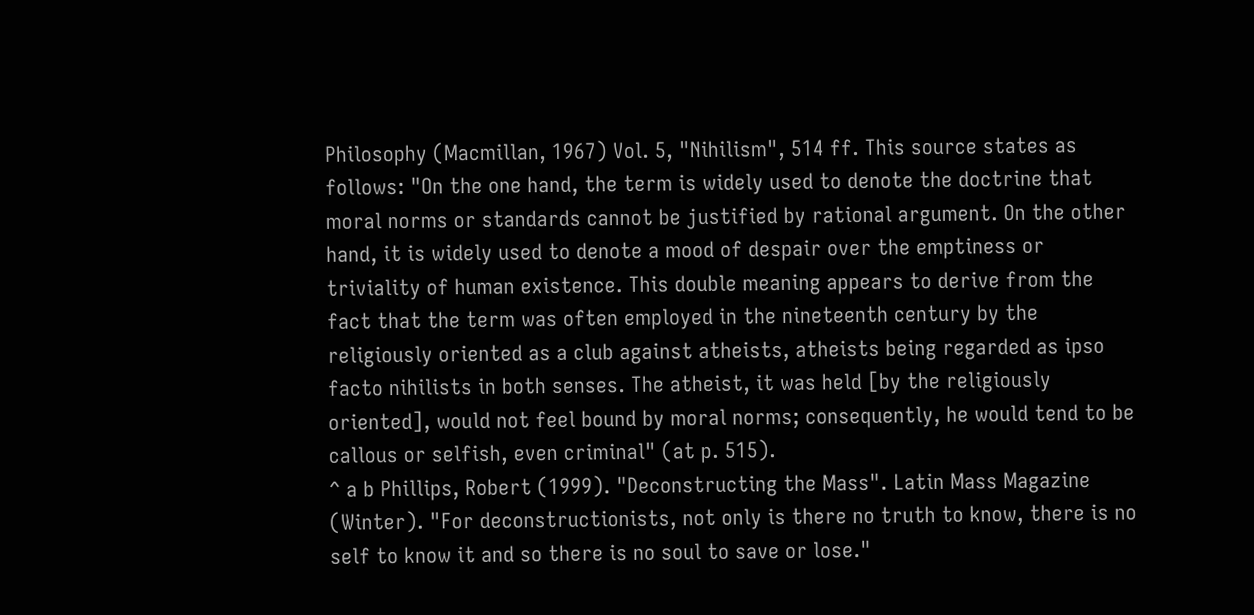Philosophy (Macmillan, 1967) Vol. 5, "Nihilism", 514 ff. This source states as follows: "On the one hand, the term is widely used to denote the doctrine that moral norms or standards cannot be justified by rational argument. On the other hand, it is widely used to denote a mood of despair over the emptiness or triviality of human existence. This double meaning appears to derive from the fact that the term was often employed in the nineteenth century by the religiously oriented as a club against atheists, atheists being regarded as ipso facto nihilists in both senses. The atheist, it was held [by the religiously oriented], would not feel bound by moral norms; consequently, he would tend to be callous or selfish, even criminal" (at p. 515).
^ a b Phillips, Robert (1999). "Deconstructing the Mass". Latin Mass Magazine (Winter). "For deconstructionists, not only is there no truth to know, there is no self to know it and so there is no soul to save or lose."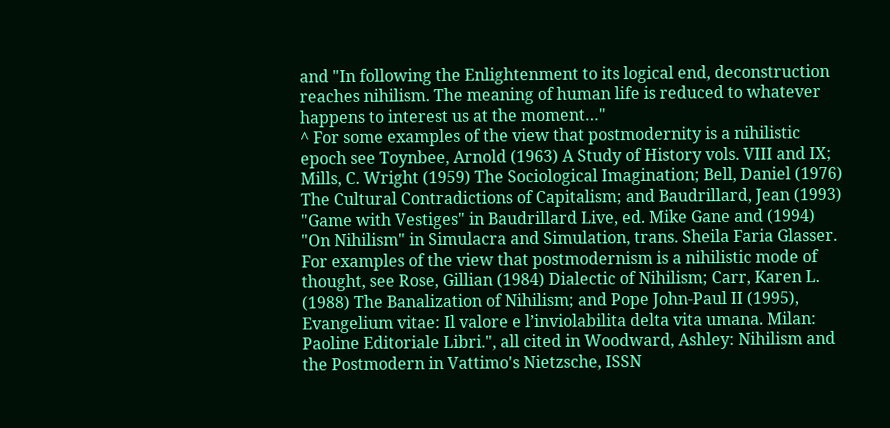and "In following the Enlightenment to its logical end, deconstruction reaches nihilism. The meaning of human life is reduced to whatever happens to interest us at the moment…"
^ For some examples of the view that postmodernity is a nihilistic epoch see Toynbee, Arnold (1963) A Study of History vols. VIII and IX; Mills, C. Wright (1959) The Sociological Imagination; Bell, Daniel (1976) The Cultural Contradictions of Capitalism; and Baudrillard, Jean (1993) "Game with Vestiges" in Baudrillard Live, ed. Mike Gane and (1994) "On Nihilism" in Simulacra and Simulation, trans. Sheila Faria Glasser. For examples of the view that postmodernism is a nihilistic mode of thought, see Rose, Gillian (1984) Dialectic of Nihilism; Carr, Karen L. (1988) The Banalization of Nihilism; and Pope John-Paul II (1995), Evangelium vitae: Il valore e l’inviolabilita delta vita umana. Milan: Paoline Editoriale Libri.", all cited in Woodward, Ashley: Nihilism and the Postmodern in Vattimo's Nietzsche, ISSN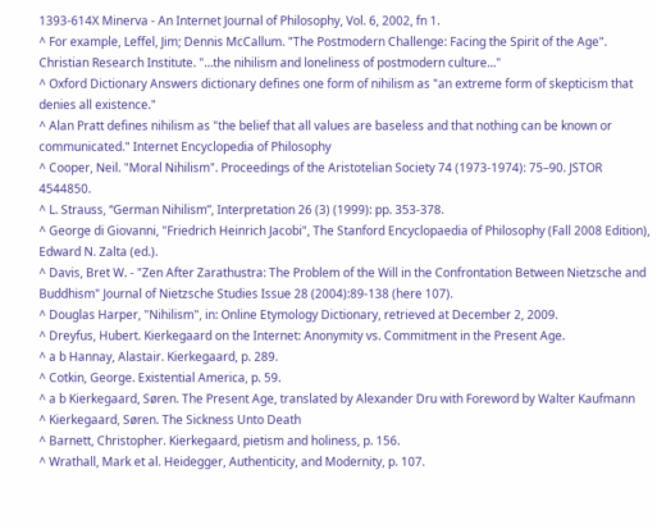1393-614X Minerva - An Internet Journal of Philosophy, Vol. 6, 2002, fn 1.
^ For example, Leffel, Jim; Dennis McCallum. "The Postmodern Challenge: Facing the Spirit of the Age". Christian Research Institute. "…the nihilism and loneliness of postmodern culture..."
^ Oxford Dictionary Answers dictionary defines one form of nihilism as "an extreme form of skepticism that denies all existence."
^ Alan Pratt defines nihilism as "the belief that all values are baseless and that nothing can be known or communicated." Internet Encyclopedia of Philosophy
^ Cooper, Neil. "Moral Nihilism". Proceedings of the Aristotelian Society 74 (1973-1974): 75–90. JSTOR 4544850.
^ L. Strauss, “German Nihilism”, Interpretation 26 (3) (1999): pp. 353-378.
^ George di Giovanni, "Friedrich Heinrich Jacobi", The Stanford Encyclopaedia of Philosophy (Fall 2008 Edition), Edward N. Zalta (ed.).
^ Davis, Bret W. - "Zen After Zarathustra: The Problem of the Will in the Confrontation Between Nietzsche and Buddhism" Journal of Nietzsche Studies Issue 28 (2004):89-138 (here 107).
^ Douglas Harper, "Nihilism", in: Online Etymology Dictionary, retrieved at December 2, 2009.
^ Dreyfus, Hubert. Kierkegaard on the Internet: Anonymity vs. Commitment in the Present Age.
^ a b Hannay, Alastair. Kierkegaard, p. 289.
^ Cotkin, George. Existential America, p. 59.
^ a b Kierkegaard, Søren. The Present Age, translated by Alexander Dru with Foreword by Walter Kaufmann
^ Kierkegaard, Søren. The Sickness Unto Death
^ Barnett, Christopher. Kierkegaard, pietism and holiness, p. 156.
^ Wrathall, Mark et al. Heidegger, Authenticity, and Modernity, p. 107.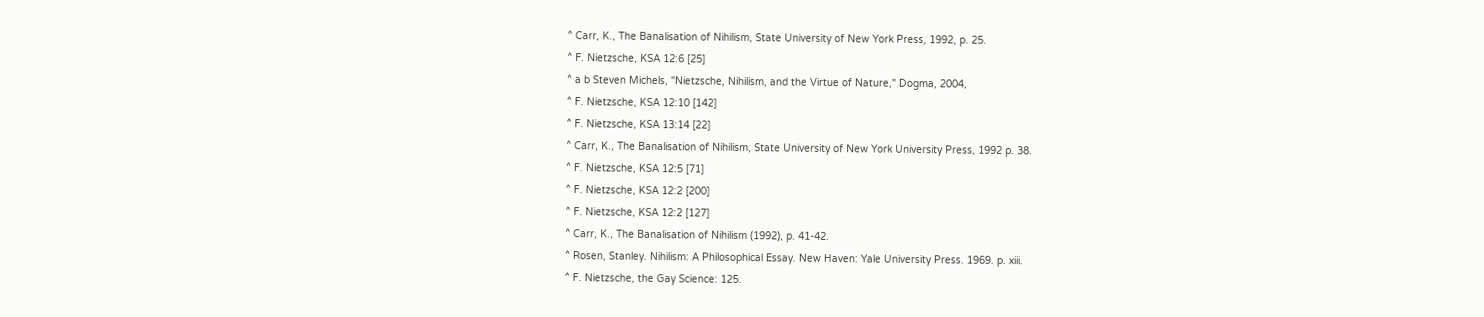^ Carr, K., The Banalisation of Nihilism, State University of New York Press, 1992, p. 25.
^ F. Nietzsche, KSA 12:6 [25]
^ a b Steven Michels, "Nietzsche, Nihilism, and the Virtue of Nature," Dogma, 2004,
^ F. Nietzsche, KSA 12:10 [142]
^ F. Nietzsche, KSA 13:14 [22]
^ Carr, K., The Banalisation of Nihilism, State University of New York University Press, 1992 p. 38.
^ F. Nietzsche, KSA 12:5 [71]
^ F. Nietzsche, KSA 12:2 [200]
^ F. Nietzsche, KSA 12:2 [127]
^ Carr, K., The Banalisation of Nihilism (1992), p. 41-42.
^ Rosen, Stanley. Nihilism: A Philosophical Essay. New Haven: Yale University Press. 1969. p. xiii.
^ F. Nietzsche, the Gay Science: 125.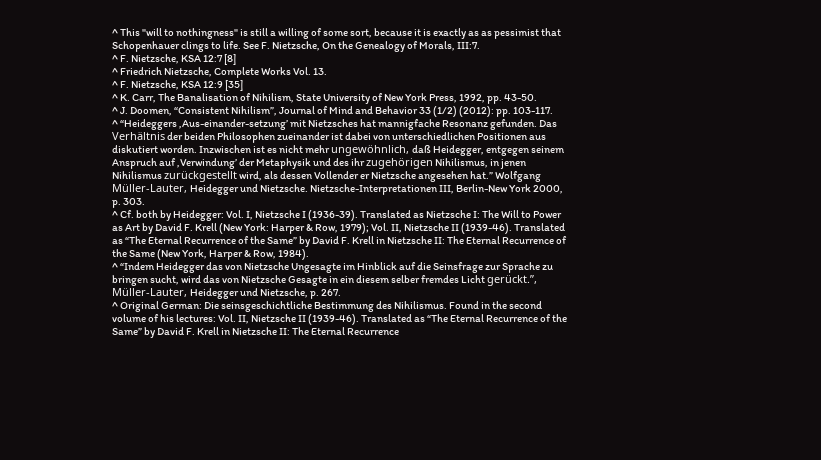^ This "will to nothingness" is still a willing of some sort, because it is exactly as as pessimist that Schopenhauer clings to life. See F. Nietzsche, On the Genealogy of Morals, III:7.
^ F. Nietzsche, KSA 12:7 [8]
^ Friedrich Nietzsche, Complete Works Vol. 13.
^ F. Nietzsche, KSA 12:9 [35]
^ K. Carr, The Banalisation of Nihilism, State University of New York Press, 1992, pp. 43-50.
^ J. Doomen, “Consistent Nihilism”, Journal of Mind and Behavior 33 (1/2) (2012): pp. 103-117.
^ “Heideggers ,Aus-einander-setzung’ mit Nietzsches hat mannigfache Resonanz gefunden. Das Verhältnis der beiden Philosophen zueinander ist dabei von unterschiedlichen Positionen aus diskutiert worden. Inzwischen ist es nicht mehr ungewöhnlich, daß Heidegger, entgegen seinem Anspruch auf ,Verwindung’ der Metaphysik und des ihr zugehörigen Nihilismus, in jenen Nihilismus zurückgestellt wird, als dessen Vollender er Nietzsche angesehen hat.” Wolfgang Müller-Lauter, Heidegger und Nietzsche. Nietzsche-Interpretationen III, Berlin-New York 2000, p. 303.
^ Cf. both by Heidegger: Vol. I, Nietzsche I (1936-39). Translated as Nietzsche I: The Will to Power as Art by David F. Krell (New York: Harper & Row, 1979); Vol. II, Nietzsche II (1939-46). Translated as “The Eternal Recurrence of the Same” by David F. Krell in Nietzsche II: The Eternal Recurrence of the Same (New York, Harper & Row, 1984).
^ “Indem Heidegger das von Nietzsche Ungesagte im Hinblick auf die Seinsfrage zur Sprache zu bringen sucht, wird das von Nietzsche Gesagte in ein diesem selber fremdes Licht gerückt.”, Müller-Lauter, Heidegger und Nietzsche, p. 267.
^ Original German: Die seinsgeschichtliche Bestimmung des Nihilismus. Found in the second volume of his lectures: Vol. II, Nietzsche II (1939-46). Translated as “The Eternal Recurrence of the Same” by David F. Krell in Nietzsche II: The Eternal Recurrence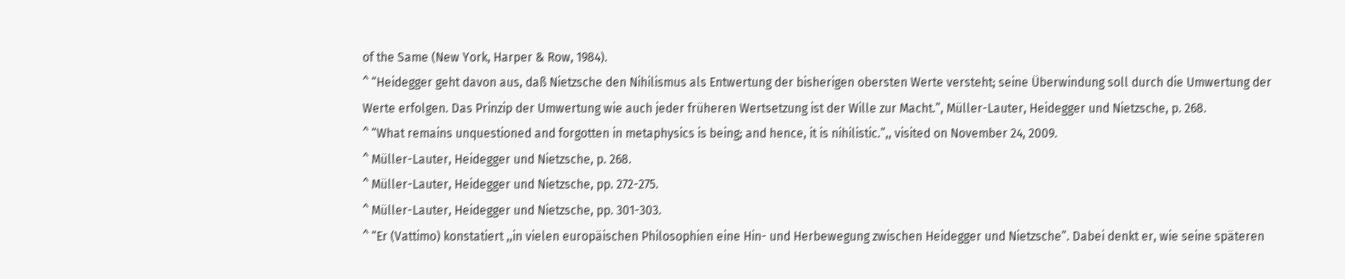of the Same (New York, Harper & Row, 1984).
^ “Heidegger geht davon aus, daß Nietzsche den Nihilismus als Entwertung der bisherigen obersten Werte versteht; seine Überwindung soll durch die Umwertung der Werte erfolgen. Das Prinzip der Umwertung wie auch jeder früheren Wertsetzung ist der Wille zur Macht.”, Müller-Lauter, Heidegger und Nietzsche, p. 268.
^ “What remains unquestioned and forgotten in metaphysics is being; and hence, it is nihilistic.”,, visited on November 24, 2009.
^ Müller-Lauter, Heidegger und Nietzsche, p. 268.
^ Müller-Lauter, Heidegger und Nietzsche, pp. 272-275.
^ Müller-Lauter, Heidegger und Nietzsche, pp. 301-303.
^ “Er (Vattimo) konstatiert ,,in vielen europäischen Philosophien eine Hin- und Herbewegung zwischen Heidegger und Nietzsche”. Dabei denkt er, wie seine späteren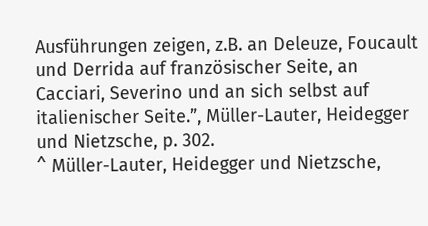Ausführungen zeigen, z.B. an Deleuze, Foucault und Derrida auf französischer Seite, an Cacciari, Severino und an sich selbst auf italienischer Seite.”, Müller-Lauter, Heidegger und Nietzsche, p. 302.
^ Müller-Lauter, Heidegger und Nietzsche,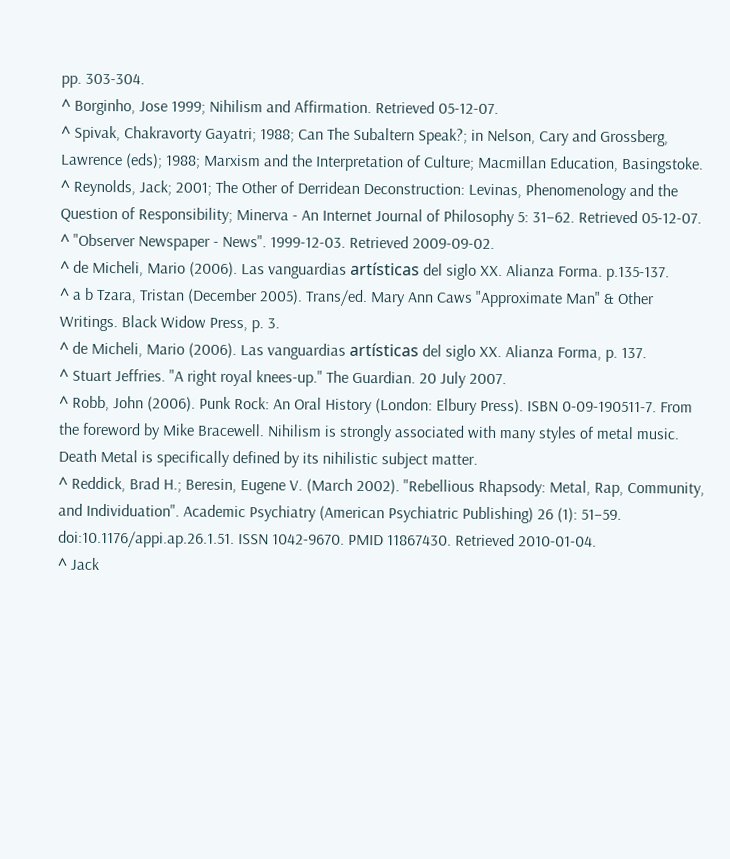pp. 303-304.
^ Borginho, Jose 1999; Nihilism and Affirmation. Retrieved 05-12-07.
^ Spivak, Chakravorty Gayatri; 1988; Can The Subaltern Speak?; in Nelson, Cary and Grossberg, Lawrence (eds); 1988; Marxism and the Interpretation of Culture; Macmillan Education, Basingstoke.
^ Reynolds, Jack; 2001; The Other of Derridean Deconstruction: Levinas, Phenomenology and the Question of Responsibility; Minerva - An Internet Journal of Philosophy 5: 31–62. Retrieved 05-12-07.
^ "Observer Newspaper - News". 1999-12-03. Retrieved 2009-09-02.
^ de Micheli, Mario (2006). Las vanguardias artísticas del siglo XX. Alianza Forma. p.135-137.
^ a b Tzara, Tristan (December 2005). Trans/ed. Mary Ann Caws "Approximate Man" & Other Writings. Black Widow Press, p. 3.
^ de Micheli, Mario (2006). Las vanguardias artísticas del siglo XX. Alianza Forma, p. 137.
^ Stuart Jeffries. "A right royal knees-up." The Guardian. 20 July 2007.
^ Robb, John (2006). Punk Rock: An Oral History (London: Elbury Press). ISBN 0-09-190511-7. From the foreword by Mike Bracewell. Nihilism is strongly associated with many styles of metal music. Death Metal is specifically defined by its nihilistic subject matter.
^ Reddick, Brad H.; Beresin, Eugene V. (March 2002). "Rebellious Rhapsody: Metal, Rap, Community, and Individuation". Academic Psychiatry (American Psychiatric Publishing) 26 (1): 51–59. doi:10.1176/appi.ap.26.1.51. ISSN 1042-9670. PMID 11867430. Retrieved 2010-01-04.
^ Jack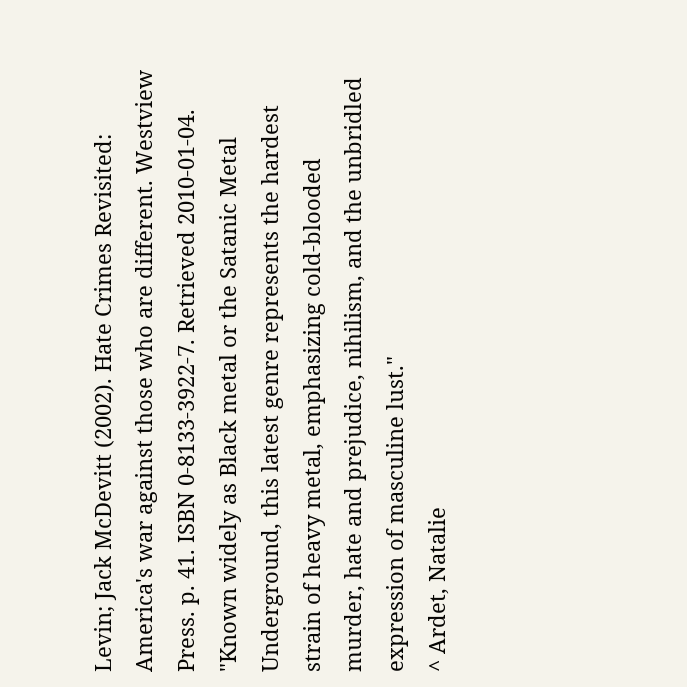Levin; Jack McDevitt (2002). Hate Crimes Revisited: America's war against those who are different. Westview Press. p. 41. ISBN 0-8133-3922-7. Retrieved 2010-01-04. "Known widely as Black metal or the Satanic Metal Underground, this latest genre represents the hardest strain of heavy metal, emphasizing cold-blooded murder, hate and prejudice, nihilism, and the unbridled expression of masculine lust."
^ Ardet, Natalie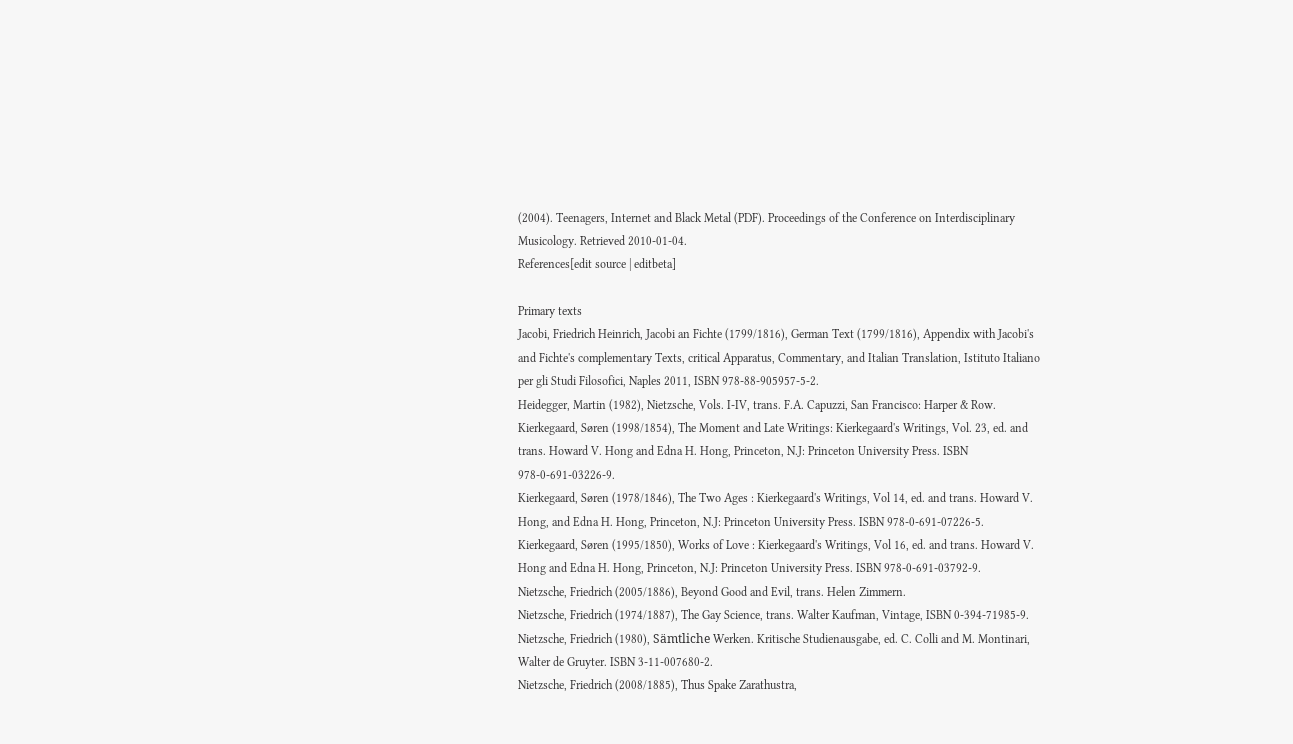(2004). Teenagers, Internet and Black Metal (PDF). Proceedings of the Conference on Interdisciplinary Musicology. Retrieved 2010-01-04.
References[edit source | editbeta]

Primary texts
Jacobi, Friedrich Heinrich, Jacobi an Fichte (1799/1816), German Text (1799/1816), Appendix with Jacobi's and Fichte's complementary Texts, critical Apparatus, Commentary, and Italian Translation, Istituto Italiano per gli Studi Filosofici, Naples 2011, ISBN 978-88-905957-5-2.
Heidegger, Martin (1982), Nietzsche, Vols. I-IV, trans. F.A. Capuzzi, San Francisco: Harper & Row.
Kierkegaard, Søren (1998/1854), The Moment and Late Writings: Kierkegaard's Writings, Vol. 23, ed. and trans. Howard V. Hong and Edna H. Hong, Princeton, N.J: Princeton University Press. ISBN 978-0-691-03226-9.
Kierkegaard, Søren (1978/1846), The Two Ages : Kierkegaard's Writings, Vol 14, ed. and trans. Howard V. Hong, and Edna H. Hong, Princeton, N.J: Princeton University Press. ISBN 978-0-691-07226-5.
Kierkegaard, Søren (1995/1850), Works of Love : Kierkegaard's Writings, Vol 16, ed. and trans. Howard V. Hong and Edna H. Hong, Princeton, N.J: Princeton University Press. ISBN 978-0-691-03792-9.
Nietzsche, Friedrich (2005/1886), Beyond Good and Evil, trans. Helen Zimmern.
Nietzsche, Friedrich (1974/1887), The Gay Science, trans. Walter Kaufman, Vintage, ISBN 0-394-71985-9.
Nietzsche, Friedrich (1980), Sämtliche Werken. Kritische Studienausgabe, ed. C. Colli and M. Montinari, Walter de Gruyter. ISBN 3-11-007680-2.
Nietzsche, Friedrich (2008/1885), Thus Spake Zarathustra,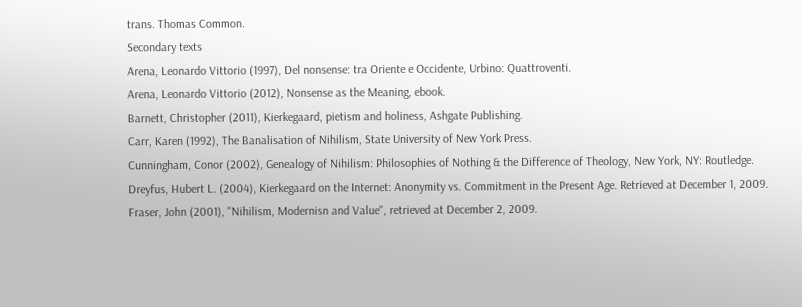trans. Thomas Common.
Secondary texts
Arena, Leonardo Vittorio (1997), Del nonsense: tra Oriente e Occidente, Urbino: Quattroventi.
Arena, Leonardo Vittorio (2012), Nonsense as the Meaning, ebook.
Barnett, Christopher (2011), Kierkegaard, pietism and holiness, Ashgate Publishing.
Carr, Karen (1992), The Banalisation of Nihilism, State University of New York Press.
Cunningham, Conor (2002), Genealogy of Nihilism: Philosophies of Nothing & the Difference of Theology, New York, NY: Routledge.
Dreyfus, Hubert L. (2004), Kierkegaard on the Internet: Anonymity vs. Commitment in the Present Age. Retrieved at December 1, 2009.
Fraser, John (2001), "Nihilism, Modernisn and Value", retrieved at December 2, 2009.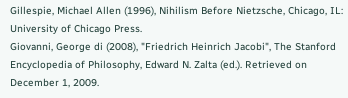Gillespie, Michael Allen (1996), Nihilism Before Nietzsche, Chicago, IL: University of Chicago Press.
Giovanni, George di (2008), "Friedrich Heinrich Jacobi", The Stanford Encyclopedia of Philosophy, Edward N. Zalta (ed.). Retrieved on December 1, 2009.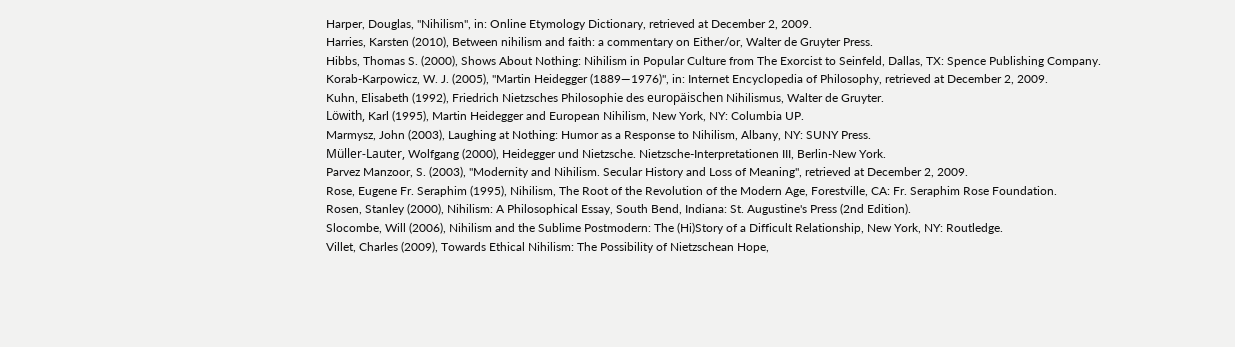Harper, Douglas, "Nihilism", in: Online Etymology Dictionary, retrieved at December 2, 2009.
Harries, Karsten (2010), Between nihilism and faith: a commentary on Either/or, Walter de Gruyter Press.
Hibbs, Thomas S. (2000), Shows About Nothing: Nihilism in Popular Culture from The Exorcist to Seinfeld, Dallas, TX: Spence Publishing Company.
Korab-Karpowicz, W. J. (2005), "Martin Heidegger (1889—1976)", in: Internet Encyclopedia of Philosophy, retrieved at December 2, 2009.
Kuhn, Elisabeth (1992), Friedrich Nietzsches Philosophie des europäischen Nihilismus, Walter de Gruyter.
Löwith, Karl (1995), Martin Heidegger and European Nihilism, New York, NY: Columbia UP.
Marmysz, John (2003), Laughing at Nothing: Humor as a Response to Nihilism, Albany, NY: SUNY Press.
Müller-Lauter, Wolfgang (2000), Heidegger und Nietzsche. Nietzsche-Interpretationen III, Berlin-New York.
Parvez Manzoor, S. (2003), "Modernity and Nihilism. Secular History and Loss of Meaning", retrieved at December 2, 2009.
Rose, Eugene Fr. Seraphim (1995), Nihilism, The Root of the Revolution of the Modern Age, Forestville, CA: Fr. Seraphim Rose Foundation.
Rosen, Stanley (2000), Nihilism: A Philosophical Essay, South Bend, Indiana: St. Augustine's Press (2nd Edition).
Slocombe, Will (2006), Nihilism and the Sublime Postmodern: The (Hi)Story of a Difficult Relationship, New York, NY: Routledge.
Villet, Charles (2009), Towards Ethical Nihilism: The Possibility of Nietzschean Hope,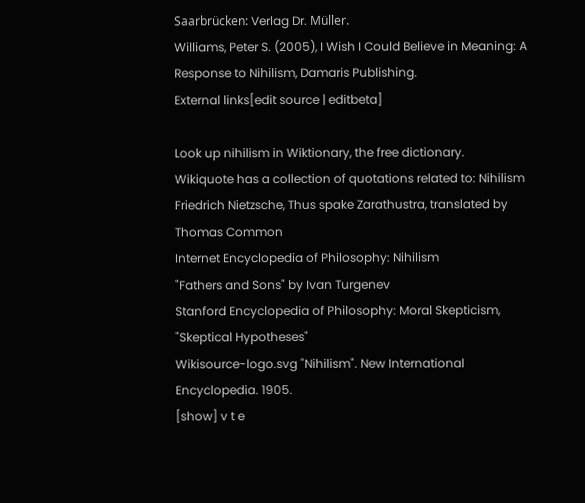Saarbrücken: Verlag Dr. Müller.
Williams, Peter S. (2005), I Wish I Could Believe in Meaning: A Response to Nihilism, Damaris Publishing.
External links[edit source | editbeta]

Look up nihilism in Wiktionary, the free dictionary.
Wikiquote has a collection of quotations related to: Nihilism
Friedrich Nietzsche, Thus spake Zarathustra, translated by Thomas Common
Internet Encyclopedia of Philosophy: Nihilism
"Fathers and Sons" by Ivan Turgenev
Stanford Encyclopedia of Philosophy: Moral Skepticism, "Skeptical Hypotheses"
Wikisource-logo.svg "Nihilism". New International Encyclopedia. 1905.
[show] v t e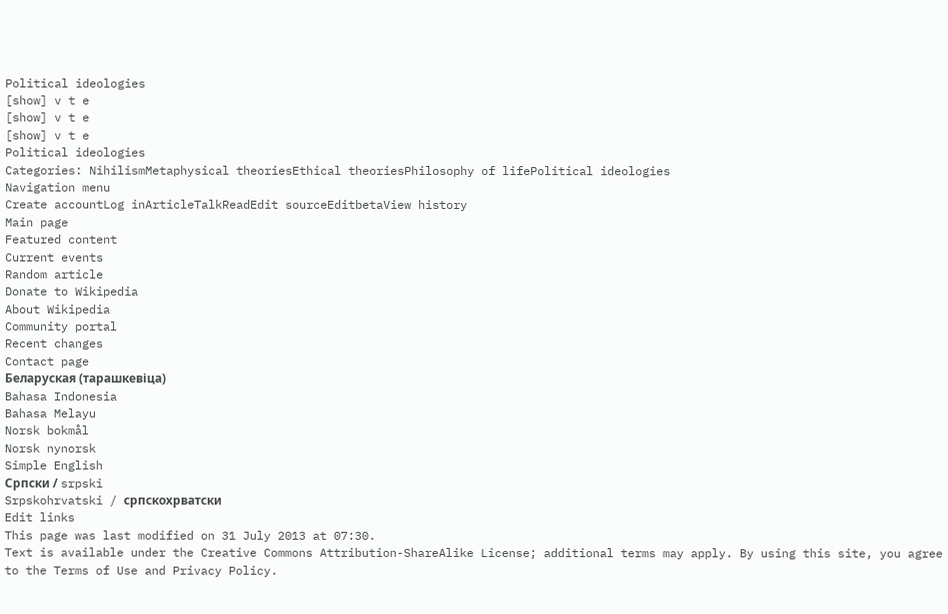Political ideologies
[show] v t e
[show] v t e
[show] v t e
Political ideologies
Categories: NihilismMetaphysical theoriesEthical theoriesPhilosophy of lifePolitical ideologies
Navigation menu
Create accountLog inArticleTalkReadEdit sourceEditbetaView history
Main page
Featured content
Current events
Random article
Donate to Wikipedia
About Wikipedia
Community portal
Recent changes
Contact page
Беларуская (тарашкевіца)
Bahasa Indonesia
Bahasa Melayu
Norsk bokmål
Norsk nynorsk
Simple English
Српски / srpski
Srpskohrvatski / српскохрватски
Edit links
This page was last modified on 31 July 2013 at 07:30.
Text is available under the Creative Commons Attribution-ShareAlike License; additional terms may apply. By using this site, you agree to the Terms of Use and Privacy Policy.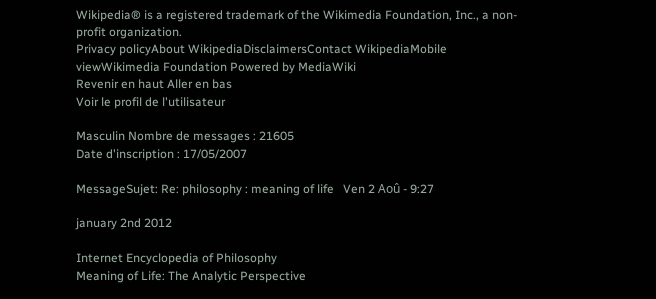Wikipedia® is a registered trademark of the Wikimedia Foundation, Inc., a non-profit organization.
Privacy policyAbout WikipediaDisclaimersContact WikipediaMobile viewWikimedia Foundation Powered by MediaWiki
Revenir en haut Aller en bas
Voir le profil de l'utilisateur

Masculin Nombre de messages : 21605
Date d'inscription : 17/05/2007

MessageSujet: Re: philosophy : meaning of life   Ven 2 Aoû - 9:27

january 2nd 2012

Internet Encyclopedia of Philosophy
Meaning of Life: The Analytic Perspective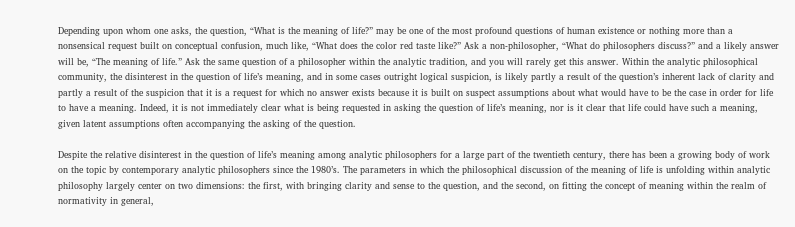Depending upon whom one asks, the question, “What is the meaning of life?” may be one of the most profound questions of human existence or nothing more than a nonsensical request built on conceptual confusion, much like, “What does the color red taste like?” Ask a non-philosopher, “What do philosophers discuss?” and a likely answer will be, “The meaning of life.” Ask the same question of a philosopher within the analytic tradition, and you will rarely get this answer. Within the analytic philosophical community, the disinterest in the question of life’s meaning, and in some cases outright logical suspicion, is likely partly a result of the question’s inherent lack of clarity and partly a result of the suspicion that it is a request for which no answer exists because it is built on suspect assumptions about what would have to be the case in order for life to have a meaning. Indeed, it is not immediately clear what is being requested in asking the question of life’s meaning, nor is it clear that life could have such a meaning, given latent assumptions often accompanying the asking of the question.

Despite the relative disinterest in the question of life’s meaning among analytic philosophers for a large part of the twentieth century, there has been a growing body of work on the topic by contemporary analytic philosophers since the 1980’s. The parameters in which the philosophical discussion of the meaning of life is unfolding within analytic philosophy largely center on two dimensions: the first, with bringing clarity and sense to the question, and the second, on fitting the concept of meaning within the realm of normativity in general,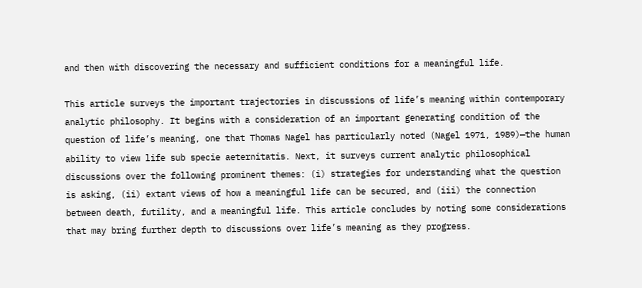and then with discovering the necessary and sufficient conditions for a meaningful life.

This article surveys the important trajectories in discussions of life’s meaning within contemporary analytic philosophy. It begins with a consideration of an important generating condition of the question of life’s meaning, one that Thomas Nagel has particularly noted (Nagel 1971, 1989)—the human ability to view life sub specie aeternitatis. Next, it surveys current analytic philosophical discussions over the following prominent themes: (i) strategies for understanding what the question is asking, (ii) extant views of how a meaningful life can be secured, and (iii) the connection between death, futility, and a meaningful life. This article concludes by noting some considerations that may bring further depth to discussions over life’s meaning as they progress.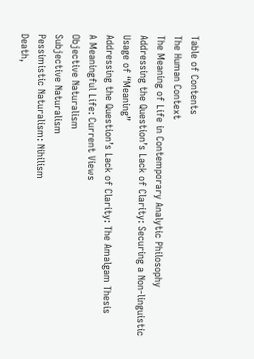Table of Contents
The Human Context
The Meaning of Life in Contemporary Analytic Philosophy
Addressing the Question’s Lack of Clarity: Securing a Non-linguistic Usage of “Meaning”
Addressing the Question’s Lack of Clarity: The Amalgam Thesis
A Meaningful Life: Current Views
Objective Naturalism
Subjective Naturalism
Pessimistic Naturalism: Nihilism
Death,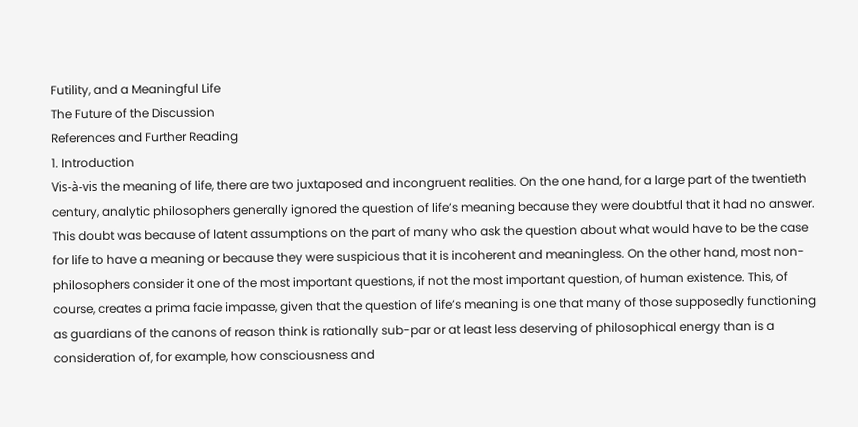Futility, and a Meaningful Life
The Future of the Discussion
References and Further Reading
1. Introduction
Vis-à-vis the meaning of life, there are two juxtaposed and incongruent realities. On the one hand, for a large part of the twentieth century, analytic philosophers generally ignored the question of life’s meaning because they were doubtful that it had no answer. This doubt was because of latent assumptions on the part of many who ask the question about what would have to be the case for life to have a meaning or because they were suspicious that it is incoherent and meaningless. On the other hand, most non-philosophers consider it one of the most important questions, if not the most important question, of human existence. This, of course, creates a prima facie impasse, given that the question of life’s meaning is one that many of those supposedly functioning as guardians of the canons of reason think is rationally sub-par or at least less deserving of philosophical energy than is a consideration of, for example, how consciousness and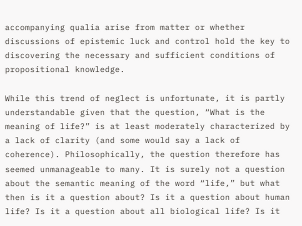accompanying qualia arise from matter or whether discussions of epistemic luck and control hold the key to discovering the necessary and sufficient conditions of propositional knowledge.

While this trend of neglect is unfortunate, it is partly understandable given that the question, “What is the meaning of life?” is at least moderately characterized by a lack of clarity (and some would say a lack of coherence). Philosophically, the question therefore has seemed unmanageable to many. It is surely not a question about the semantic meaning of the word “life,” but what then is it a question about? Is it a question about human life? Is it a question about all biological life? Is it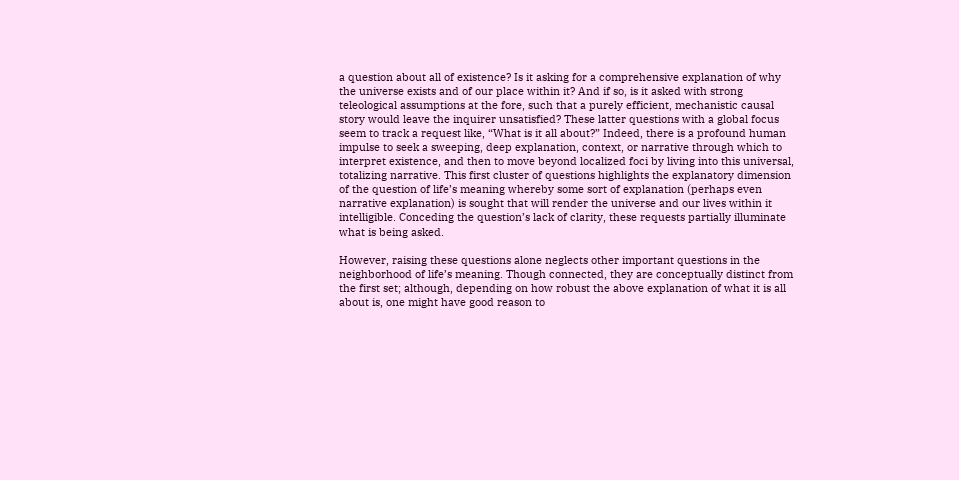a question about all of existence? Is it asking for a comprehensive explanation of why the universe exists and of our place within it? And if so, is it asked with strong teleological assumptions at the fore, such that a purely efficient, mechanistic causal story would leave the inquirer unsatisfied? These latter questions with a global focus seem to track a request like, “What is it all about?” Indeed, there is a profound human impulse to seek a sweeping, deep explanation, context, or narrative through which to interpret existence, and then to move beyond localized foci by living into this universal, totalizing narrative. This first cluster of questions highlights the explanatory dimension of the question of life’s meaning whereby some sort of explanation (perhaps even narrative explanation) is sought that will render the universe and our lives within it intelligible. Conceding the question’s lack of clarity, these requests partially illuminate what is being asked.

However, raising these questions alone neglects other important questions in the neighborhood of life’s meaning. Though connected, they are conceptually distinct from the first set; although, depending on how robust the above explanation of what it is all about is, one might have good reason to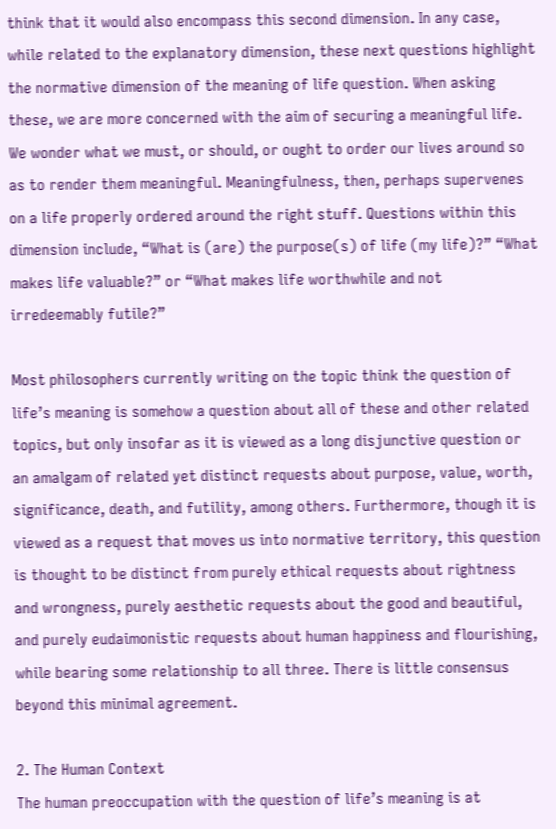think that it would also encompass this second dimension. In any case, while related to the explanatory dimension, these next questions highlight the normative dimension of the meaning of life question. When asking these, we are more concerned with the aim of securing a meaningful life. We wonder what we must, or should, or ought to order our lives around so as to render them meaningful. Meaningfulness, then, perhaps supervenes on a life properly ordered around the right stuff. Questions within this dimension include, “What is (are) the purpose(s) of life (my life)?” “What makes life valuable?” or “What makes life worthwhile and not irredeemably futile?”

Most philosophers currently writing on the topic think the question of life’s meaning is somehow a question about all of these and other related topics, but only insofar as it is viewed as a long disjunctive question or an amalgam of related yet distinct requests about purpose, value, worth, significance, death, and futility, among others. Furthermore, though it is viewed as a request that moves us into normative territory, this question is thought to be distinct from purely ethical requests about rightness and wrongness, purely aesthetic requests about the good and beautiful, and purely eudaimonistic requests about human happiness and flourishing, while bearing some relationship to all three. There is little consensus beyond this minimal agreement.

2. The Human Context
The human preoccupation with the question of life’s meaning is at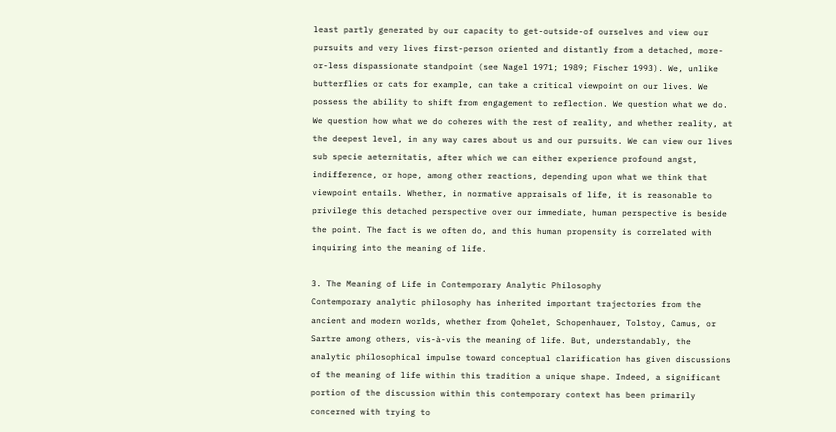least partly generated by our capacity to get-outside-of ourselves and view our pursuits and very lives first-person oriented and distantly from a detached, more-or-less dispassionate standpoint (see Nagel 1971; 1989; Fischer 1993). We, unlike butterflies or cats for example, can take a critical viewpoint on our lives. We possess the ability to shift from engagement to reflection. We question what we do. We question how what we do coheres with the rest of reality, and whether reality, at the deepest level, in any way cares about us and our pursuits. We can view our lives sub specie aeternitatis, after which we can either experience profound angst, indifference, or hope, among other reactions, depending upon what we think that viewpoint entails. Whether, in normative appraisals of life, it is reasonable to privilege this detached perspective over our immediate, human perspective is beside the point. The fact is we often do, and this human propensity is correlated with inquiring into the meaning of life.

3. The Meaning of Life in Contemporary Analytic Philosophy
Contemporary analytic philosophy has inherited important trajectories from the ancient and modern worlds, whether from Qohelet, Schopenhauer, Tolstoy, Camus, or Sartre among others, vis-à-vis the meaning of life. But, understandably, the analytic philosophical impulse toward conceptual clarification has given discussions of the meaning of life within this tradition a unique shape. Indeed, a significant portion of the discussion within this contemporary context has been primarily concerned with trying to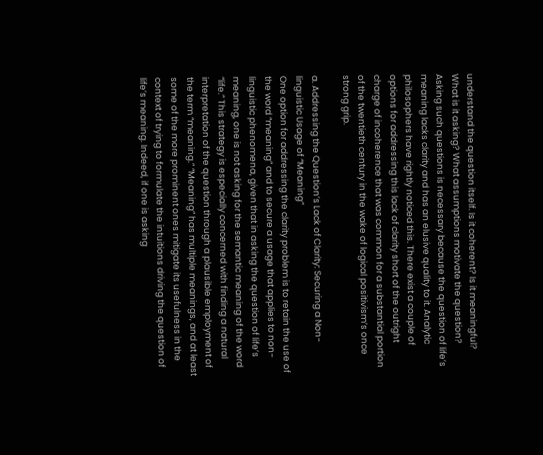understand the question itself. Is it coherent? Is it meaningful? What is it asking? What assumptions motivate the question? Asking such questions is necessary because the question of life’s meaning lacks clarity and has an elusive quality to it. Analytic philosophers have rightly noticed this. There exist a couple of options for addressing this lack of clarity short of the outright charge of incoherence that was common for a substantial portion of the twentieth century in the wake of logical positivism’s once strong grip.

a. Addressing the Question’s Lack of Clarity: Securing a Non-linguistic Usage of “Meaning”
One option for addressing the clarity problem is to retain the use of the word “meaning” and to secure a usage that applies to non-linguistic phenomena, given that in asking the question of life’s meaning, one is not asking for the semantic meaning of the word “life.” This strategy is especially concerned with finding a natural interpretation of the question through a plausible employment of the term “meaning.” “Meaning” has multiple meanings, and at least some of the more prominent ones mitigate its usefulness in the context of trying to formulate the intuitions driving the question of life’s meaning. Indeed, if one is asking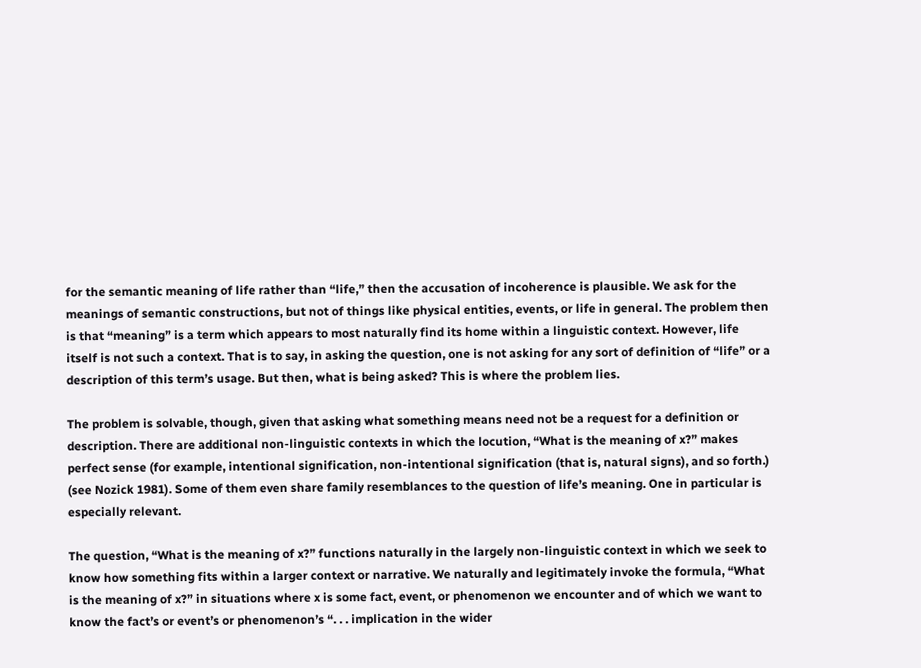for the semantic meaning of life rather than “life,” then the accusation of incoherence is plausible. We ask for the meanings of semantic constructions, but not of things like physical entities, events, or life in general. The problem then is that “meaning” is a term which appears to most naturally find its home within a linguistic context. However, life itself is not such a context. That is to say, in asking the question, one is not asking for any sort of definition of “life” or a description of this term’s usage. But then, what is being asked? This is where the problem lies.

The problem is solvable, though, given that asking what something means need not be a request for a definition or description. There are additional non-linguistic contexts in which the locution, “What is the meaning of x?” makes perfect sense (for example, intentional signification, non-intentional signification (that is, natural signs), and so forth.) (see Nozick 1981). Some of them even share family resemblances to the question of life’s meaning. One in particular is especially relevant.

The question, “What is the meaning of x?” functions naturally in the largely non-linguistic context in which we seek to know how something fits within a larger context or narrative. We naturally and legitimately invoke the formula, “What is the meaning of x?” in situations where x is some fact, event, or phenomenon we encounter and of which we want to know the fact’s or event’s or phenomenon’s “. . . implication in the wider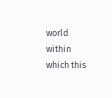world within which this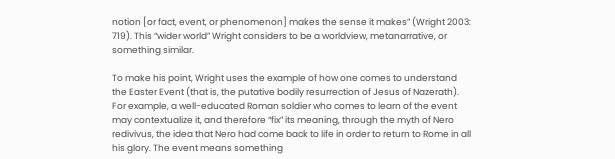notion [or fact, event, or phenomenon] makes the sense it makes” (Wright 2003: 719). This “wider world” Wright considers to be a worldview, metanarrative, or something similar.

To make his point, Wright uses the example of how one comes to understand the Easter Event (that is, the putative bodily resurrection of Jesus of Nazerath). For example, a well-educated Roman soldier who comes to learn of the event may contextualize it, and therefore “fix” its meaning, through the myth of Nero redivivus, the idea that Nero had come back to life in order to return to Rome in all his glory. The event means something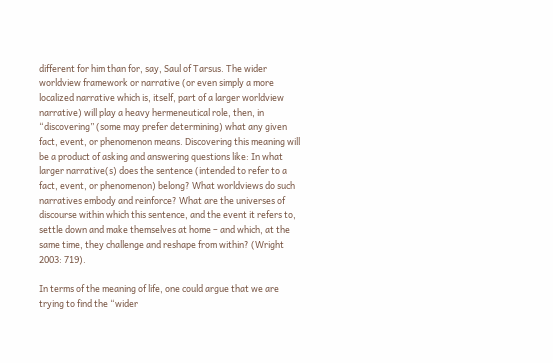different for him than for, say, Saul of Tarsus. The wider worldview framework or narrative (or even simply a more localized narrative which is, itself, part of a larger worldview narrative) will play a heavy hermeneutical role, then, in “discovering” (some may prefer determining) what any given fact, event, or phenomenon means. Discovering this meaning will be a product of asking and answering questions like: In what larger narrative(s) does the sentence (intended to refer to a fact, event, or phenomenon) belong? What worldviews do such narratives embody and reinforce? What are the universes of discourse within which this sentence, and the event it refers to, settle down and make themselves at home – and which, at the same time, they challenge and reshape from within? (Wright 2003: 719).

In terms of the meaning of life, one could argue that we are trying to find the “wider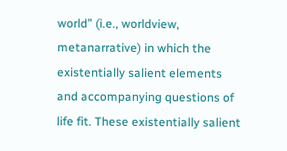world” (i.e., worldview, metanarrative) in which the existentially salient elements and accompanying questions of life fit. These existentially salient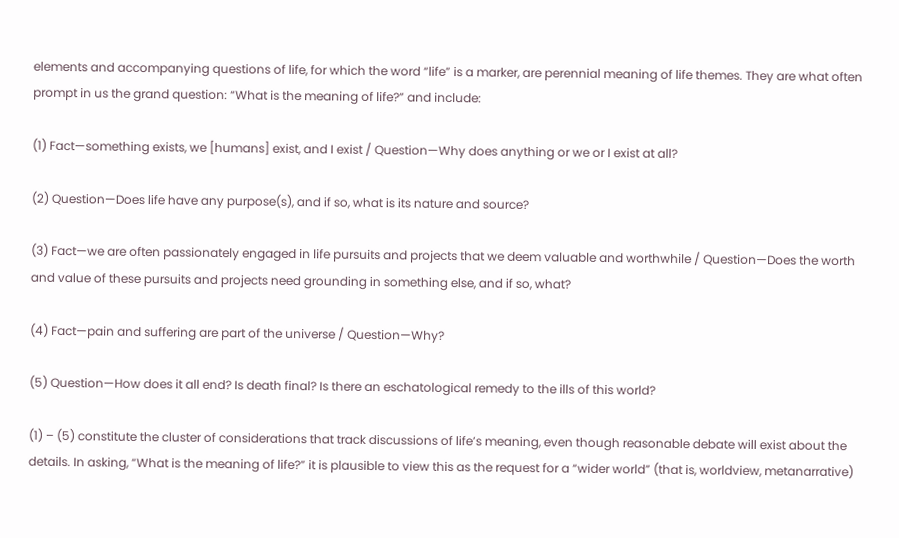elements and accompanying questions of life, for which the word “life” is a marker, are perennial meaning of life themes. They are what often prompt in us the grand question: “What is the meaning of life?” and include:

(1) Fact—something exists, we [humans] exist, and I exist / Question—Why does anything or we or I exist at all?

(2) Question—Does life have any purpose(s), and if so, what is its nature and source?

(3) Fact—we are often passionately engaged in life pursuits and projects that we deem valuable and worthwhile / Question—Does the worth and value of these pursuits and projects need grounding in something else, and if so, what?

(4) Fact—pain and suffering are part of the universe / Question—Why?

(5) Question—How does it all end? Is death final? Is there an eschatological remedy to the ills of this world?

(1) – (5) constitute the cluster of considerations that track discussions of life’s meaning, even though reasonable debate will exist about the details. In asking, “What is the meaning of life?” it is plausible to view this as the request for a “wider world” (that is, worldview, metanarrative)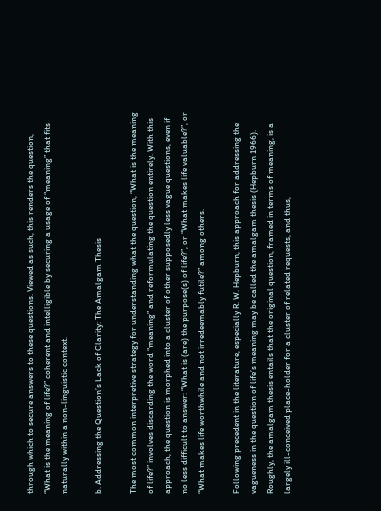through which to secure answers to these questions. Viewed as such, this renders the question, “What is the meaning of life?” coherent and intelligible by securing a usage of “meaning” that fits naturally within a non-linguistic context.

b. Addressing the Question’s Lack of Clarity: The Amalgam Thesis

The most common interpretive strategy for understanding what the question, “What is the meaning of life?” involves discarding the word “meaning” and reformulating the question entirely. With this approach, the question is morphed into a cluster of other supposedly less vague questions, even if no less difficult to answer: “What is (are) the purpose(s) of life?”, or “What makes life valuable?”, or “What makes life worthwhile and not irredeemably futile?” among others.

Following precedent in the literature, especially R. W. Hepburn, this approach for addressing the vagueness in the question of life’s meaning may be called the amalgam thesis (Hepburn 1966). Roughly, the amalgam thesis entails that the original question, framed in terms of meaning, is a largely ill-conceived place-holder for a cluster of related requests, and thus,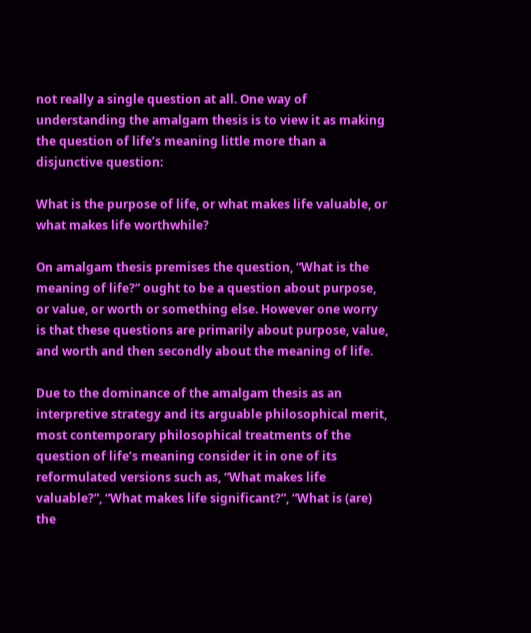not really a single question at all. One way of understanding the amalgam thesis is to view it as making the question of life’s meaning little more than a disjunctive question:

What is the purpose of life, or what makes life valuable, or what makes life worthwhile?

On amalgam thesis premises the question, “What is the meaning of life?” ought to be a question about purpose, or value, or worth or something else. However one worry is that these questions are primarily about purpose, value, and worth and then secondly about the meaning of life.

Due to the dominance of the amalgam thesis as an interpretive strategy and its arguable philosophical merit, most contemporary philosophical treatments of the question of life’s meaning consider it in one of its reformulated versions such as, “What makes life valuable?”, “What makes life significant?”, “What is (are) the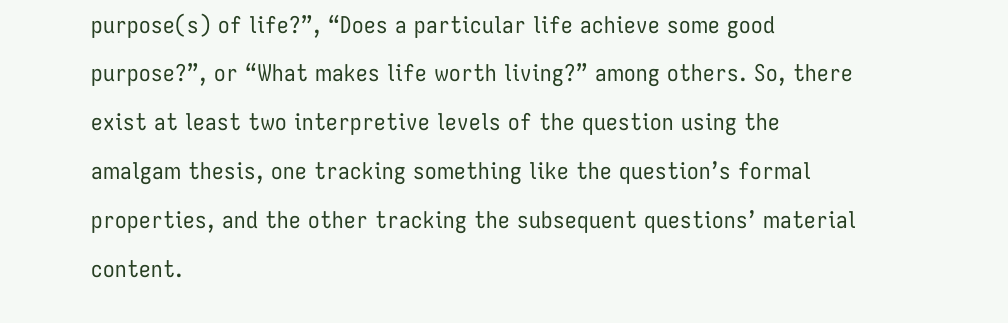purpose(s) of life?”, “Does a particular life achieve some good purpose?”, or “What makes life worth living?” among others. So, there exist at least two interpretive levels of the question using the amalgam thesis, one tracking something like the question’s formal properties, and the other tracking the subsequent questions’ material content.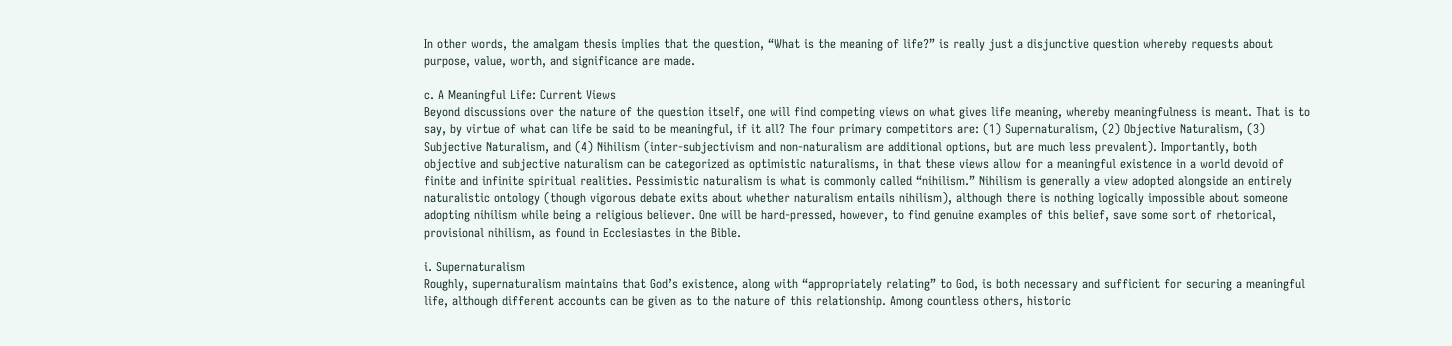In other words, the amalgam thesis implies that the question, “What is the meaning of life?” is really just a disjunctive question whereby requests about purpose, value, worth, and significance are made.

c. A Meaningful Life: Current Views
Beyond discussions over the nature of the question itself, one will find competing views on what gives life meaning, whereby meaningfulness is meant. That is to say, by virtue of what can life be said to be meaningful, if it all? The four primary competitors are: (1) Supernaturalism, (2) Objective Naturalism, (3) Subjective Naturalism, and (4) Nihilism (inter-subjectivism and non-naturalism are additional options, but are much less prevalent). Importantly, both objective and subjective naturalism can be categorized as optimistic naturalisms, in that these views allow for a meaningful existence in a world devoid of finite and infinite spiritual realities. Pessimistic naturalism is what is commonly called “nihilism.” Nihilism is generally a view adopted alongside an entirely naturalistic ontology (though vigorous debate exits about whether naturalism entails nihilism), although there is nothing logically impossible about someone adopting nihilism while being a religious believer. One will be hard-pressed, however, to find genuine examples of this belief, save some sort of rhetorical, provisional nihilism, as found in Ecclesiastes in the Bible.

i. Supernaturalism
Roughly, supernaturalism maintains that God’s existence, along with “appropriately relating” to God, is both necessary and sufficient for securing a meaningful life, although different accounts can be given as to the nature of this relationship. Among countless others, historic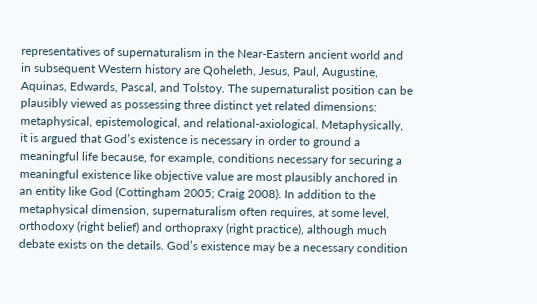representatives of supernaturalism in the Near-Eastern ancient world and in subsequent Western history are Qoheleth, Jesus, Paul, Augustine, Aquinas, Edwards, Pascal, and Tolstoy. The supernaturalist position can be plausibly viewed as possessing three distinct yet related dimensions: metaphysical, epistemological, and relational-axiological. Metaphysically, it is argued that God’s existence is necessary in order to ground a meaningful life because, for example, conditions necessary for securing a meaningful existence like objective value are most plausibly anchored in an entity like God (Cottingham 2005; Craig 2008). In addition to the metaphysical dimension, supernaturalism often requires, at some level, orthodoxy (right belief) and orthopraxy (right practice), although much debate exists on the details. God’s existence may be a necessary condition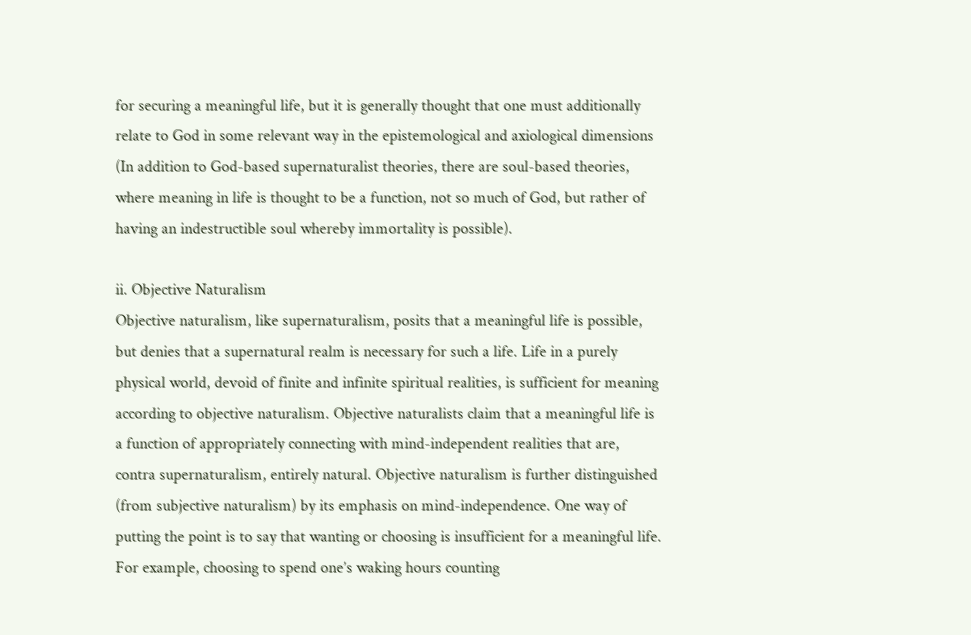for securing a meaningful life, but it is generally thought that one must additionally relate to God in some relevant way in the epistemological and axiological dimensions (In addition to God-based supernaturalist theories, there are soul-based theories, where meaning in life is thought to be a function, not so much of God, but rather of having an indestructible soul whereby immortality is possible).

ii. Objective Naturalism
Objective naturalism, like supernaturalism, posits that a meaningful life is possible, but denies that a supernatural realm is necessary for such a life. Life in a purely physical world, devoid of finite and infinite spiritual realities, is sufficient for meaning according to objective naturalism. Objective naturalists claim that a meaningful life is a function of appropriately connecting with mind-independent realities that are, contra supernaturalism, entirely natural. Objective naturalism is further distinguished (from subjective naturalism) by its emphasis on mind-independence. One way of putting the point is to say that wanting or choosing is insufficient for a meaningful life. For example, choosing to spend one’s waking hours counting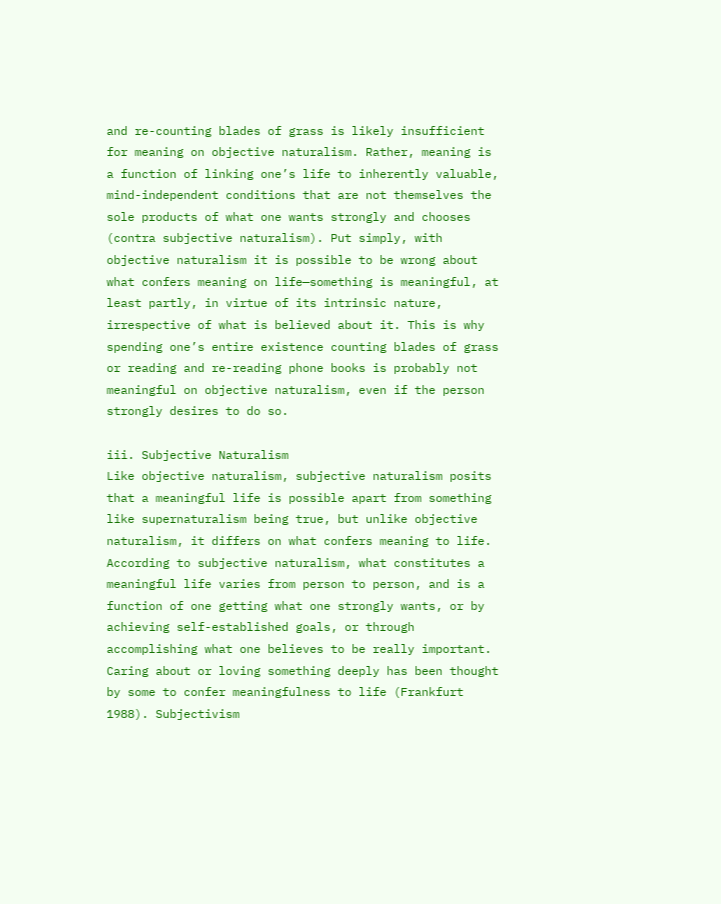and re-counting blades of grass is likely insufficient for meaning on objective naturalism. Rather, meaning is a function of linking one’s life to inherently valuable, mind-independent conditions that are not themselves the sole products of what one wants strongly and chooses (contra subjective naturalism). Put simply, with objective naturalism it is possible to be wrong about what confers meaning on life—something is meaningful, at least partly, in virtue of its intrinsic nature, irrespective of what is believed about it. This is why spending one’s entire existence counting blades of grass or reading and re-reading phone books is probably not meaningful on objective naturalism, even if the person strongly desires to do so.

iii. Subjective Naturalism
Like objective naturalism, subjective naturalism posits that a meaningful life is possible apart from something like supernaturalism being true, but unlike objective naturalism, it differs on what confers meaning to life. According to subjective naturalism, what constitutes a meaningful life varies from person to person, and is a function of one getting what one strongly wants, or by achieving self-established goals, or through accomplishing what one believes to be really important. Caring about or loving something deeply has been thought by some to confer meaningfulness to life (Frankfurt 1988). Subjectivism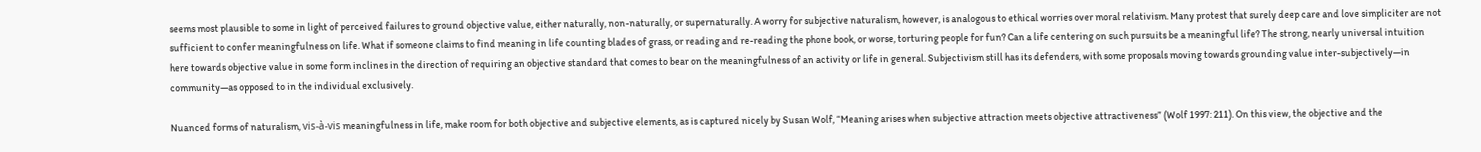seems most plausible to some in light of perceived failures to ground objective value, either naturally, non-naturally, or supernaturally. A worry for subjective naturalism, however, is analogous to ethical worries over moral relativism. Many protest that surely deep care and love simpliciter are not sufficient to confer meaningfulness on life. What if someone claims to find meaning in life counting blades of grass, or reading and re-reading the phone book, or worse, torturing people for fun? Can a life centering on such pursuits be a meaningful life? The strong, nearly universal intuition here towards objective value in some form inclines in the direction of requiring an objective standard that comes to bear on the meaningfulness of an activity or life in general. Subjectivism still has its defenders, with some proposals moving towards grounding value inter-subjectively—in community—as opposed to in the individual exclusively.

Nuanced forms of naturalism, vis-à-vis meaningfulness in life, make room for both objective and subjective elements, as is captured nicely by Susan Wolf, “Meaning arises when subjective attraction meets objective attractiveness” (Wolf 1997: 211). On this view, the objective and the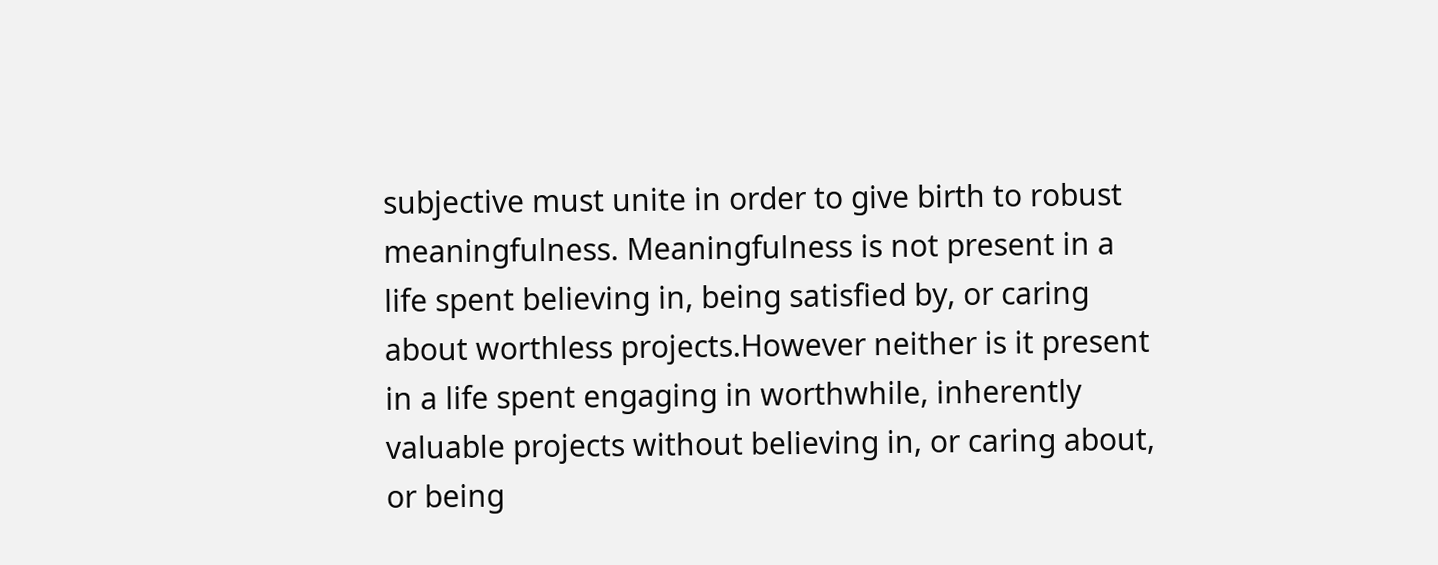subjective must unite in order to give birth to robust meaningfulness. Meaningfulness is not present in a life spent believing in, being satisfied by, or caring about worthless projects.However neither is it present in a life spent engaging in worthwhile, inherently valuable projects without believing in, or caring about, or being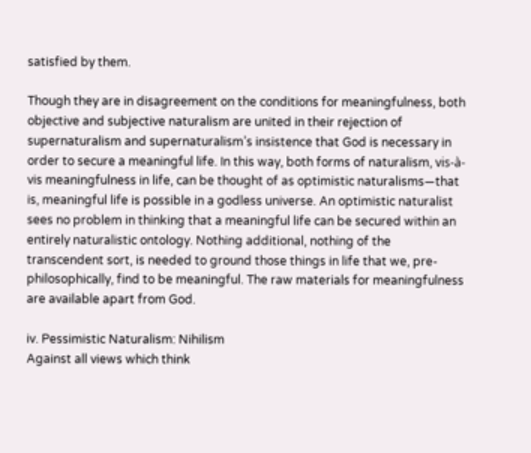satisfied by them.

Though they are in disagreement on the conditions for meaningfulness, both objective and subjective naturalism are united in their rejection of supernaturalism and supernaturalism’s insistence that God is necessary in order to secure a meaningful life. In this way, both forms of naturalism, vis-à-vis meaningfulness in life, can be thought of as optimistic naturalisms—that is, meaningful life is possible in a godless universe. An optimistic naturalist sees no problem in thinking that a meaningful life can be secured within an entirely naturalistic ontology. Nothing additional, nothing of the transcendent sort, is needed to ground those things in life that we, pre-philosophically, find to be meaningful. The raw materials for meaningfulness are available apart from God.

iv. Pessimistic Naturalism: Nihilism
Against all views which think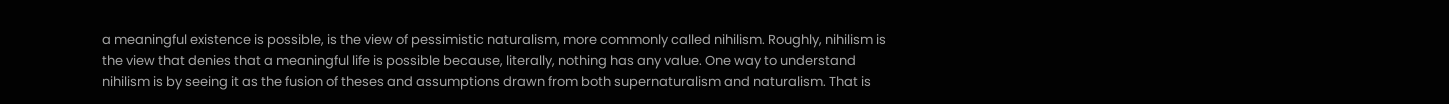a meaningful existence is possible, is the view of pessimistic naturalism, more commonly called nihilism. Roughly, nihilism is the view that denies that a meaningful life is possible because, literally, nothing has any value. One way to understand nihilism is by seeing it as the fusion of theses and assumptions drawn from both supernaturalism and naturalism. That is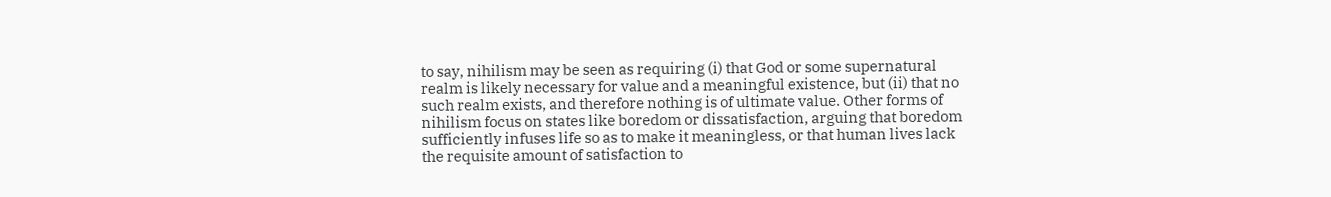to say, nihilism may be seen as requiring (i) that God or some supernatural realm is likely necessary for value and a meaningful existence, but (ii) that no such realm exists, and therefore nothing is of ultimate value. Other forms of nihilism focus on states like boredom or dissatisfaction, arguing that boredom sufficiently infuses life so as to make it meaningless, or that human lives lack the requisite amount of satisfaction to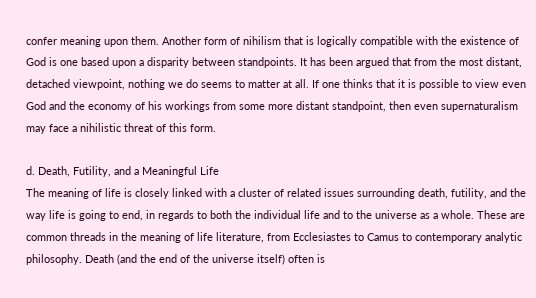confer meaning upon them. Another form of nihilism that is logically compatible with the existence of God is one based upon a disparity between standpoints. It has been argued that from the most distant, detached viewpoint, nothing we do seems to matter at all. If one thinks that it is possible to view even God and the economy of his workings from some more distant standpoint, then even supernaturalism may face a nihilistic threat of this form.

d. Death, Futility, and a Meaningful Life
The meaning of life is closely linked with a cluster of related issues surrounding death, futility, and the way life is going to end, in regards to both the individual life and to the universe as a whole. These are common threads in the meaning of life literature, from Ecclesiastes to Camus to contemporary analytic philosophy. Death (and the end of the universe itself) often is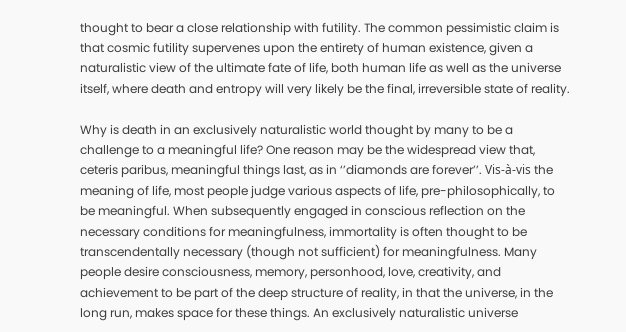thought to bear a close relationship with futility. The common pessimistic claim is that cosmic futility supervenes upon the entirety of human existence, given a naturalistic view of the ultimate fate of life, both human life as well as the universe itself, where death and entropy will very likely be the final, irreversible state of reality.

Why is death in an exclusively naturalistic world thought by many to be a challenge to a meaningful life? One reason may be the widespread view that, ceteris paribus, meaningful things last, as in ‘’diamonds are forever’’. Vis-à-vis the meaning of life, most people judge various aspects of life, pre-philosophically, to be meaningful. When subsequently engaged in conscious reflection on the necessary conditions for meaningfulness, immortality is often thought to be transcendentally necessary (though not sufficient) for meaningfulness. Many people desire consciousness, memory, personhood, love, creativity, and achievement to be part of the deep structure of reality, in that the universe, in the long run, makes space for these things. An exclusively naturalistic universe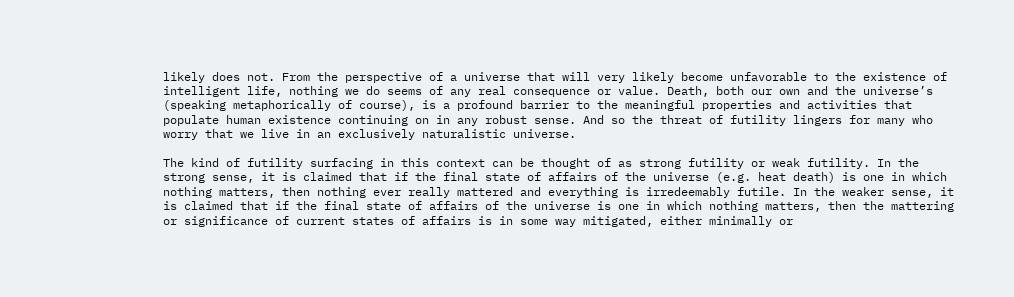likely does not. From the perspective of a universe that will very likely become unfavorable to the existence of intelligent life, nothing we do seems of any real consequence or value. Death, both our own and the universe’s (speaking metaphorically of course), is a profound barrier to the meaningful properties and activities that populate human existence continuing on in any robust sense. And so the threat of futility lingers for many who worry that we live in an exclusively naturalistic universe.

The kind of futility surfacing in this context can be thought of as strong futility or weak futility. In the strong sense, it is claimed that if the final state of affairs of the universe (e.g. heat death) is one in which nothing matters, then nothing ever really mattered and everything is irredeemably futile. In the weaker sense, it is claimed that if the final state of affairs of the universe is one in which nothing matters, then the mattering or significance of current states of affairs is in some way mitigated, either minimally or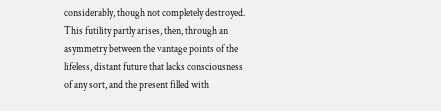considerably, though not completely destroyed. This futility partly arises, then, through an asymmetry between the vantage points of the lifeless, distant future that lacks consciousness of any sort, and the present filled with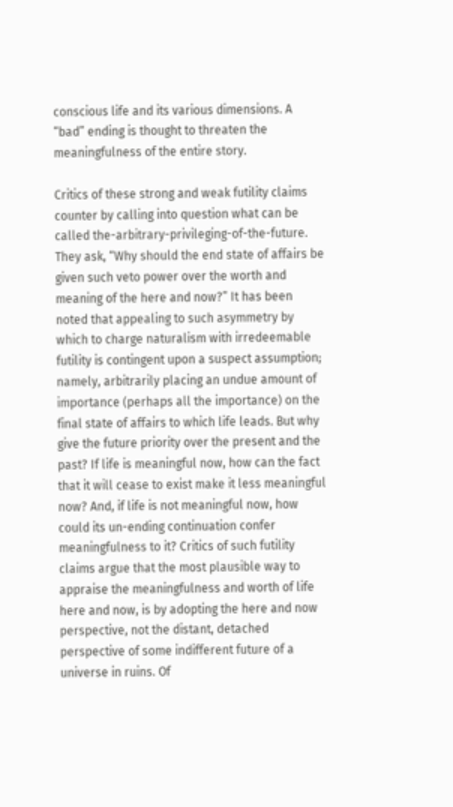conscious life and its various dimensions. A “bad” ending is thought to threaten the meaningfulness of the entire story.

Critics of these strong and weak futility claims counter by calling into question what can be called the-arbitrary-privileging-of-the-future. They ask, “Why should the end state of affairs be given such veto power over the worth and meaning of the here and now?” It has been noted that appealing to such asymmetry by which to charge naturalism with irredeemable futility is contingent upon a suspect assumption; namely, arbitrarily placing an undue amount of importance (perhaps all the importance) on the final state of affairs to which life leads. But why give the future priority over the present and the past? If life is meaningful now, how can the fact that it will cease to exist make it less meaningful now? And, if life is not meaningful now, how could its un-ending continuation confer meaningfulness to it? Critics of such futility claims argue that the most plausible way to appraise the meaningfulness and worth of life here and now, is by adopting the here and now perspective, not the distant, detached perspective of some indifferent future of a universe in ruins. Of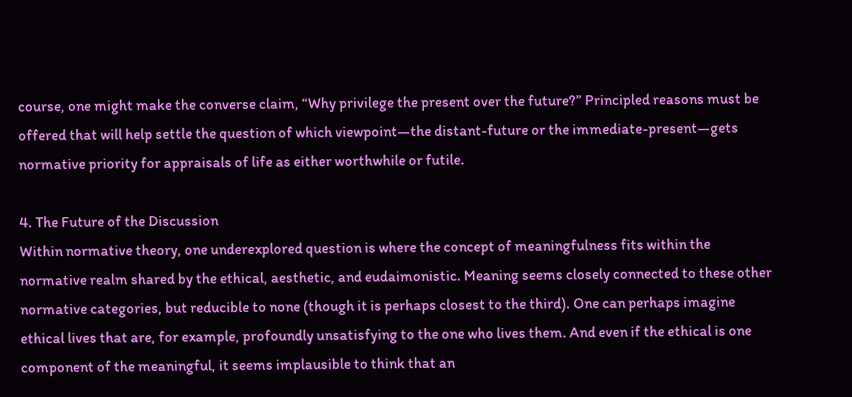course, one might make the converse claim, “Why privilege the present over the future?” Principled reasons must be offered that will help settle the question of which viewpoint—the distant-future or the immediate-present—gets normative priority for appraisals of life as either worthwhile or futile.

4. The Future of the Discussion
Within normative theory, one underexplored question is where the concept of meaningfulness fits within the normative realm shared by the ethical, aesthetic, and eudaimonistic. Meaning seems closely connected to these other normative categories, but reducible to none (though it is perhaps closest to the third). One can perhaps imagine ethical lives that are, for example, profoundly unsatisfying to the one who lives them. And even if the ethical is one component of the meaningful, it seems implausible to think that an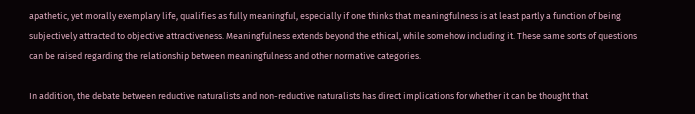apathetic, yet morally exemplary life, qualifies as fully meaningful, especially if one thinks that meaningfulness is at least partly a function of being subjectively attracted to objective attractiveness. Meaningfulness extends beyond the ethical, while somehow including it. These same sorts of questions can be raised regarding the relationship between meaningfulness and other normative categories.

In addition, the debate between reductive naturalists and non-reductive naturalists has direct implications for whether it can be thought that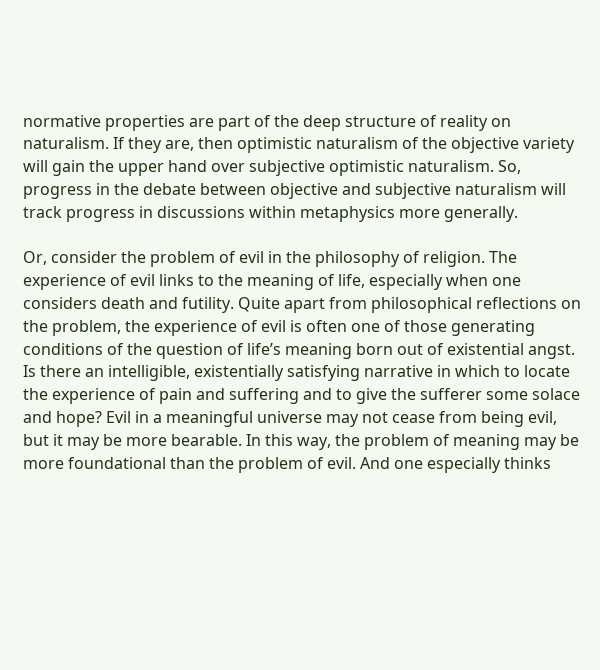normative properties are part of the deep structure of reality on naturalism. If they are, then optimistic naturalism of the objective variety will gain the upper hand over subjective optimistic naturalism. So, progress in the debate between objective and subjective naturalism will track progress in discussions within metaphysics more generally.

Or, consider the problem of evil in the philosophy of religion. The experience of evil links to the meaning of life, especially when one considers death and futility. Quite apart from philosophical reflections on the problem, the experience of evil is often one of those generating conditions of the question of life’s meaning born out of existential angst. Is there an intelligible, existentially satisfying narrative in which to locate the experience of pain and suffering and to give the sufferer some solace and hope? Evil in a meaningful universe may not cease from being evil, but it may be more bearable. In this way, the problem of meaning may be more foundational than the problem of evil. And one especially thinks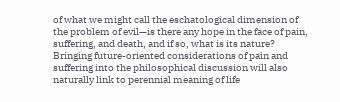of what we might call the eschatological dimension of the problem of evil—is there any hope in the face of pain, suffering, and death, and if so, what is its nature? Bringing future-oriented considerations of pain and suffering into the philosophical discussion will also naturally link to perennial meaning of life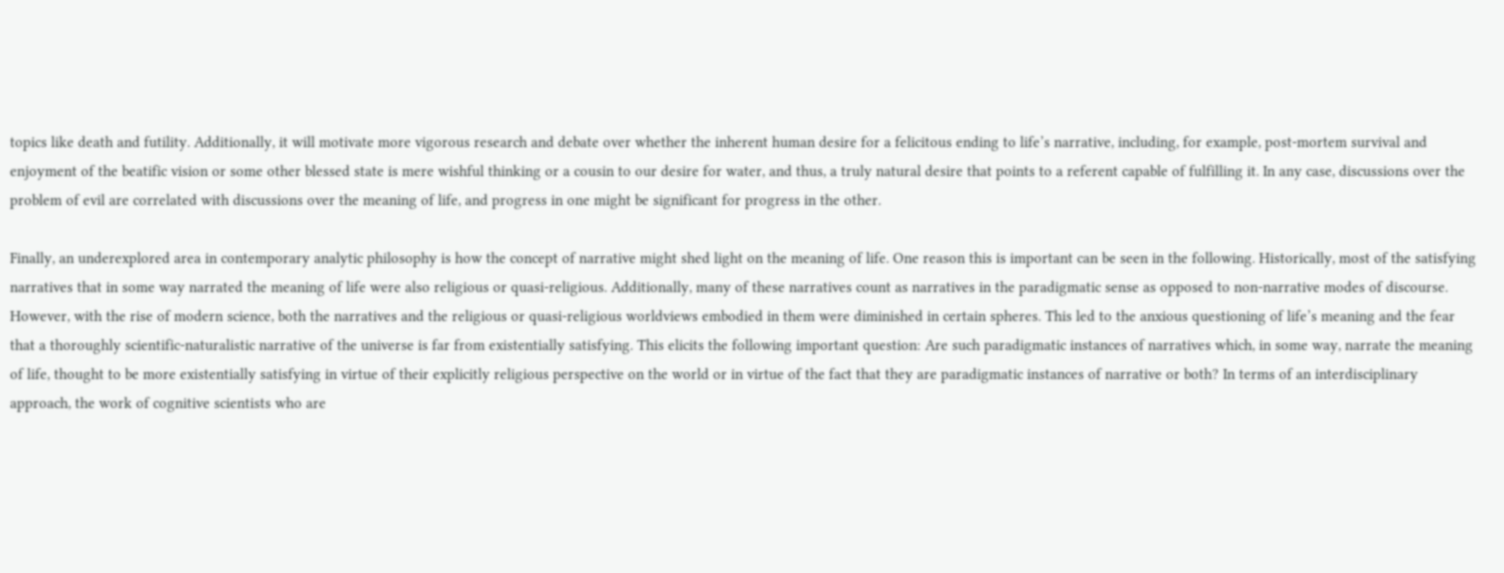topics like death and futility. Additionally, it will motivate more vigorous research and debate over whether the inherent human desire for a felicitous ending to life’s narrative, including, for example, post-mortem survival and enjoyment of the beatific vision or some other blessed state is mere wishful thinking or a cousin to our desire for water, and thus, a truly natural desire that points to a referent capable of fulfilling it. In any case, discussions over the problem of evil are correlated with discussions over the meaning of life, and progress in one might be significant for progress in the other.

Finally, an underexplored area in contemporary analytic philosophy is how the concept of narrative might shed light on the meaning of life. One reason this is important can be seen in the following. Historically, most of the satisfying narratives that in some way narrated the meaning of life were also religious or quasi-religious. Additionally, many of these narratives count as narratives in the paradigmatic sense as opposed to non-narrative modes of discourse. However, with the rise of modern science, both the narratives and the religious or quasi-religious worldviews embodied in them were diminished in certain spheres. This led to the anxious questioning of life’s meaning and the fear that a thoroughly scientific-naturalistic narrative of the universe is far from existentially satisfying. This elicits the following important question: Are such paradigmatic instances of narratives which, in some way, narrate the meaning of life, thought to be more existentially satisfying in virtue of their explicitly religious perspective on the world or in virtue of the fact that they are paradigmatic instances of narrative or both? In terms of an interdisciplinary approach, the work of cognitive scientists who are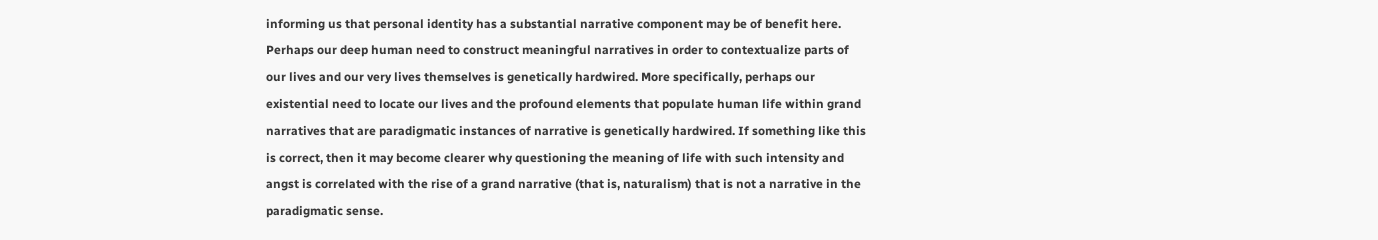informing us that personal identity has a substantial narrative component may be of benefit here. Perhaps our deep human need to construct meaningful narratives in order to contextualize parts of our lives and our very lives themselves is genetically hardwired. More specifically, perhaps our existential need to locate our lives and the profound elements that populate human life within grand narratives that are paradigmatic instances of narrative is genetically hardwired. If something like this is correct, then it may become clearer why questioning the meaning of life with such intensity and angst is correlated with the rise of a grand narrative (that is, naturalism) that is not a narrative in the paradigmatic sense.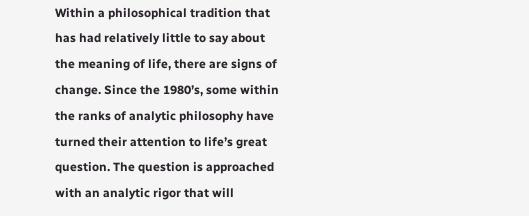Within a philosophical tradition that has had relatively little to say about the meaning of life, there are signs of change. Since the 1980’s, some within the ranks of analytic philosophy have turned their attention to life’s great question. The question is approached with an analytic rigor that will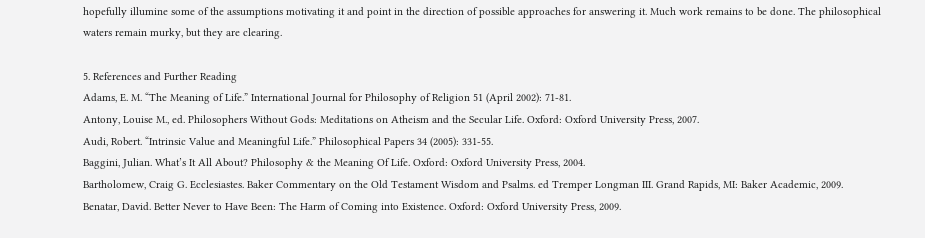hopefully illumine some of the assumptions motivating it and point in the direction of possible approaches for answering it. Much work remains to be done. The philosophical waters remain murky, but they are clearing.

5. References and Further Reading
Adams, E. M. “The Meaning of Life.” International Journal for Philosophy of Religion 51 (April 2002): 71-81.
Antony, Louise M., ed. Philosophers Without Gods: Meditations on Atheism and the Secular Life. Oxford: Oxford University Press, 2007.
Audi, Robert. “Intrinsic Value and Meaningful Life.” Philosophical Papers 34 (2005): 331-55.
Baggini, Julian. What’s It All About? Philosophy & the Meaning Of Life. Oxford: Oxford University Press, 2004.
Bartholomew, Craig G. Ecclesiastes. Baker Commentary on the Old Testament Wisdom and Psalms. ed Tremper Longman III. Grand Rapids, MI: Baker Academic, 2009.
Benatar, David. Better Never to Have Been: The Harm of Coming into Existence. Oxford: Oxford University Press, 2009.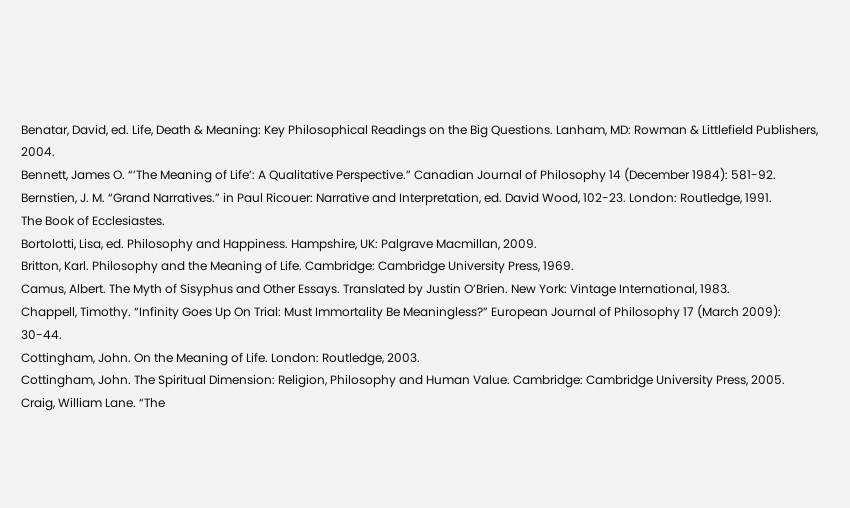Benatar, David, ed. Life, Death & Meaning: Key Philosophical Readings on the Big Questions. Lanham, MD: Rowman & Littlefield Publishers, 2004.
Bennett, James O. “’The Meaning of Life’: A Qualitative Perspective.” Canadian Journal of Philosophy 14 (December 1984): 581-92.
Bernstien, J. M. “Grand Narratives.” in Paul Ricouer: Narrative and Interpretation, ed. David Wood, 102-23. London: Routledge, 1991.
The Book of Ecclesiastes.
Bortolotti, Lisa, ed. Philosophy and Happiness. Hampshire, UK: Palgrave Macmillan, 2009.
Britton, Karl. Philosophy and the Meaning of Life. Cambridge: Cambridge University Press, 1969.
Camus, Albert. The Myth of Sisyphus and Other Essays. Translated by Justin O’Brien. New York: Vintage International, 1983.
Chappell, Timothy. “Infinity Goes Up On Trial: Must Immortality Be Meaningless?” European Journal of Philosophy 17 (March 2009): 30-44.
Cottingham, John. On the Meaning of Life. London: Routledge, 2003.
Cottingham, John. The Spiritual Dimension: Religion, Philosophy and Human Value. Cambridge: Cambridge University Press, 2005.
Craig, William Lane. “The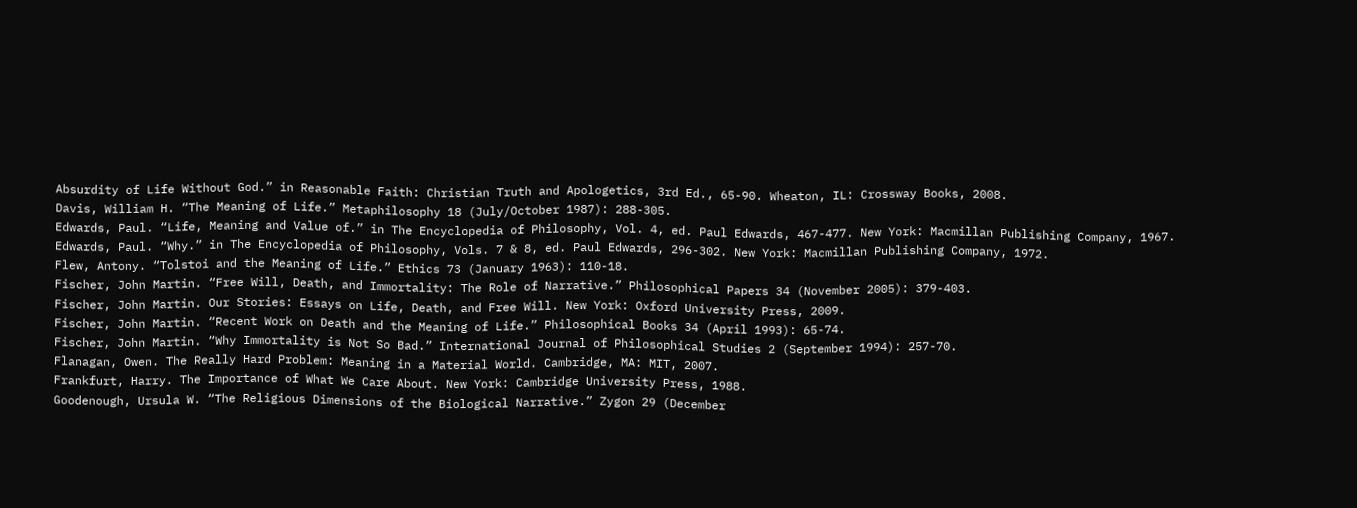Absurdity of Life Without God.” in Reasonable Faith: Christian Truth and Apologetics, 3rd Ed., 65-90. Wheaton, IL: Crossway Books, 2008.
Davis, William H. “The Meaning of Life.” Metaphilosophy 18 (July/October 1987): 288-305.
Edwards, Paul. “Life, Meaning and Value of.” in The Encyclopedia of Philosophy, Vol. 4, ed. Paul Edwards, 467-477. New York: Macmillan Publishing Company, 1967.
Edwards, Paul. “Why.” in The Encyclopedia of Philosophy, Vols. 7 & 8, ed. Paul Edwards, 296-302. New York: Macmillan Publishing Company, 1972.
Flew, Antony. “Tolstoi and the Meaning of Life.” Ethics 73 (January 1963): 110-18.
Fischer, John Martin. “Free Will, Death, and Immortality: The Role of Narrative.” Philosophical Papers 34 (November 2005): 379-403.
Fischer, John Martin. Our Stories: Essays on Life, Death, and Free Will. New York: Oxford University Press, 2009.
Fischer, John Martin. “Recent Work on Death and the Meaning of Life.” Philosophical Books 34 (April 1993): 65-74.
Fischer, John Martin. “Why Immortality is Not So Bad.” International Journal of Philosophical Studies 2 (September 1994): 257-70.
Flanagan, Owen. The Really Hard Problem: Meaning in a Material World. Cambridge, MA: MIT, 2007.
Frankfurt, Harry. The Importance of What We Care About. New York: Cambridge University Press, 1988.
Goodenough, Ursula W. “The Religious Dimensions of the Biological Narrative.” Zygon 29 (December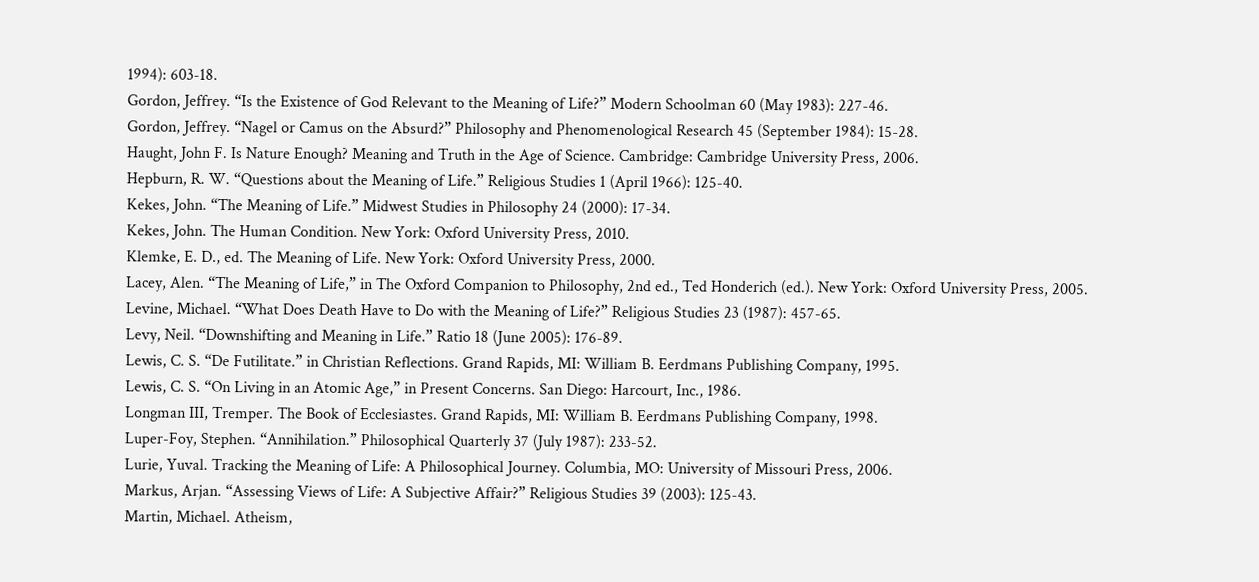1994): 603-18.
Gordon, Jeffrey. “Is the Existence of God Relevant to the Meaning of Life?” Modern Schoolman 60 (May 1983): 227-46.
Gordon, Jeffrey. “Nagel or Camus on the Absurd?” Philosophy and Phenomenological Research 45 (September 1984): 15-28.
Haught, John F. Is Nature Enough? Meaning and Truth in the Age of Science. Cambridge: Cambridge University Press, 2006.
Hepburn, R. W. “Questions about the Meaning of Life.” Religious Studies 1 (April 1966): 125-40.
Kekes, John. “The Meaning of Life.” Midwest Studies in Philosophy 24 (2000): 17-34.
Kekes, John. The Human Condition. New York: Oxford University Press, 2010.
Klemke, E. D., ed. The Meaning of Life. New York: Oxford University Press, 2000.
Lacey, Alen. “The Meaning of Life,” in The Oxford Companion to Philosophy, 2nd ed., Ted Honderich (ed.). New York: Oxford University Press, 2005.
Levine, Michael. “What Does Death Have to Do with the Meaning of Life?” Religious Studies 23 (1987): 457-65.
Levy, Neil. “Downshifting and Meaning in Life.” Ratio 18 (June 2005): 176-89.
Lewis, C. S. “De Futilitate.” in Christian Reflections. Grand Rapids, MI: William B. Eerdmans Publishing Company, 1995.
Lewis, C. S. “On Living in an Atomic Age,” in Present Concerns. San Diego: Harcourt, Inc., 1986.
Longman III, Tremper. The Book of Ecclesiastes. Grand Rapids, MI: William B. Eerdmans Publishing Company, 1998.
Luper-Foy, Stephen. “Annihilation.” Philosophical Quarterly 37 (July 1987): 233-52.
Lurie, Yuval. Tracking the Meaning of Life: A Philosophical Journey. Columbia, MO: University of Missouri Press, 2006.
Markus, Arjan. “Assessing Views of Life: A Subjective Affair?” Religious Studies 39 (2003): 125-43.
Martin, Michael. Atheism,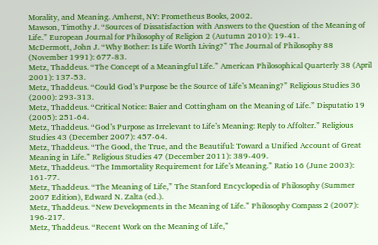Morality, and Meaning. Amherst, NY: Prometheus Books, 2002.
Mawson, Timothy J. “Sources of Dissatisfaction with Answers to the Question of the Meaning of Life.” European Journal for Philosophy of Religion 2 (Autumn 2010): 19-41.
McDermott, John J. “Why Bother: Is Life Worth Living?” The Journal of Philosophy 88 (November 1991): 677-83.
Metz, Thaddeus. “The Concept of a Meaningful Life.” American Philosophical Quarterly 38 (April 2001): 137-53.
Metz, Thaddeus. “Could God’s Purpose be the Source of Life’s Meaning?” Religious Studies 36 (2000): 293-313.
Metz, Thaddeus. “Critical Notice: Baier and Cottingham on the Meaning of Life.” Disputatio 19 (2005): 251-64.
Metz, Thaddeus. “God’s Purpose as Irrelevant to Life’s Meaning: Reply to Affolter.” Religious Studies 43 (December 2007): 457-64.
Metz, Thaddeus. “The Good, the True, and the Beautiful: Toward a Unified Account of Great Meaning in Life.” Religious Studies 47 (December 2011): 389-409.
Metz, Thaddeus. “The Immortality Requirement for Life’s Meaning.” Ratio 16 (June 2003): 161-77.
Metz, Thaddeus. “The Meaning of Life,” The Stanford Encyclopedia of Philosophy (Summer 2007 Edition), Edward N. Zalta (ed.).
Metz, Thaddeus. “New Developments in the Meaning of Life.” Philosophy Compass 2 (2007): 196-217.
Metz, Thaddeus. “Recent Work on the Meaning of Life,”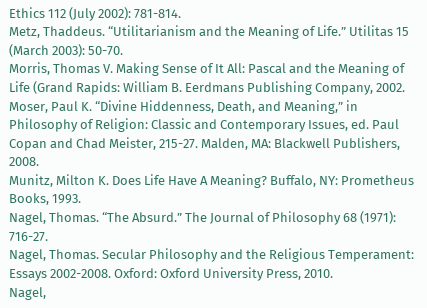Ethics 112 (July 2002): 781-814.
Metz, Thaddeus. “Utilitarianism and the Meaning of Life.” Utilitas 15 (March 2003): 50-70.
Morris, Thomas V. Making Sense of It All: Pascal and the Meaning of Life (Grand Rapids: William B. Eerdmans Publishing Company, 2002.
Moser, Paul K. “Divine Hiddenness, Death, and Meaning,” in Philosophy of Religion: Classic and Contemporary Issues, ed. Paul Copan and Chad Meister, 215-27. Malden, MA: Blackwell Publishers, 2008.
Munitz, Milton K. Does Life Have A Meaning? Buffalo, NY: Prometheus Books, 1993.
Nagel, Thomas. “The Absurd.” The Journal of Philosophy 68 (1971): 716-27.
Nagel, Thomas. Secular Philosophy and the Religious Temperament: Essays 2002-2008. Oxford: Oxford University Press, 2010.
Nagel,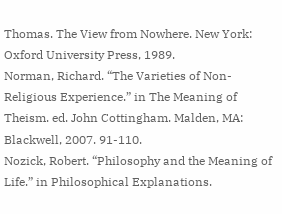Thomas. The View from Nowhere. New York: Oxford University Press, 1989.
Norman, Richard. “The Varieties of Non-Religious Experience.” in The Meaning of Theism. ed. John Cottingham. Malden, MA: Blackwell, 2007. 91-110.
Nozick, Robert. “Philosophy and the Meaning of Life.” in Philosophical Explanations.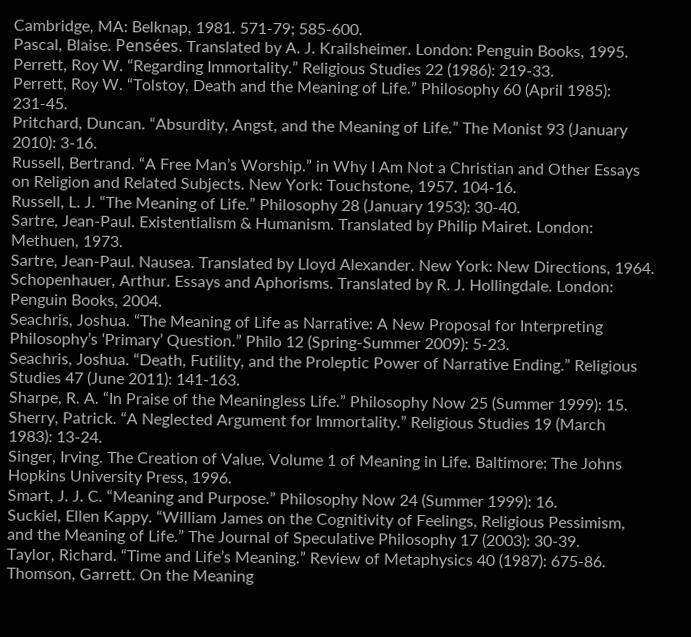Cambridge, MA: Belknap, 1981. 571-79; 585-600.
Pascal, Blaise. Pensées. Translated by A. J. Krailsheimer. London: Penguin Books, 1995.
Perrett, Roy W. “Regarding Immortality.” Religious Studies 22 (1986): 219-33.
Perrett, Roy W. “Tolstoy, Death and the Meaning of Life.” Philosophy 60 (April 1985): 231-45.
Pritchard, Duncan. “Absurdity, Angst, and the Meaning of Life.” The Monist 93 (January 2010): 3-16.
Russell, Bertrand. “A Free Man’s Worship.” in Why I Am Not a Christian and Other Essays on Religion and Related Subjects. New York: Touchstone, 1957. 104-16.
Russell, L. J. “The Meaning of Life.” Philosophy 28 (January 1953): 30-40.
Sartre, Jean-Paul. Existentialism & Humanism. Translated by Philip Mairet. London: Methuen, 1973.
Sartre, Jean-Paul. Nausea. Translated by Lloyd Alexander. New York: New Directions, 1964.
Schopenhauer, Arthur. Essays and Aphorisms. Translated by R. J. Hollingdale. London: Penguin Books, 2004.
Seachris, Joshua. “The Meaning of Life as Narrative: A New Proposal for Interpreting Philosophy’s ‘Primary’ Question.” Philo 12 (Spring-Summer 2009): 5-23.
Seachris, Joshua. “Death, Futility, and the Proleptic Power of Narrative Ending.” Religious Studies 47 (June 2011): 141-163.
Sharpe, R. A. “In Praise of the Meaningless Life.” Philosophy Now 25 (Summer 1999): 15.
Sherry, Patrick. “A Neglected Argument for Immortality.” Religious Studies 19 (March 1983): 13-24.
Singer, Irving. The Creation of Value. Volume 1 of Meaning in Life. Baltimore: The Johns Hopkins University Press, 1996.
Smart, J. J. C. “Meaning and Purpose.” Philosophy Now 24 (Summer 1999): 16.
Suckiel, Ellen Kappy. “William James on the Cognitivity of Feelings, Religious Pessimism, and the Meaning of Life.” The Journal of Speculative Philosophy 17 (2003): 30-39.
Taylor, Richard. “Time and Life’s Meaning.” Review of Metaphysics 40 (1987): 675-86.
Thomson, Garrett. On the Meaning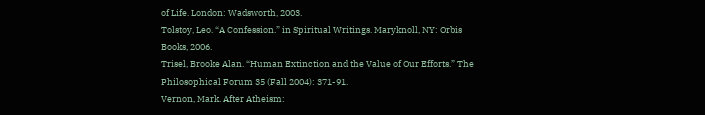of Life. London: Wadsworth, 2003.
Tolstoy, Leo. “A Confession.” in Spiritual Writings. Maryknoll, NY: Orbis Books, 2006.
Trisel, Brooke Alan. “Human Extinction and the Value of Our Efforts.” The Philosophical Forum 35 (Fall 2004): 371-91.
Vernon, Mark. After Atheism: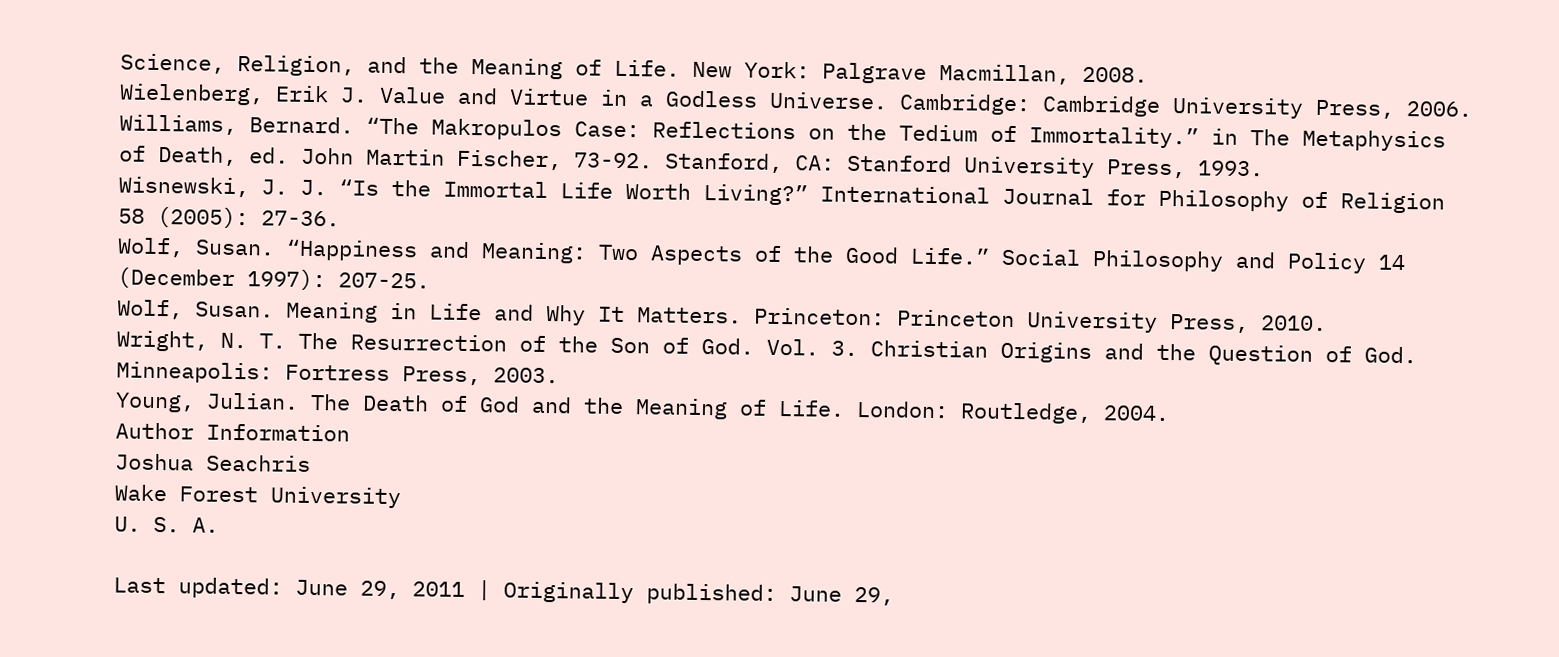Science, Religion, and the Meaning of Life. New York: Palgrave Macmillan, 2008.
Wielenberg, Erik J. Value and Virtue in a Godless Universe. Cambridge: Cambridge University Press, 2006.
Williams, Bernard. “The Makropulos Case: Reflections on the Tedium of Immortality.” in The Metaphysics of Death, ed. John Martin Fischer, 73-92. Stanford, CA: Stanford University Press, 1993.
Wisnewski, J. J. “Is the Immortal Life Worth Living?” International Journal for Philosophy of Religion 58 (2005): 27-36.
Wolf, Susan. “Happiness and Meaning: Two Aspects of the Good Life.” Social Philosophy and Policy 14 (December 1997): 207-25.
Wolf, Susan. Meaning in Life and Why It Matters. Princeton: Princeton University Press, 2010.
Wright, N. T. The Resurrection of the Son of God. Vol. 3. Christian Origins and the Question of God. Minneapolis: Fortress Press, 2003.
Young, Julian. The Death of God and the Meaning of Life. London: Routledge, 2004.
Author Information
Joshua Seachris
Wake Forest University
U. S. A.

Last updated: June 29, 2011 | Originally published: June 29,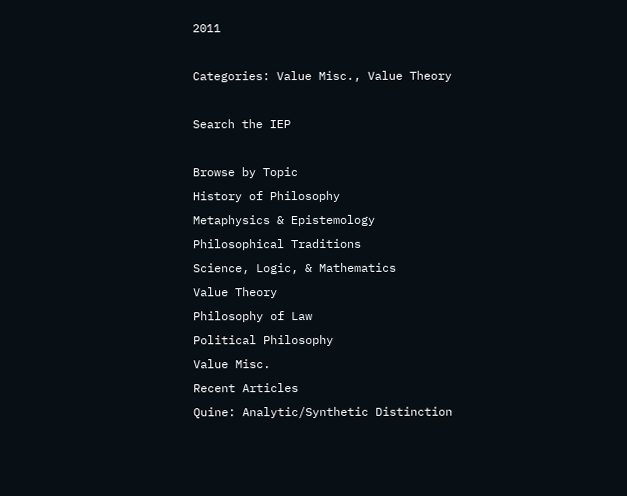2011

Categories: Value Misc., Value Theory

Search the IEP

Browse by Topic
History of Philosophy
Metaphysics & Epistemology
Philosophical Traditions
Science, Logic, & Mathematics
Value Theory
Philosophy of Law
Political Philosophy
Value Misc.
Recent Articles
Quine: Analytic/Synthetic Distinction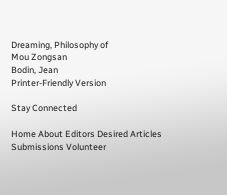Dreaming, Philosophy of
Mou Zongsan
Bodin, Jean
Printer-Friendly Version

Stay Connected

Home About Editors Desired Articles Submissions Volunteer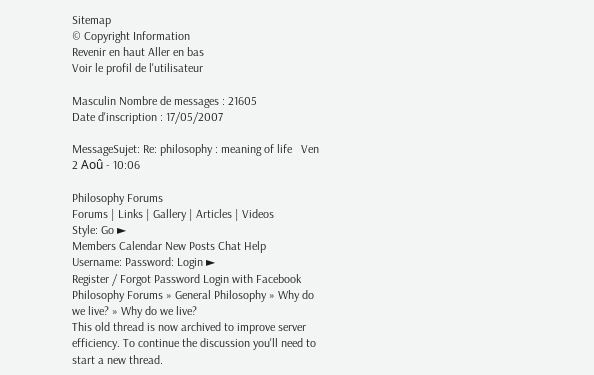Sitemap
© Copyright Information
Revenir en haut Aller en bas
Voir le profil de l'utilisateur

Masculin Nombre de messages : 21605
Date d'inscription : 17/05/2007

MessageSujet: Re: philosophy : meaning of life   Ven 2 Aoû - 10:06

Philosophy Forums
Forums | Links | Gallery | Articles | Videos
Style: Go ►
Members Calendar New Posts Chat Help
Username: Password: Login ►
Register / Forgot Password Login with Facebook
Philosophy Forums » General Philosophy » Why do we live? » Why do we live?
This old thread is now archived to improve server efficiency. To continue the discussion you'll need to start a new thread.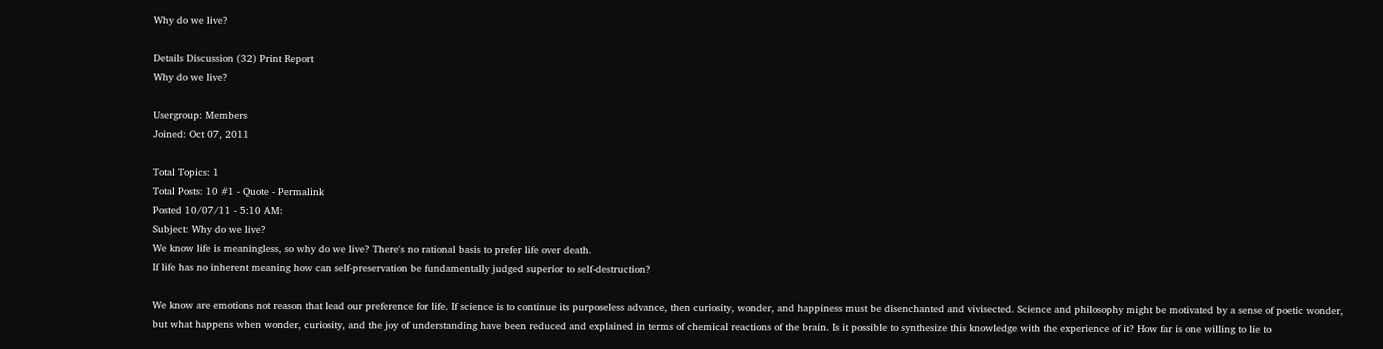Why do we live?

Details Discussion (32) Print Report
Why do we live?

Usergroup: Members
Joined: Oct 07, 2011

Total Topics: 1
Total Posts: 10 #1 - Quote - Permalink
Posted 10/07/11 - 5:10 AM:
Subject: Why do we live?
We know life is meaningless, so why do we live? There's no rational basis to prefer life over death.
If life has no inherent meaning how can self-preservation be fundamentally judged superior to self-destruction?

We know are emotions not reason that lead our preference for life. If science is to continue its purposeless advance, then curiosity, wonder, and happiness must be disenchanted and vivisected. Science and philosophy might be motivated by a sense of poetic wonder, but what happens when wonder, curiosity, and the joy of understanding have been reduced and explained in terms of chemical reactions of the brain. Is it possible to synthesize this knowledge with the experience of it? How far is one willing to lie to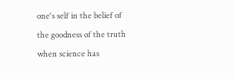one's self in the belief of the goodness of the truth when science has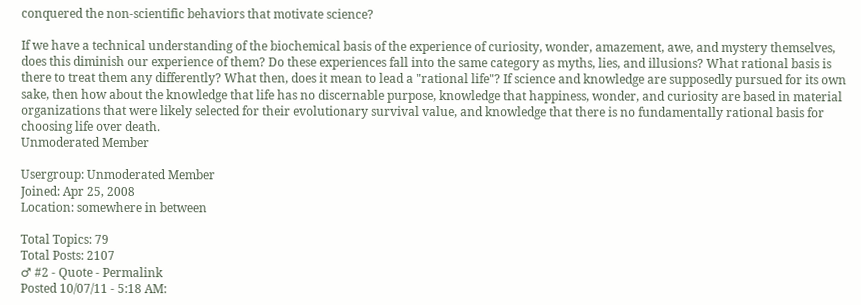conquered the non-scientific behaviors that motivate science?

If we have a technical understanding of the biochemical basis of the experience of curiosity, wonder, amazement, awe, and mystery themselves, does this diminish our experience of them? Do these experiences fall into the same category as myths, lies, and illusions? What rational basis is there to treat them any differently? What then, does it mean to lead a "rational life"? If science and knowledge are supposedly pursued for its own sake, then how about the knowledge that life has no discernable purpose, knowledge that happiness, wonder, and curiosity are based in material organizations that were likely selected for their evolutionary survival value, and knowledge that there is no fundamentally rational basis for choosing life over death.
Unmoderated Member

Usergroup: Unmoderated Member
Joined: Apr 25, 2008
Location: somewhere in between

Total Topics: 79
Total Posts: 2107
♂ #2 - Quote - Permalink
Posted 10/07/11 - 5:18 AM: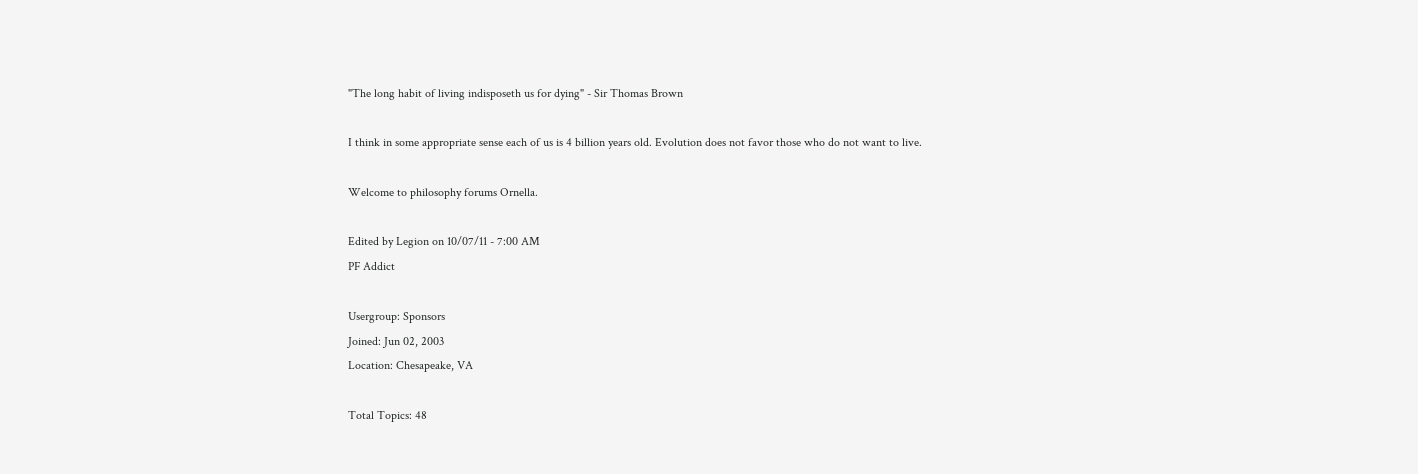"The long habit of living indisposeth us for dying" - Sir Thomas Brown

I think in some appropriate sense each of us is 4 billion years old. Evolution does not favor those who do not want to live.

Welcome to philosophy forums Ornella.

Edited by Legion on 10/07/11 - 7:00 AM
PF Addict

Usergroup: Sponsors
Joined: Jun 02, 2003
Location: Chesapeake, VA

Total Topics: 48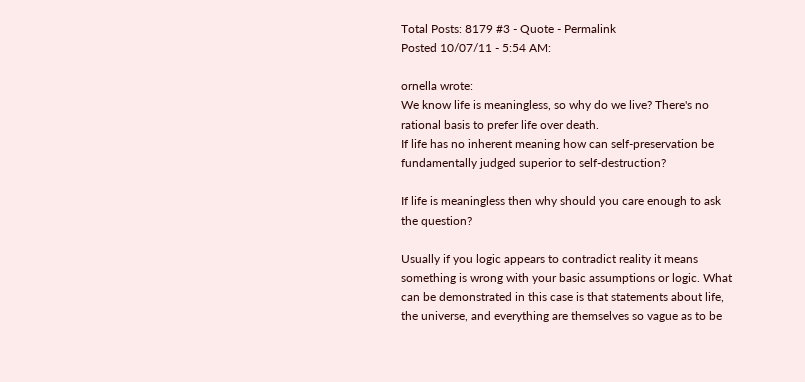Total Posts: 8179 #3 - Quote - Permalink
Posted 10/07/11 - 5:54 AM:

ornella wrote:
We know life is meaningless, so why do we live? There's no rational basis to prefer life over death.
If life has no inherent meaning how can self-preservation be fundamentally judged superior to self-destruction?

If life is meaningless then why should you care enough to ask the question?

Usually if you logic appears to contradict reality it means something is wrong with your basic assumptions or logic. What can be demonstrated in this case is that statements about life, the universe, and everything are themselves so vague as to be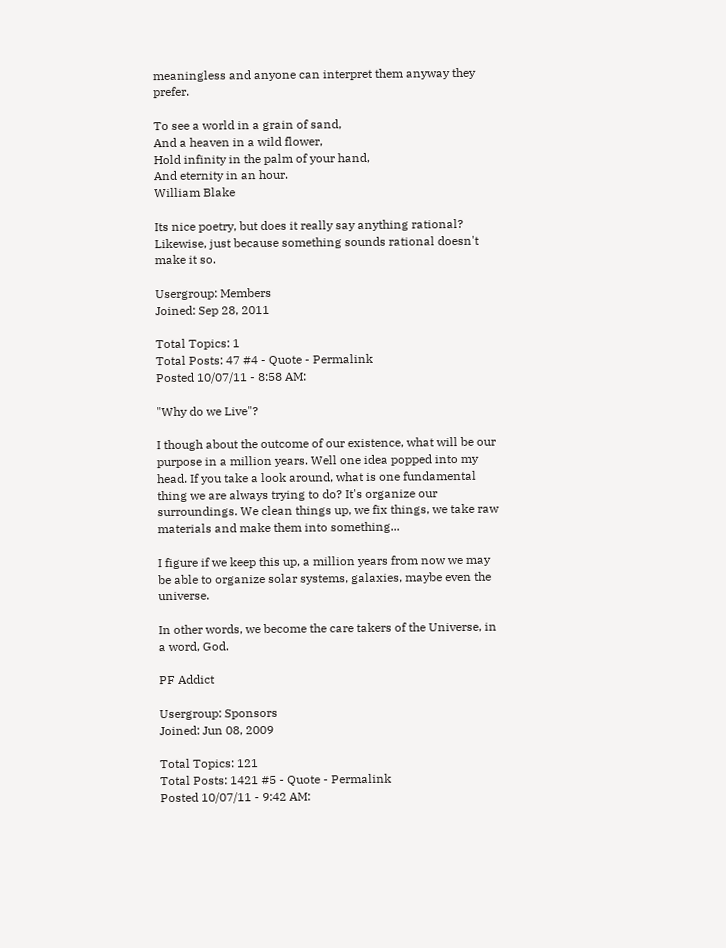meaningless and anyone can interpret them anyway they prefer.

To see a world in a grain of sand,
And a heaven in a wild flower,
Hold infinity in the palm of your hand,
And eternity in an hour.
William Blake

Its nice poetry, but does it really say anything rational? Likewise, just because something sounds rational doesn't make it so.

Usergroup: Members
Joined: Sep 28, 2011

Total Topics: 1
Total Posts: 47 #4 - Quote - Permalink
Posted 10/07/11 - 8:58 AM:

"Why do we Live"?

I though about the outcome of our existence, what will be our purpose in a million years. Well one idea popped into my head. If you take a look around, what is one fundamental thing we are always trying to do? It's organize our surroundings. We clean things up, we fix things, we take raw materials and make them into something...

I figure if we keep this up, a million years from now we may be able to organize solar systems, galaxies, maybe even the universe.

In other words, we become the care takers of the Universe, in a word, God.

PF Addict

Usergroup: Sponsors
Joined: Jun 08, 2009

Total Topics: 121
Total Posts: 1421 #5 - Quote - Permalink
Posted 10/07/11 - 9:42 AM: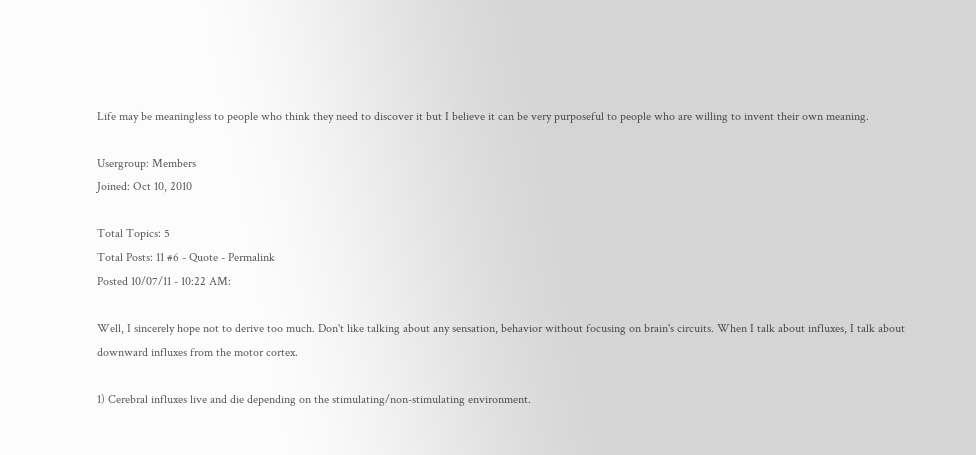Life may be meaningless to people who think they need to discover it but I believe it can be very purposeful to people who are willing to invent their own meaning.

Usergroup: Members
Joined: Oct 10, 2010

Total Topics: 5
Total Posts: 11 #6 - Quote - Permalink
Posted 10/07/11 - 10:22 AM:

Well, I sincerely hope not to derive too much. Don't like talking about any sensation, behavior without focusing on brain's circuits. When I talk about influxes, I talk about downward influxes from the motor cortex.

1) Cerebral influxes live and die depending on the stimulating/non-stimulating environment.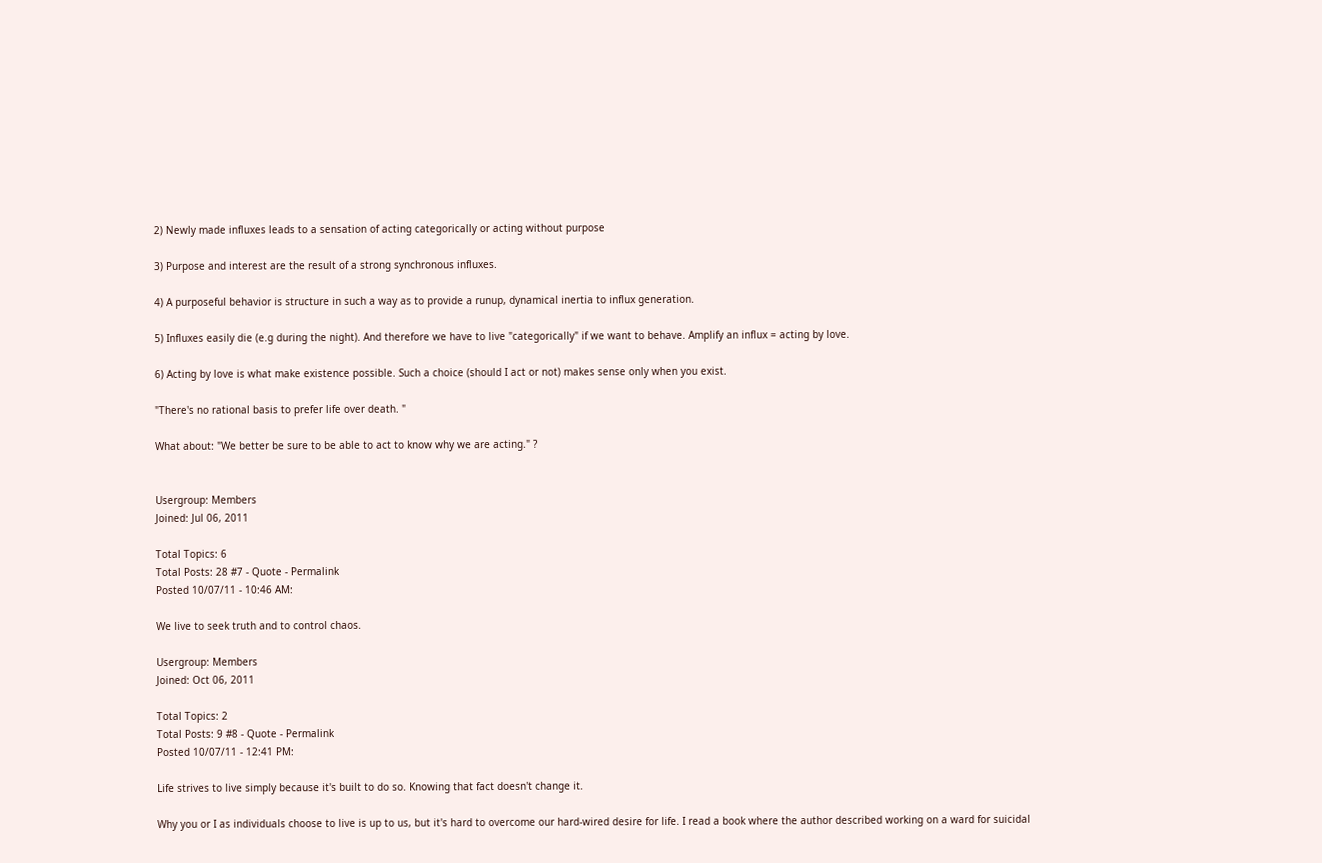2) Newly made influxes leads to a sensation of acting categorically or acting without purpose

3) Purpose and interest are the result of a strong synchronous influxes.

4) A purposeful behavior is structure in such a way as to provide a runup, dynamical inertia to influx generation.

5) Influxes easily die (e.g during the night). And therefore we have to live "categorically" if we want to behave. Amplify an influx = acting by love.

6) Acting by love is what make existence possible. Such a choice (should I act or not) makes sense only when you exist.

"There's no rational basis to prefer life over death. "

What about: "We better be sure to be able to act to know why we are acting." ?


Usergroup: Members
Joined: Jul 06, 2011

Total Topics: 6
Total Posts: 28 #7 - Quote - Permalink
Posted 10/07/11 - 10:46 AM:

We live to seek truth and to control chaos.

Usergroup: Members
Joined: Oct 06, 2011

Total Topics: 2
Total Posts: 9 #8 - Quote - Permalink
Posted 10/07/11 - 12:41 PM:

Life strives to live simply because it's built to do so. Knowing that fact doesn't change it.

Why you or I as individuals choose to live is up to us, but it's hard to overcome our hard-wired desire for life. I read a book where the author described working on a ward for suicidal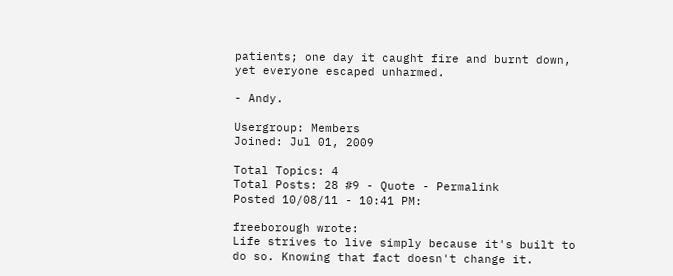patients; one day it caught fire and burnt down, yet everyone escaped unharmed.

- Andy.

Usergroup: Members
Joined: Jul 01, 2009

Total Topics: 4
Total Posts: 28 #9 - Quote - Permalink
Posted 10/08/11 - 10:41 PM:

freeborough wrote:
Life strives to live simply because it's built to do so. Knowing that fact doesn't change it.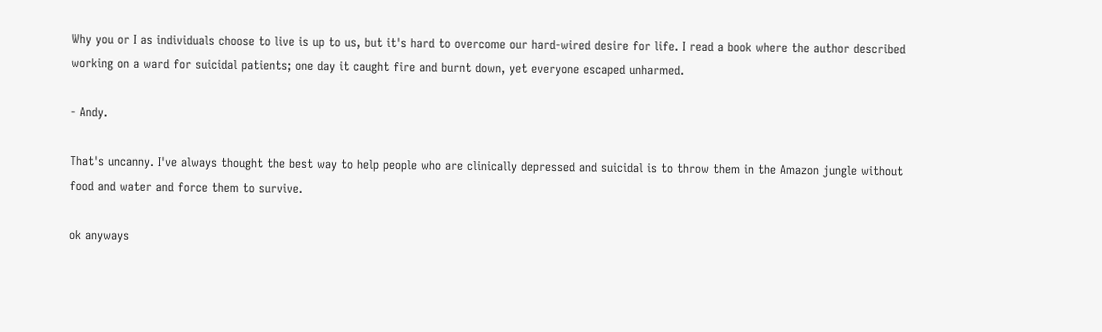Why you or I as individuals choose to live is up to us, but it's hard to overcome our hard-wired desire for life. I read a book where the author described working on a ward for suicidal patients; one day it caught fire and burnt down, yet everyone escaped unharmed.

- Andy.

That's uncanny. I've always thought the best way to help people who are clinically depressed and suicidal is to throw them in the Amazon jungle without food and water and force them to survive.

ok anyways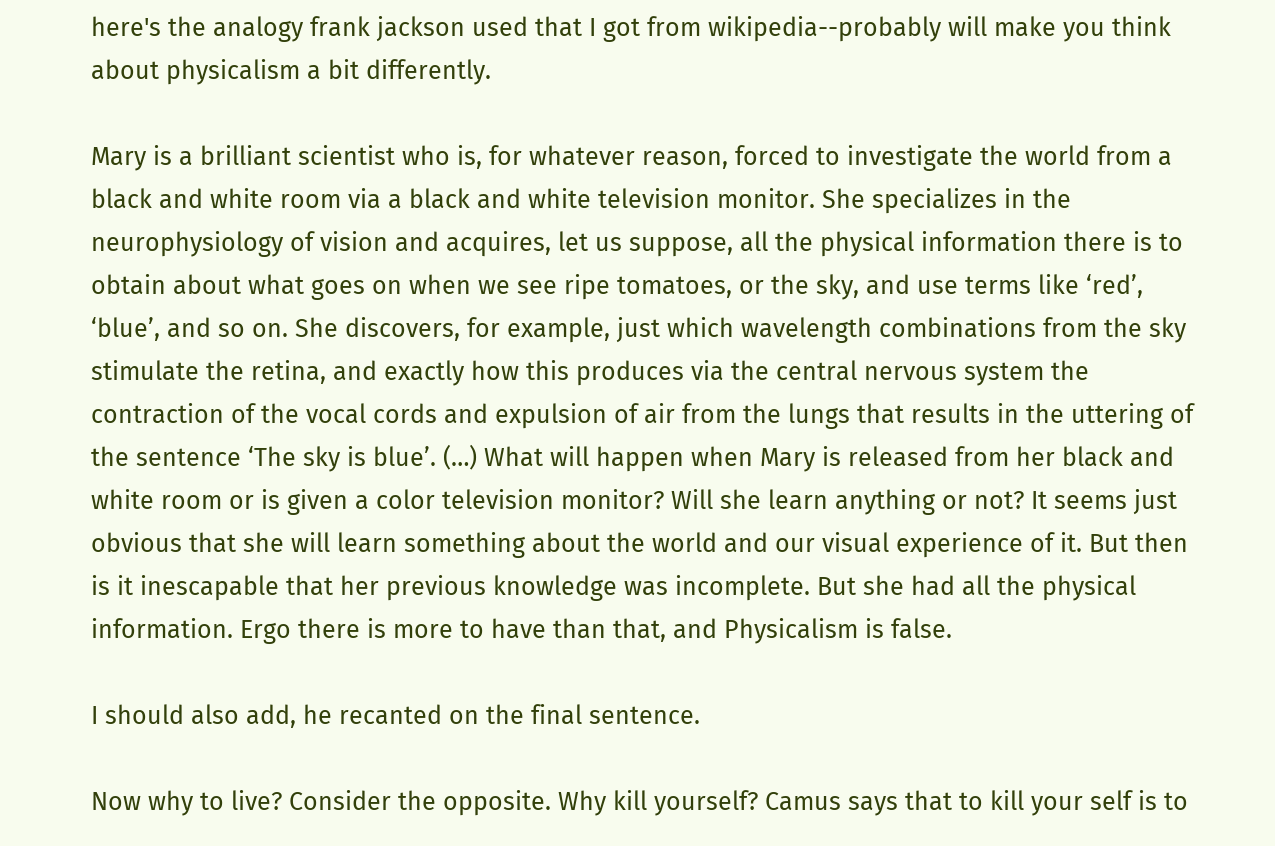here's the analogy frank jackson used that I got from wikipedia--probably will make you think about physicalism a bit differently.

Mary is a brilliant scientist who is, for whatever reason, forced to investigate the world from a black and white room via a black and white television monitor. She specializes in the neurophysiology of vision and acquires, let us suppose, all the physical information there is to obtain about what goes on when we see ripe tomatoes, or the sky, and use terms like ‘red’, ‘blue’, and so on. She discovers, for example, just which wavelength combinations from the sky stimulate the retina, and exactly how this produces via the central nervous system the contraction of the vocal cords and expulsion of air from the lungs that results in the uttering of the sentence ‘The sky is blue’. (…) What will happen when Mary is released from her black and white room or is given a color television monitor? Will she learn anything or not? It seems just obvious that she will learn something about the world and our visual experience of it. But then is it inescapable that her previous knowledge was incomplete. But she had all the physical information. Ergo there is more to have than that, and Physicalism is false.

I should also add, he recanted on the final sentence.

Now why to live? Consider the opposite. Why kill yourself? Camus says that to kill your self is to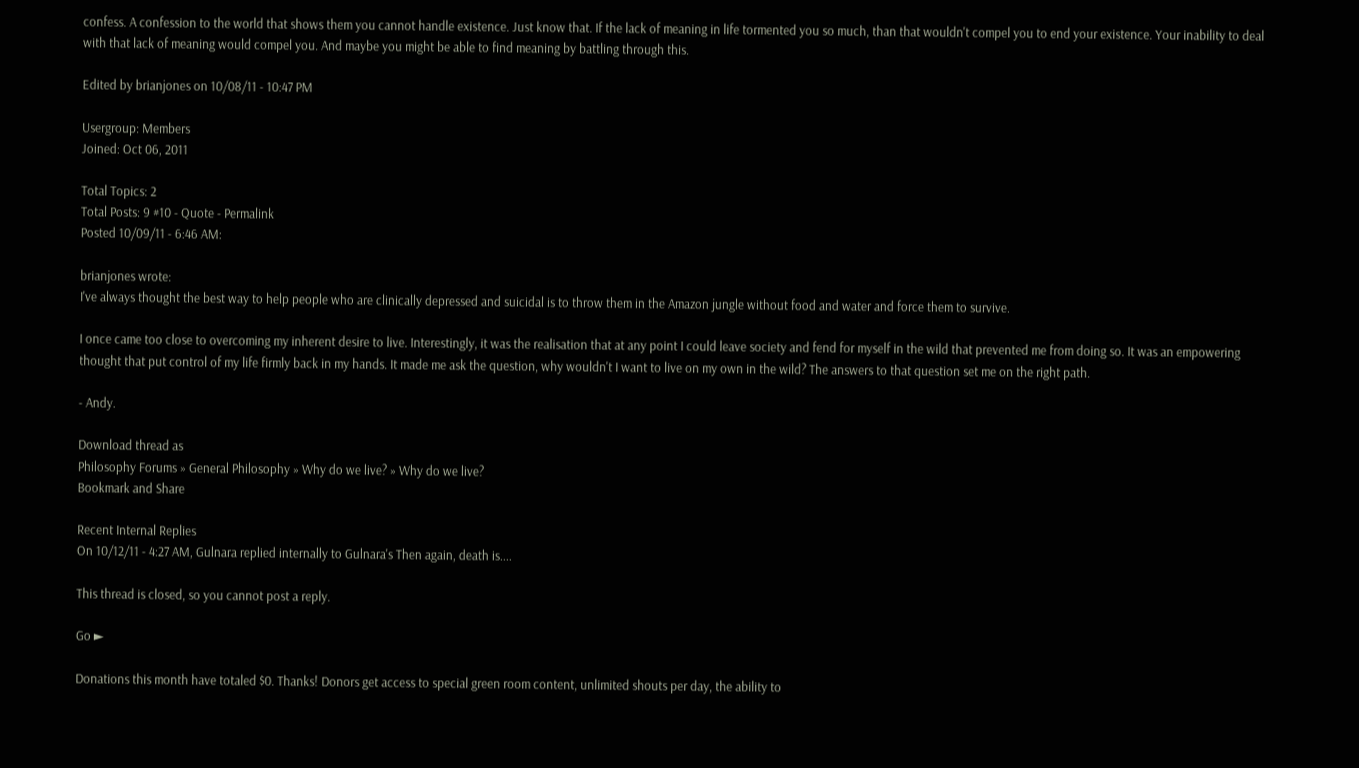confess. A confession to the world that shows them you cannot handle existence. Just know that. If the lack of meaning in life tormented you so much, than that wouldn't compel you to end your existence. Your inability to deal with that lack of meaning would compel you. And maybe you might be able to find meaning by battling through this.

Edited by brianjones on 10/08/11 - 10:47 PM

Usergroup: Members
Joined: Oct 06, 2011

Total Topics: 2
Total Posts: 9 #10 - Quote - Permalink
Posted 10/09/11 - 6:46 AM:

brianjones wrote:
I've always thought the best way to help people who are clinically depressed and suicidal is to throw them in the Amazon jungle without food and water and force them to survive.

I once came too close to overcoming my inherent desire to live. Interestingly, it was the realisation that at any point I could leave society and fend for myself in the wild that prevented me from doing so. It was an empowering thought that put control of my life firmly back in my hands. It made me ask the question, why wouldn't I want to live on my own in the wild? The answers to that question set me on the right path.

- Andy.

Download thread as
Philosophy Forums » General Philosophy » Why do we live? » Why do we live?
Bookmark and Share

Recent Internal Replies
On 10/12/11 - 4:27 AM, Gulnara replied internally to Gulnara's Then again, death is....

This thread is closed, so you cannot post a reply.

Go ►

Donations this month have totaled $0. Thanks! Donors get access to special green room content, unlimited shouts per day, the ability to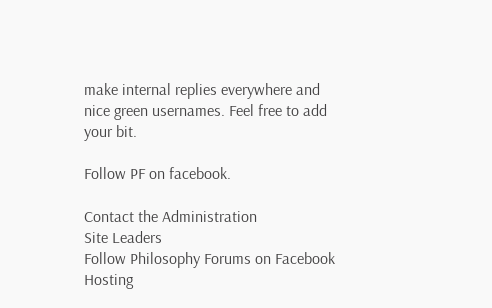make internal replies everywhere and nice green usernames. Feel free to add your bit.

Follow PF on facebook.

Contact the Administration
Site Leaders
Follow Philosophy Forums on Facebook
Hosting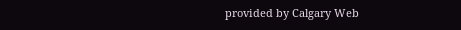provided by Calgary Web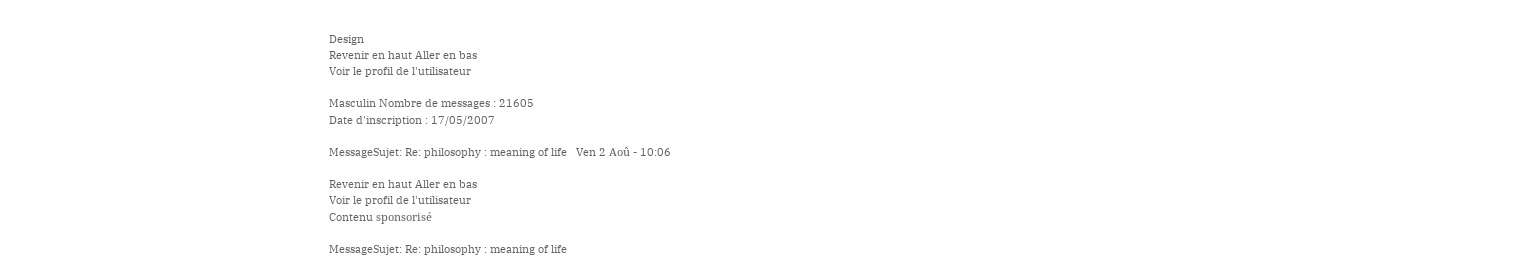Design
Revenir en haut Aller en bas
Voir le profil de l'utilisateur

Masculin Nombre de messages : 21605
Date d'inscription : 17/05/2007

MessageSujet: Re: philosophy : meaning of life   Ven 2 Aoû - 10:06

Revenir en haut Aller en bas
Voir le profil de l'utilisateur
Contenu sponsorisé

MessageSujet: Re: philosophy : meaning of life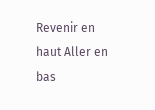Revenir en haut Aller en bas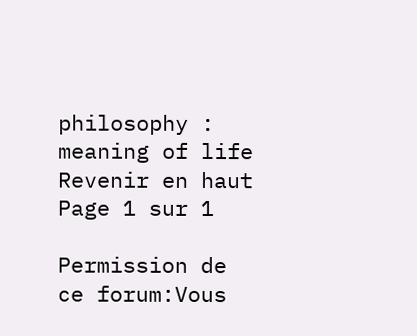philosophy : meaning of life
Revenir en haut
Page 1 sur 1

Permission de ce forum:Vous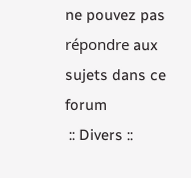ne pouvez pas répondre aux sujets dans ce forum
 :: Divers ::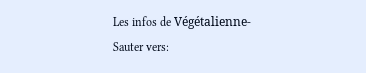Les infos de Végétalienne-
Sauter vers: